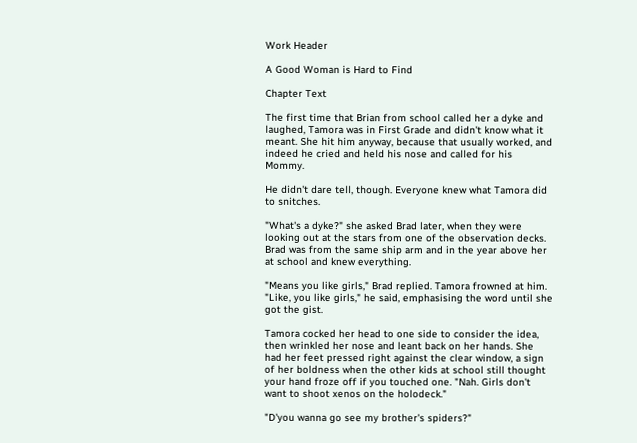Work Header

A Good Woman is Hard to Find

Chapter Text

The first time that Brian from school called her a dyke and laughed, Tamora was in First Grade and didn't know what it meant. She hit him anyway, because that usually worked, and indeed he cried and held his nose and called for his Mommy.

He didn't dare tell, though. Everyone knew what Tamora did to snitches.

"What's a dyke?" she asked Brad later, when they were looking out at the stars from one of the observation decks. Brad was from the same ship arm and in the year above her at school and knew everything.

"Means you like girls," Brad replied. Tamora frowned at him. "Like, you like girls," he said, emphasising the word until she got the gist.

Tamora cocked her head to one side to consider the idea, then wrinkled her nose and leant back on her hands. She had her feet pressed right against the clear window, a sign of her boldness when the other kids at school still thought your hand froze off if you touched one. "Nah. Girls don't want to shoot xenos on the holodeck."

"D'you wanna go see my brother's spiders?"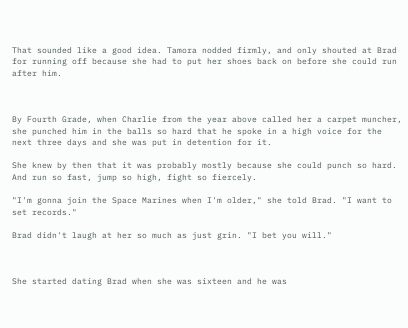That sounded like a good idea. Tamora nodded firmly, and only shouted at Brad for running off because she had to put her shoes back on before she could run after him.



By Fourth Grade, when Charlie from the year above called her a carpet muncher, she punched him in the balls so hard that he spoke in a high voice for the next three days and she was put in detention for it.

She knew by then that it was probably mostly because she could punch so hard. And run so fast, jump so high, fight so fiercely.

"I'm gonna join the Space Marines when I'm older," she told Brad. "I want to set records."

Brad didn't laugh at her so much as just grin. "I bet you will."



She started dating Brad when she was sixteen and he was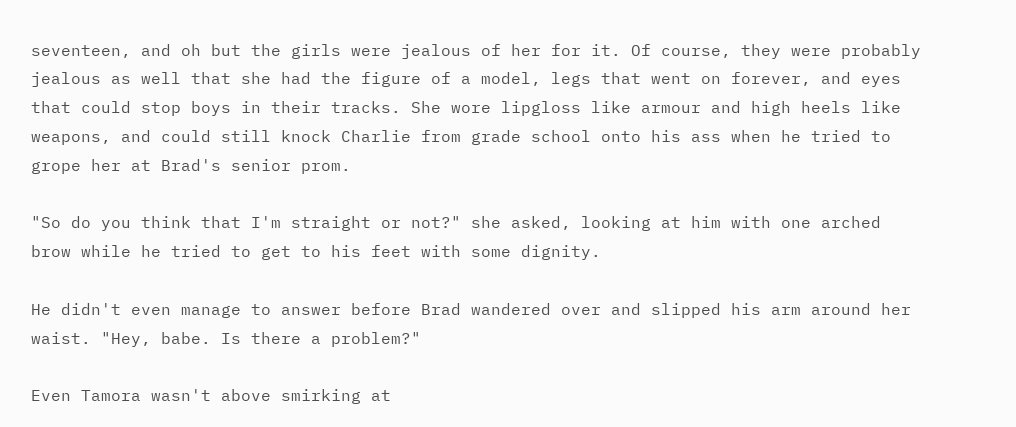seventeen, and oh but the girls were jealous of her for it. Of course, they were probably jealous as well that she had the figure of a model, legs that went on forever, and eyes that could stop boys in their tracks. She wore lipgloss like armour and high heels like weapons, and could still knock Charlie from grade school onto his ass when he tried to grope her at Brad's senior prom.

"So do you think that I'm straight or not?" she asked, looking at him with one arched brow while he tried to get to his feet with some dignity.

He didn't even manage to answer before Brad wandered over and slipped his arm around her waist. "Hey, babe. Is there a problem?"

Even Tamora wasn't above smirking at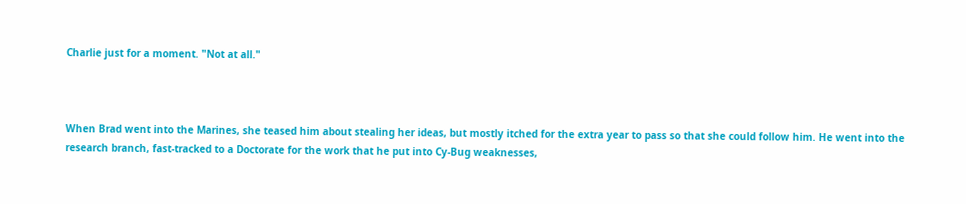Charlie just for a moment. "Not at all."



When Brad went into the Marines, she teased him about stealing her ideas, but mostly itched for the extra year to pass so that she could follow him. He went into the research branch, fast-tracked to a Doctorate for the work that he put into Cy-Bug weaknesses,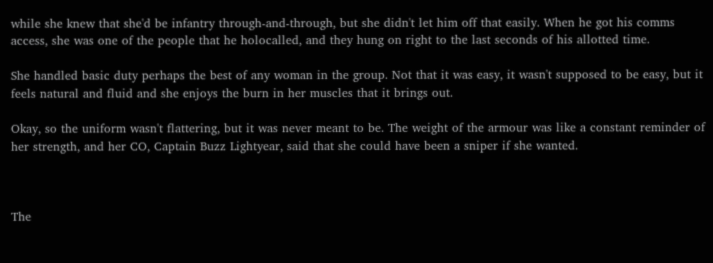while she knew that she'd be infantry through-and-through, but she didn't let him off that easily. When he got his comms access, she was one of the people that he holocalled, and they hung on right to the last seconds of his allotted time.

She handled basic duty perhaps the best of any woman in the group. Not that it was easy, it wasn't supposed to be easy, but it feels natural and fluid and she enjoys the burn in her muscles that it brings out.

Okay, so the uniform wasn't flattering, but it was never meant to be. The weight of the armour was like a constant reminder of her strength, and her CO, Captain Buzz Lightyear, said that she could have been a sniper if she wanted.



The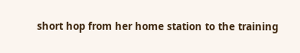short hop from her home station to the training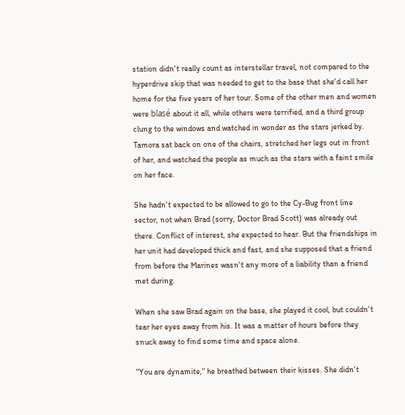station didn't really count as interstellar travel, not compared to the hyperdrive skip that was needed to get to the base that she'd call her home for the five years of her tour. Some of the other men and women were blasé about it all, while others were terrified, and a third group clung to the windows and watched in wonder as the stars jerked by. Tamora sat back on one of the chairs, stretched her legs out in front of her, and watched the people as much as the stars with a faint smile on her face.

She hadn't expected to be allowed to go to the Cy-Bug front line sector, not when Brad (sorry, Doctor Brad Scott) was already out there. Conflict of interest, she expected to hear. But the friendships in her unit had developed thick and fast, and she supposed that a friend from before the Marines wasn't any more of a liability than a friend met during.

When she saw Brad again on the base, she played it cool, but couldn't tear her eyes away from his. It was a matter of hours before they snuck away to find some time and space alone.

"You are dynamite," he breathed between their kisses. She didn't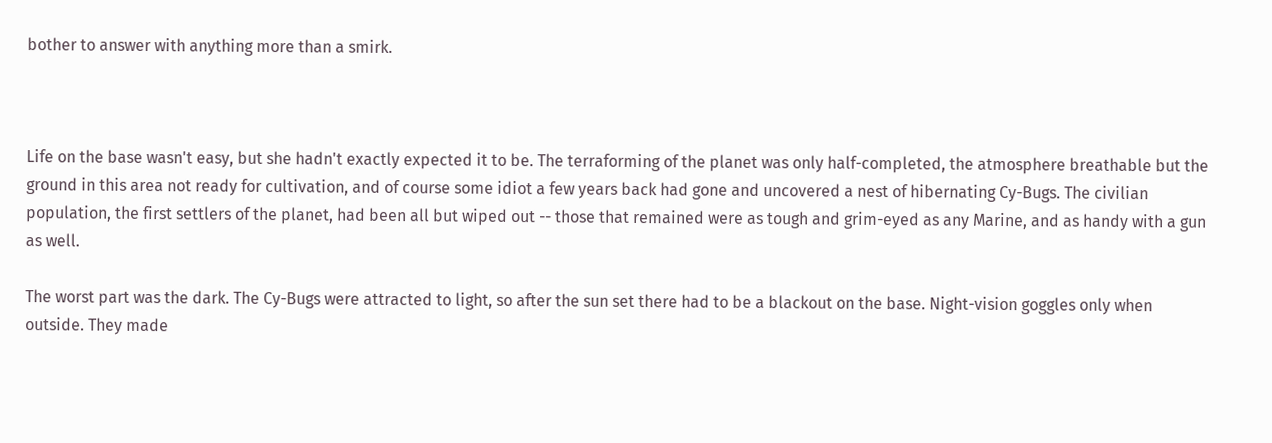bother to answer with anything more than a smirk.



Life on the base wasn't easy, but she hadn't exactly expected it to be. The terraforming of the planet was only half-completed, the atmosphere breathable but the ground in this area not ready for cultivation, and of course some idiot a few years back had gone and uncovered a nest of hibernating Cy-Bugs. The civilian population, the first settlers of the planet, had been all but wiped out -- those that remained were as tough and grim-eyed as any Marine, and as handy with a gun as well.

The worst part was the dark. The Cy-Bugs were attracted to light, so after the sun set there had to be a blackout on the base. Night-vision goggles only when outside. They made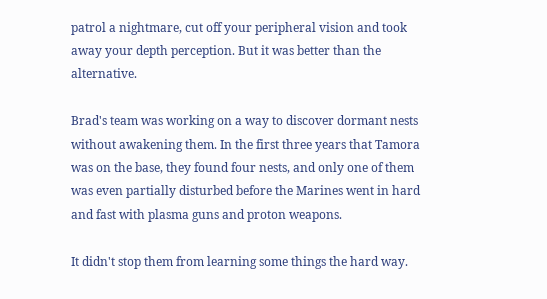patrol a nightmare, cut off your peripheral vision and took away your depth perception. But it was better than the alternative.

Brad's team was working on a way to discover dormant nests without awakening them. In the first three years that Tamora was on the base, they found four nests, and only one of them was even partially disturbed before the Marines went in hard and fast with plasma guns and proton weapons.

It didn't stop them from learning some things the hard way.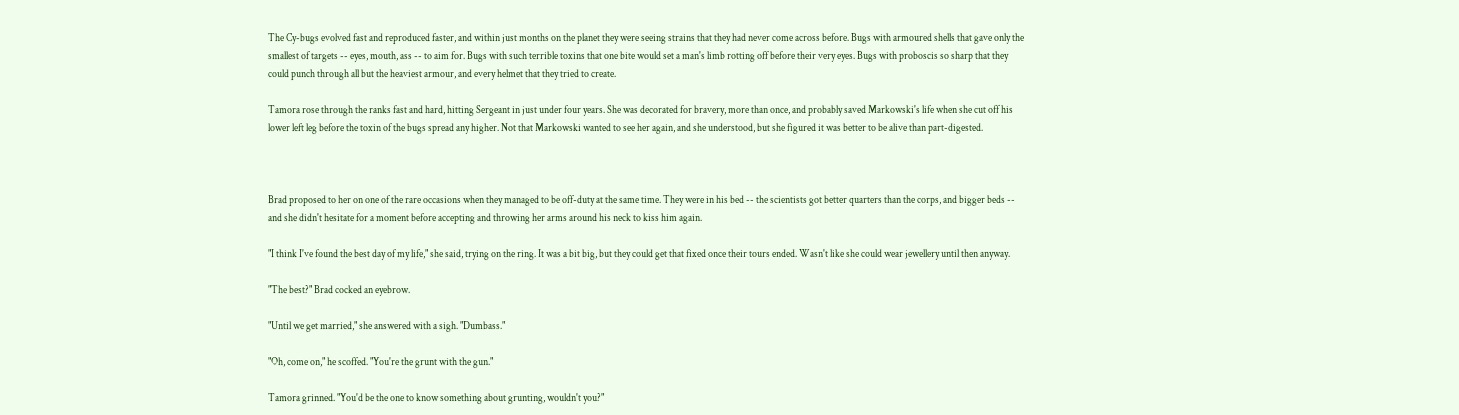The Cy-bugs evolved fast and reproduced faster, and within just months on the planet they were seeing strains that they had never come across before. Bugs with armoured shells that gave only the smallest of targets -- eyes, mouth, ass -- to aim for. Bugs with such terrible toxins that one bite would set a man's limb rotting off before their very eyes. Bugs with proboscis so sharp that they could punch through all but the heaviest armour, and every helmet that they tried to create.

Tamora rose through the ranks fast and hard, hitting Sergeant in just under four years. She was decorated for bravery, more than once, and probably saved Markowski's life when she cut off his lower left leg before the toxin of the bugs spread any higher. Not that Markowski wanted to see her again, and she understood, but she figured it was better to be alive than part-digested.



Brad proposed to her on one of the rare occasions when they managed to be off-duty at the same time. They were in his bed -- the scientists got better quarters than the corps, and bigger beds -- and she didn't hesitate for a moment before accepting and throwing her arms around his neck to kiss him again.

"I think I've found the best day of my life," she said, trying on the ring. It was a bit big, but they could get that fixed once their tours ended. Wasn't like she could wear jewellery until then anyway.

"The best?" Brad cocked an eyebrow.

"Until we get married," she answered with a sigh. "Dumbass."

"Oh, come on," he scoffed. "You're the grunt with the gun."

Tamora grinned. "You'd be the one to know something about grunting, wouldn't you?"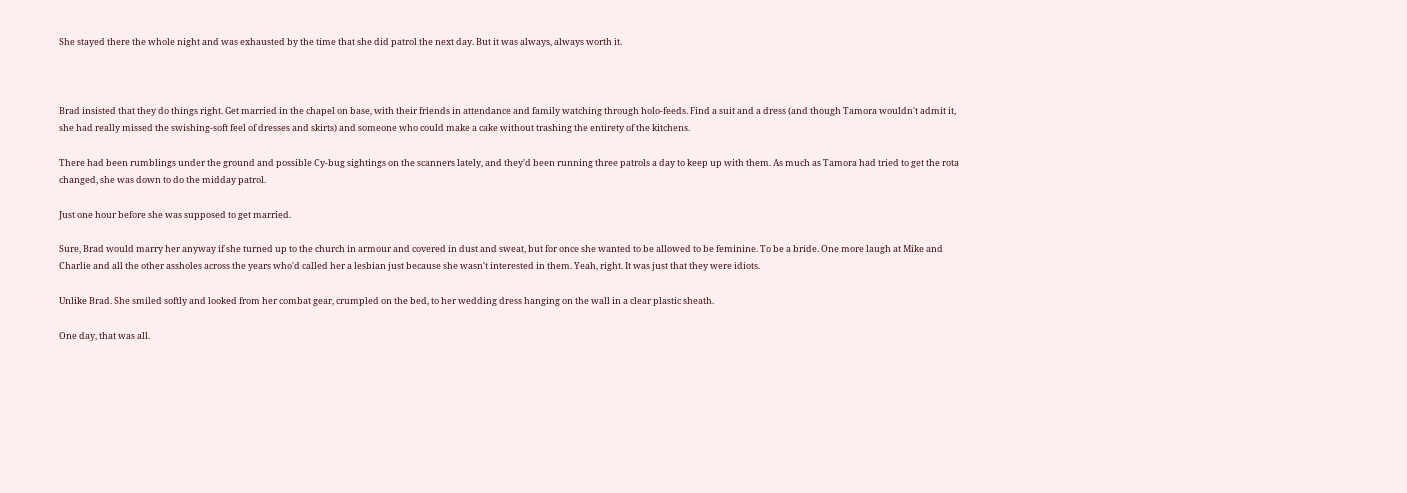She stayed there the whole night and was exhausted by the time that she did patrol the next day. But it was always, always worth it.



Brad insisted that they do things right. Get married in the chapel on base, with their friends in attendance and family watching through holo-feeds. Find a suit and a dress (and though Tamora wouldn't admit it, she had really missed the swishing-soft feel of dresses and skirts) and someone who could make a cake without trashing the entirety of the kitchens.

There had been rumblings under the ground and possible Cy-bug sightings on the scanners lately, and they'd been running three patrols a day to keep up with them. As much as Tamora had tried to get the rota changed, she was down to do the midday patrol.

Just one hour before she was supposed to get married.

Sure, Brad would marry her anyway if she turned up to the church in armour and covered in dust and sweat, but for once she wanted to be allowed to be feminine. To be a bride. One more laugh at Mike and Charlie and all the other assholes across the years who'd called her a lesbian just because she wasn't interested in them. Yeah, right. It was just that they were idiots.

Unlike Brad. She smiled softly and looked from her combat gear, crumpled on the bed, to her wedding dress hanging on the wall in a clear plastic sheath.

One day, that was all.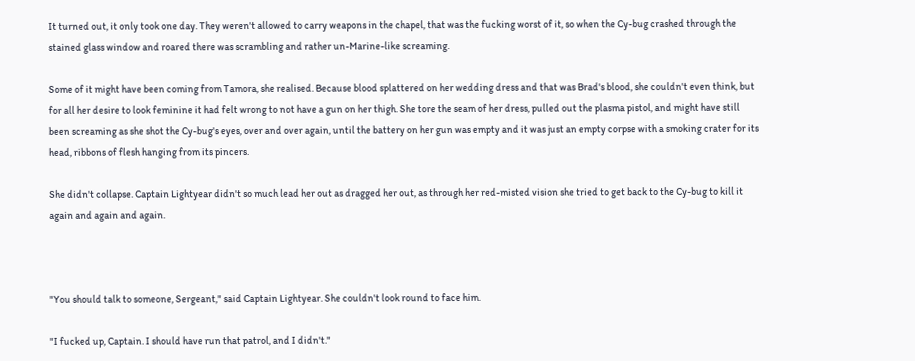It turned out, it only took one day. They weren't allowed to carry weapons in the chapel, that was the fucking worst of it, so when the Cy-bug crashed through the stained glass window and roared there was scrambling and rather un-Marine-like screaming.

Some of it might have been coming from Tamora, she realised. Because blood splattered on her wedding dress and that was Brad's blood, she couldn't even think, but for all her desire to look feminine it had felt wrong to not have a gun on her thigh. She tore the seam of her dress, pulled out the plasma pistol, and might have still been screaming as she shot the Cy-bug's eyes, over and over again, until the battery on her gun was empty and it was just an empty corpse with a smoking crater for its head, ribbons of flesh hanging from its pincers.

She didn't collapse. Captain Lightyear didn't so much lead her out as dragged her out, as through her red-misted vision she tried to get back to the Cy-bug to kill it again and again and again.



"You should talk to someone, Sergeant," said Captain Lightyear. She couldn't look round to face him.

"I fucked up, Captain. I should have run that patrol, and I didn't."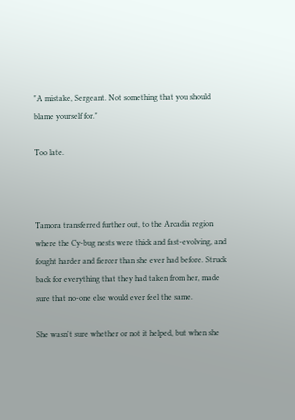"A mistake, Sergeant. Not something that you should blame yourself for."

Too late.



Tamora transferred further out, to the Arcadia region where the Cy-bug nests were thick and fast-evolving, and fought harder and fiercer than she ever had before. Struck back for everything that they had taken from her, made sure that no-one else would ever feel the same.

She wasn't sure whether or not it helped, but when she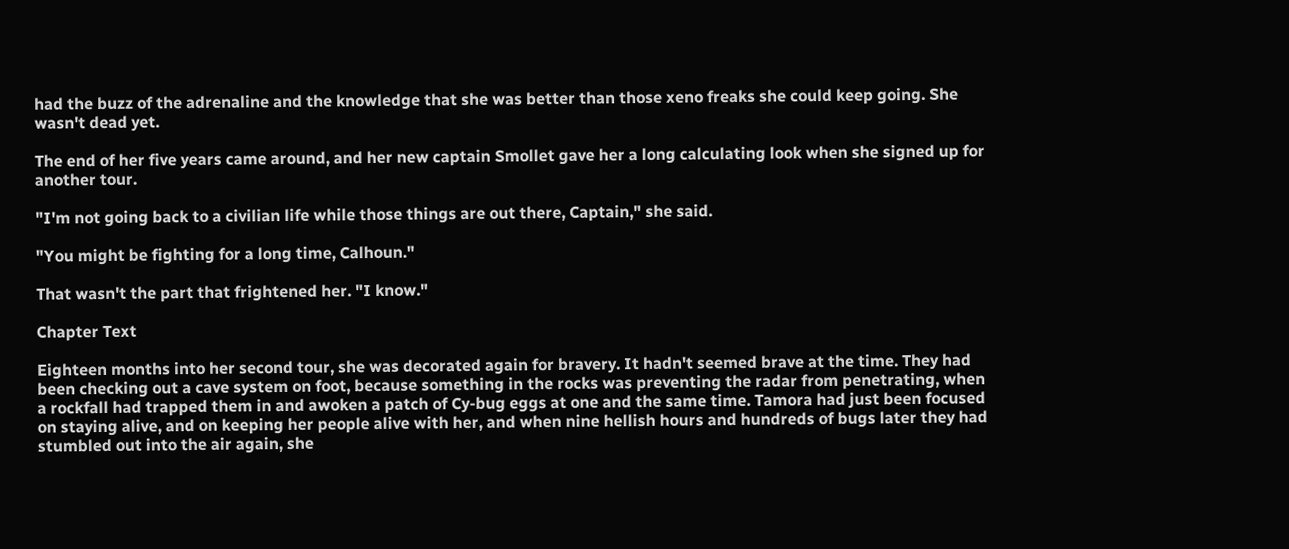had the buzz of the adrenaline and the knowledge that she was better than those xeno freaks she could keep going. She wasn't dead yet.

The end of her five years came around, and her new captain Smollet gave her a long calculating look when she signed up for another tour.

"I'm not going back to a civilian life while those things are out there, Captain," she said.

"You might be fighting for a long time, Calhoun."

That wasn't the part that frightened her. "I know."

Chapter Text

Eighteen months into her second tour, she was decorated again for bravery. It hadn't seemed brave at the time. They had been checking out a cave system on foot, because something in the rocks was preventing the radar from penetrating, when a rockfall had trapped them in and awoken a patch of Cy-bug eggs at one and the same time. Tamora had just been focused on staying alive, and on keeping her people alive with her, and when nine hellish hours and hundreds of bugs later they had stumbled out into the air again, she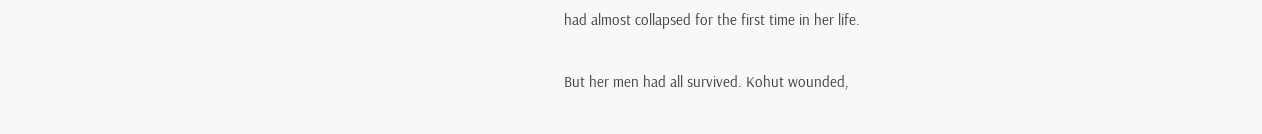had almost collapsed for the first time in her life.

But her men had all survived. Kohut wounded,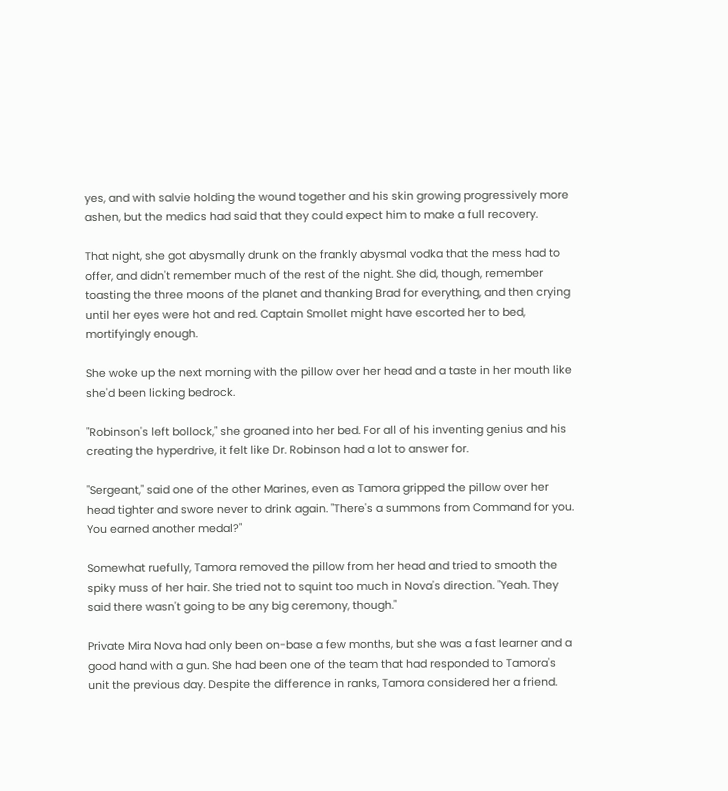yes, and with salvie holding the wound together and his skin growing progressively more ashen, but the medics had said that they could expect him to make a full recovery.

That night, she got abysmally drunk on the frankly abysmal vodka that the mess had to offer, and didn't remember much of the rest of the night. She did, though, remember toasting the three moons of the planet and thanking Brad for everything, and then crying until her eyes were hot and red. Captain Smollet might have escorted her to bed, mortifyingly enough.

She woke up the next morning with the pillow over her head and a taste in her mouth like she'd been licking bedrock.

"Robinson's left bollock," she groaned into her bed. For all of his inventing genius and his creating the hyperdrive, it felt like Dr. Robinson had a lot to answer for.

"Sergeant," said one of the other Marines, even as Tamora gripped the pillow over her head tighter and swore never to drink again. "There's a summons from Command for you. You earned another medal?"

Somewhat ruefully, Tamora removed the pillow from her head and tried to smooth the spiky muss of her hair. She tried not to squint too much in Nova's direction. "Yeah. They said there wasn't going to be any big ceremony, though."

Private Mira Nova had only been on-base a few months, but she was a fast learner and a good hand with a gun. She had been one of the team that had responded to Tamora's unit the previous day. Despite the difference in ranks, Tamora considered her a friend.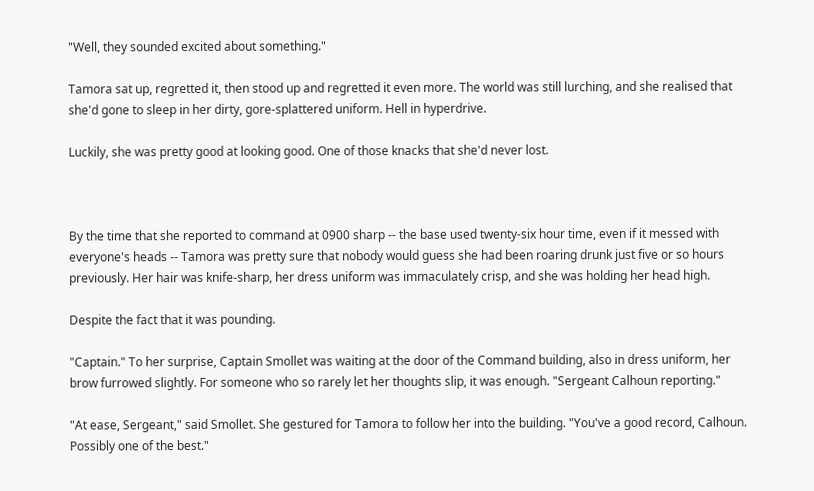"Well, they sounded excited about something."

Tamora sat up, regretted it, then stood up and regretted it even more. The world was still lurching, and she realised that she'd gone to sleep in her dirty, gore-splattered uniform. Hell in hyperdrive.

Luckily, she was pretty good at looking good. One of those knacks that she'd never lost.



By the time that she reported to command at 0900 sharp -- the base used twenty-six hour time, even if it messed with everyone's heads -- Tamora was pretty sure that nobody would guess she had been roaring drunk just five or so hours previously. Her hair was knife-sharp, her dress uniform was immaculately crisp, and she was holding her head high.

Despite the fact that it was pounding.

"Captain." To her surprise, Captain Smollet was waiting at the door of the Command building, also in dress uniform, her brow furrowed slightly. For someone who so rarely let her thoughts slip, it was enough. "Sergeant Calhoun reporting."

"At ease, Sergeant," said Smollet. She gestured for Tamora to follow her into the building. "You've a good record, Calhoun. Possibly one of the best."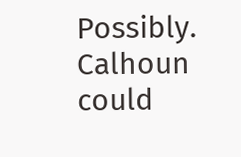Possibly. Calhoun could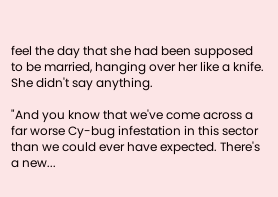feel the day that she had been supposed to be married, hanging over her like a knife. She didn't say anything.

"And you know that we've come across a far worse Cy-bug infestation in this sector than we could ever have expected. There's a new...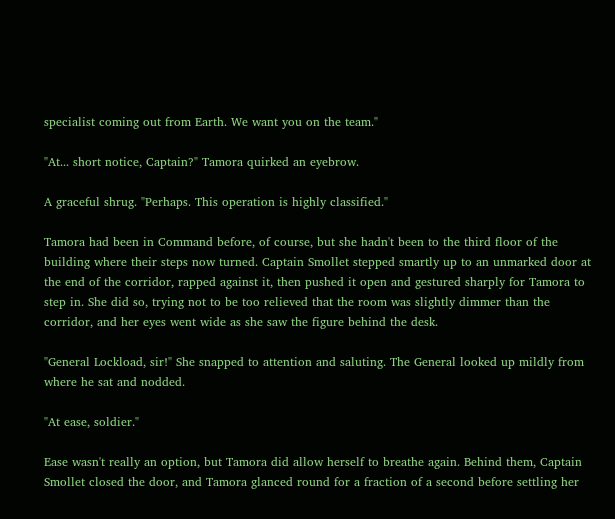specialist coming out from Earth. We want you on the team."

"At... short notice, Captain?" Tamora quirked an eyebrow.

A graceful shrug. "Perhaps. This operation is highly classified."

Tamora had been in Command before, of course, but she hadn't been to the third floor of the building where their steps now turned. Captain Smollet stepped smartly up to an unmarked door at the end of the corridor, rapped against it, then pushed it open and gestured sharply for Tamora to step in. She did so, trying not to be too relieved that the room was slightly dimmer than the corridor, and her eyes went wide as she saw the figure behind the desk.

"General Lockload, sir!" She snapped to attention and saluting. The General looked up mildly from where he sat and nodded.

"At ease, soldier."

Ease wasn't really an option, but Tamora did allow herself to breathe again. Behind them, Captain Smollet closed the door, and Tamora glanced round for a fraction of a second before settling her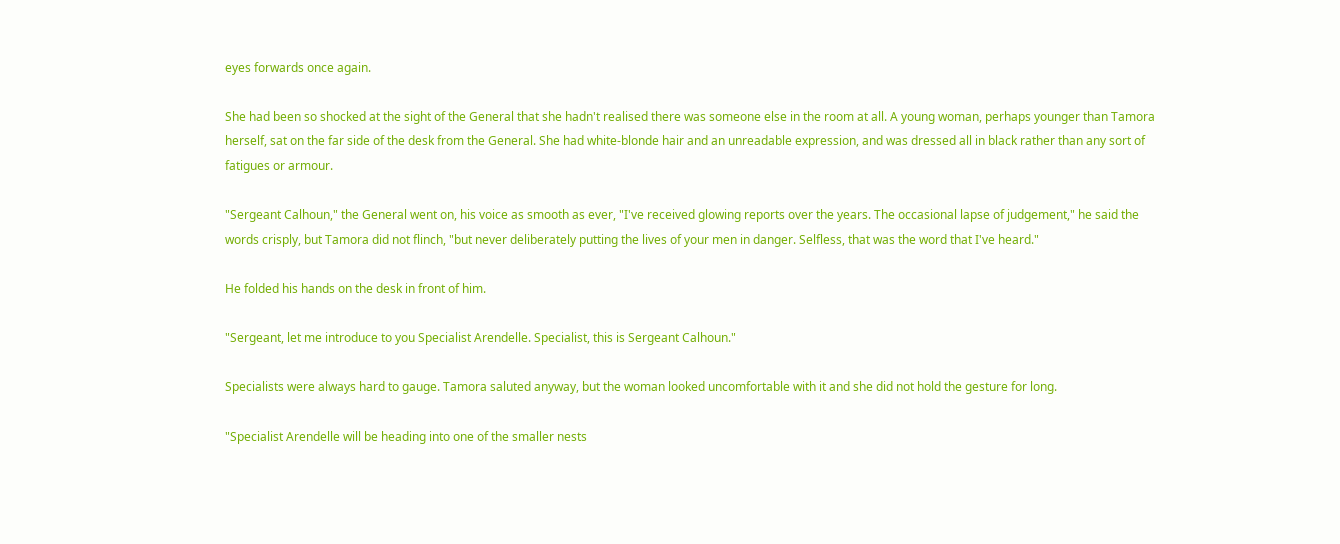eyes forwards once again.

She had been so shocked at the sight of the General that she hadn't realised there was someone else in the room at all. A young woman, perhaps younger than Tamora herself, sat on the far side of the desk from the General. She had white-blonde hair and an unreadable expression, and was dressed all in black rather than any sort of fatigues or armour.

"Sergeant Calhoun," the General went on, his voice as smooth as ever, "I've received glowing reports over the years. The occasional lapse of judgement," he said the words crisply, but Tamora did not flinch, "but never deliberately putting the lives of your men in danger. Selfless, that was the word that I've heard."

He folded his hands on the desk in front of him.

"Sergeant, let me introduce to you Specialist Arendelle. Specialist, this is Sergeant Calhoun."

Specialists were always hard to gauge. Tamora saluted anyway, but the woman looked uncomfortable with it and she did not hold the gesture for long.

"Specialist Arendelle will be heading into one of the smaller nests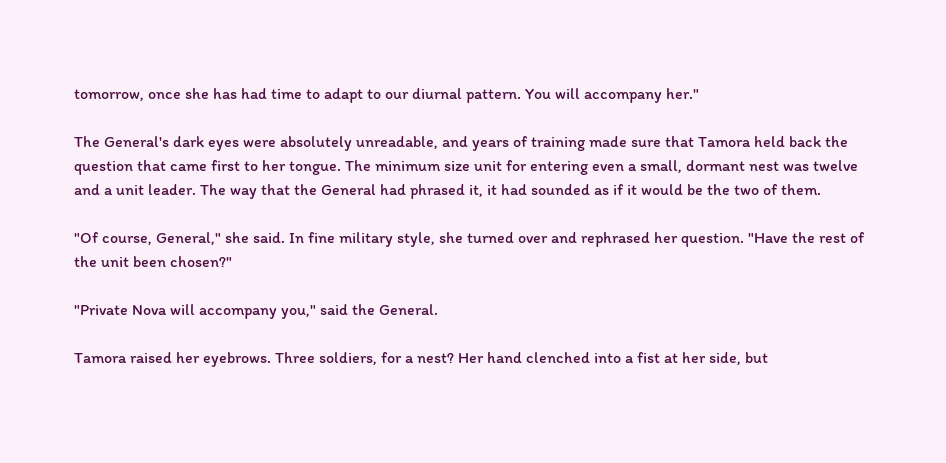tomorrow, once she has had time to adapt to our diurnal pattern. You will accompany her."

The General's dark eyes were absolutely unreadable, and years of training made sure that Tamora held back the question that came first to her tongue. The minimum size unit for entering even a small, dormant nest was twelve and a unit leader. The way that the General had phrased it, it had sounded as if it would be the two of them.

"Of course, General," she said. In fine military style, she turned over and rephrased her question. "Have the rest of the unit been chosen?"

"Private Nova will accompany you," said the General.

Tamora raised her eyebrows. Three soldiers, for a nest? Her hand clenched into a fist at her side, but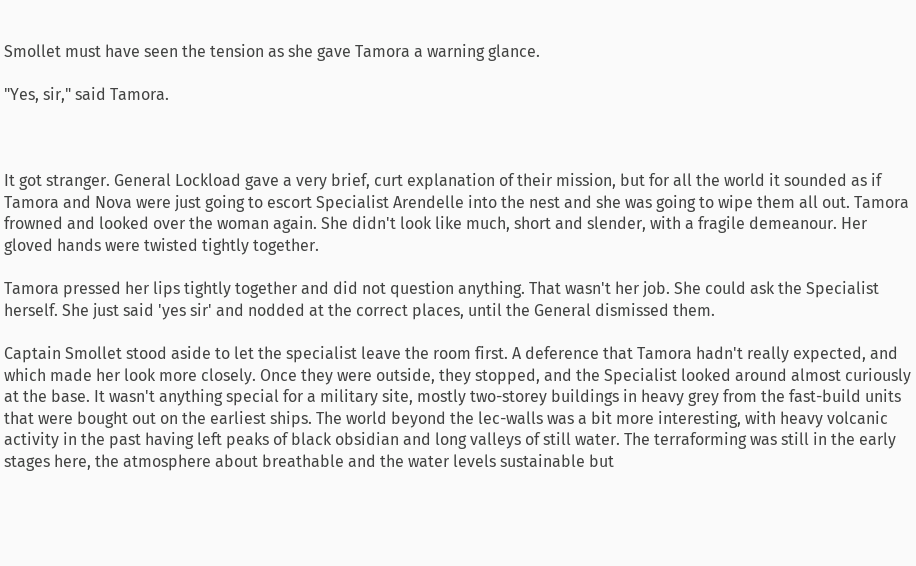Smollet must have seen the tension as she gave Tamora a warning glance.

"Yes, sir," said Tamora.



It got stranger. General Lockload gave a very brief, curt explanation of their mission, but for all the world it sounded as if Tamora and Nova were just going to escort Specialist Arendelle into the nest and she was going to wipe them all out. Tamora frowned and looked over the woman again. She didn't look like much, short and slender, with a fragile demeanour. Her gloved hands were twisted tightly together.

Tamora pressed her lips tightly together and did not question anything. That wasn't her job. She could ask the Specialist herself. She just said 'yes sir' and nodded at the correct places, until the General dismissed them.

Captain Smollet stood aside to let the specialist leave the room first. A deference that Tamora hadn't really expected, and which made her look more closely. Once they were outside, they stopped, and the Specialist looked around almost curiously at the base. It wasn't anything special for a military site, mostly two-storey buildings in heavy grey from the fast-build units that were bought out on the earliest ships. The world beyond the lec-walls was a bit more interesting, with heavy volcanic activity in the past having left peaks of black obsidian and long valleys of still water. The terraforming was still in the early stages here, the atmosphere about breathable and the water levels sustainable but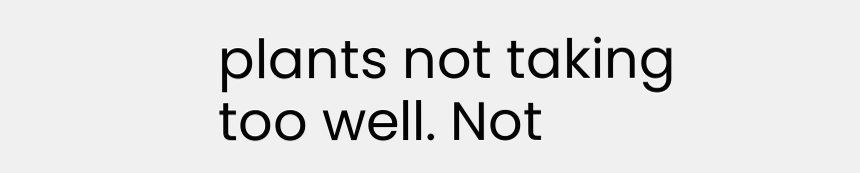plants not taking too well. Not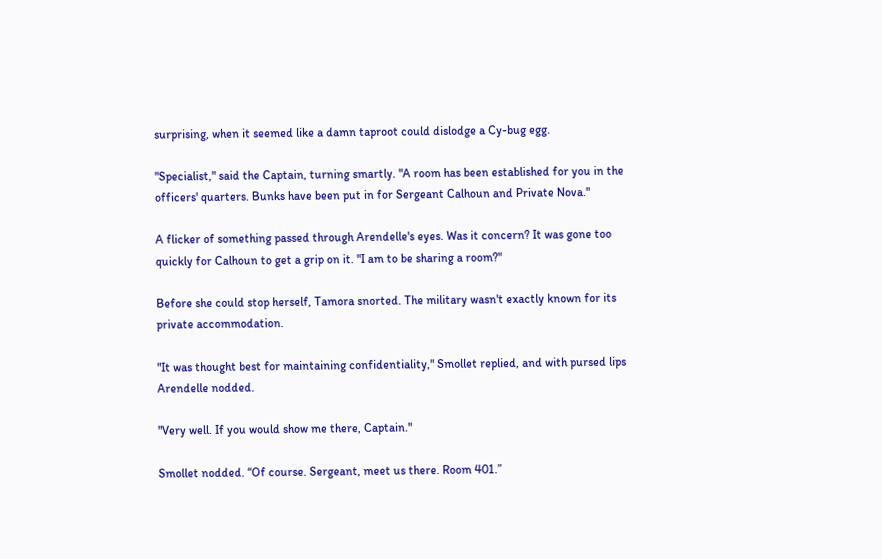surprising, when it seemed like a damn taproot could dislodge a Cy-bug egg.

"Specialist," said the Captain, turning smartly. "A room has been established for you in the officers' quarters. Bunks have been put in for Sergeant Calhoun and Private Nova."

A flicker of something passed through Arendelle's eyes. Was it concern? It was gone too quickly for Calhoun to get a grip on it. "I am to be sharing a room?"

Before she could stop herself, Tamora snorted. The military wasn't exactly known for its private accommodation.

"It was thought best for maintaining confidentiality," Smollet replied, and with pursed lips Arendelle nodded.

"Very well. If you would show me there, Captain."

Smollet nodded. “Of course. Sergeant, meet us there. Room 401.”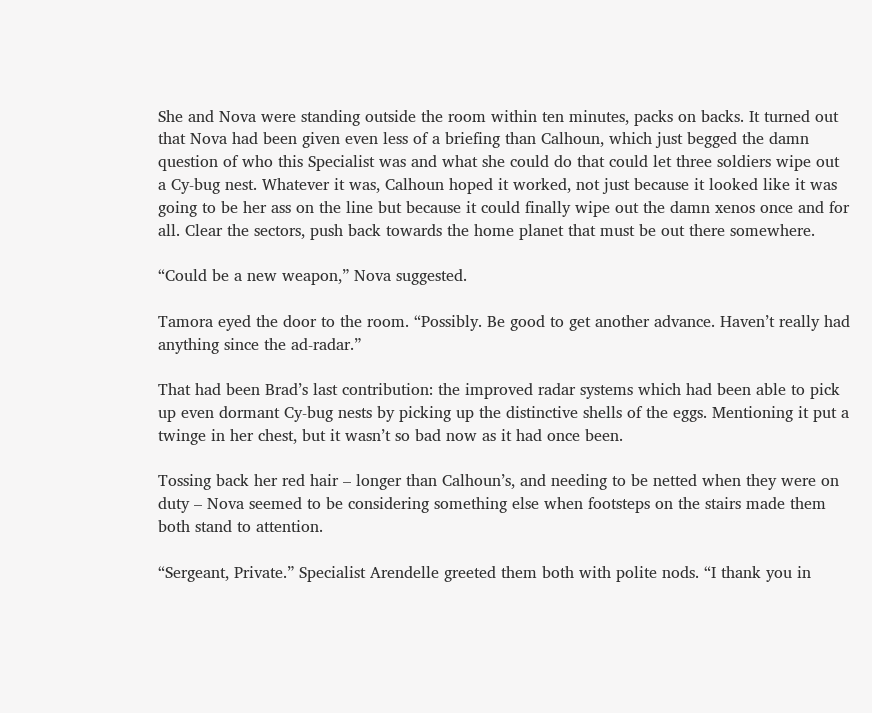She and Nova were standing outside the room within ten minutes, packs on backs. It turned out that Nova had been given even less of a briefing than Calhoun, which just begged the damn question of who this Specialist was and what she could do that could let three soldiers wipe out a Cy-bug nest. Whatever it was, Calhoun hoped it worked, not just because it looked like it was going to be her ass on the line but because it could finally wipe out the damn xenos once and for all. Clear the sectors, push back towards the home planet that must be out there somewhere.

“Could be a new weapon,” Nova suggested.

Tamora eyed the door to the room. “Possibly. Be good to get another advance. Haven’t really had anything since the ad-radar.”

That had been Brad’s last contribution: the improved radar systems which had been able to pick up even dormant Cy-bug nests by picking up the distinctive shells of the eggs. Mentioning it put a twinge in her chest, but it wasn’t so bad now as it had once been.

Tossing back her red hair – longer than Calhoun’s, and needing to be netted when they were on duty – Nova seemed to be considering something else when footsteps on the stairs made them both stand to attention.

“Sergeant, Private.” Specialist Arendelle greeted them both with polite nods. “I thank you in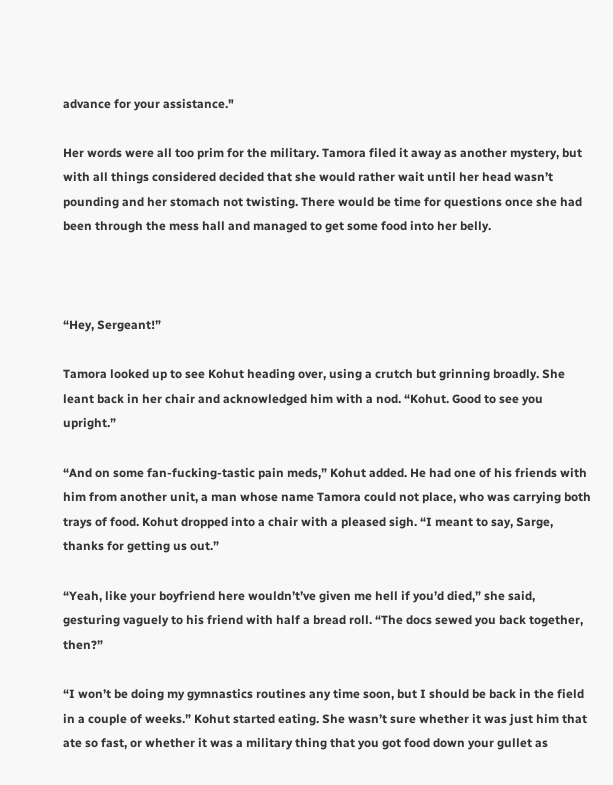advance for your assistance."

Her words were all too prim for the military. Tamora filed it away as another mystery, but with all things considered decided that she would rather wait until her head wasn’t pounding and her stomach not twisting. There would be time for questions once she had been through the mess hall and managed to get some food into her belly.



“Hey, Sergeant!”

Tamora looked up to see Kohut heading over, using a crutch but grinning broadly. She leant back in her chair and acknowledged him with a nod. “Kohut. Good to see you upright.”

“And on some fan-fucking-tastic pain meds,” Kohut added. He had one of his friends with him from another unit, a man whose name Tamora could not place, who was carrying both trays of food. Kohut dropped into a chair with a pleased sigh. “I meant to say, Sarge, thanks for getting us out.”

“Yeah, like your boyfriend here wouldn’t’ve given me hell if you’d died,” she said, gesturing vaguely to his friend with half a bread roll. “The docs sewed you back together, then?”

“I won’t be doing my gymnastics routines any time soon, but I should be back in the field in a couple of weeks.” Kohut started eating. She wasn’t sure whether it was just him that ate so fast, or whether it was a military thing that you got food down your gullet as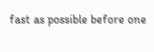fast as possible before one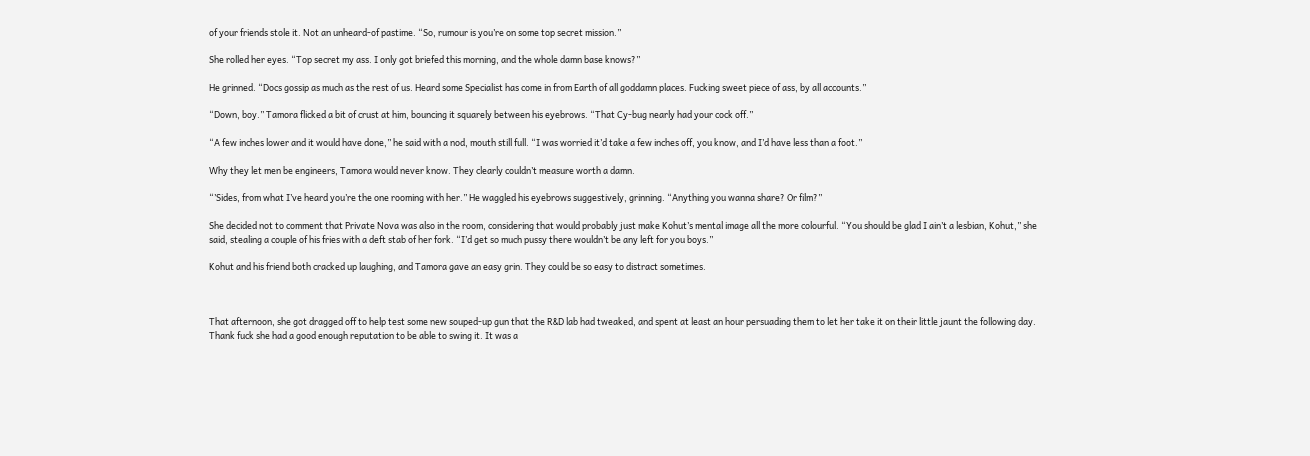of your friends stole it. Not an unheard-of pastime. “So, rumour is you’re on some top secret mission.”

She rolled her eyes. “Top secret my ass. I only got briefed this morning, and the whole damn base knows?”

He grinned. “Docs gossip as much as the rest of us. Heard some Specialist has come in from Earth of all goddamn places. Fucking sweet piece of ass, by all accounts.”

“Down, boy.” Tamora flicked a bit of crust at him, bouncing it squarely between his eyebrows. “That Cy-bug nearly had your cock off.”

“A few inches lower and it would have done,” he said with a nod, mouth still full. “I was worried it’d take a few inches off, you know, and I’d have less than a foot.”

Why they let men be engineers, Tamora would never know. They clearly couldn’t measure worth a damn.

“’Sides, from what I’ve heard you’re the one rooming with her.” He waggled his eyebrows suggestively, grinning. “Anything you wanna share? Or film?”

She decided not to comment that Private Nova was also in the room, considering that would probably just make Kohut’s mental image all the more colourful. “You should be glad I ain’t a lesbian, Kohut,” she said, stealing a couple of his fries with a deft stab of her fork. “I’d get so much pussy there wouldn’t be any left for you boys.”

Kohut and his friend both cracked up laughing, and Tamora gave an easy grin. They could be so easy to distract sometimes.



That afternoon, she got dragged off to help test some new souped-up gun that the R&D lab had tweaked, and spent at least an hour persuading them to let her take it on their little jaunt the following day. Thank fuck she had a good enough reputation to be able to swing it. It was a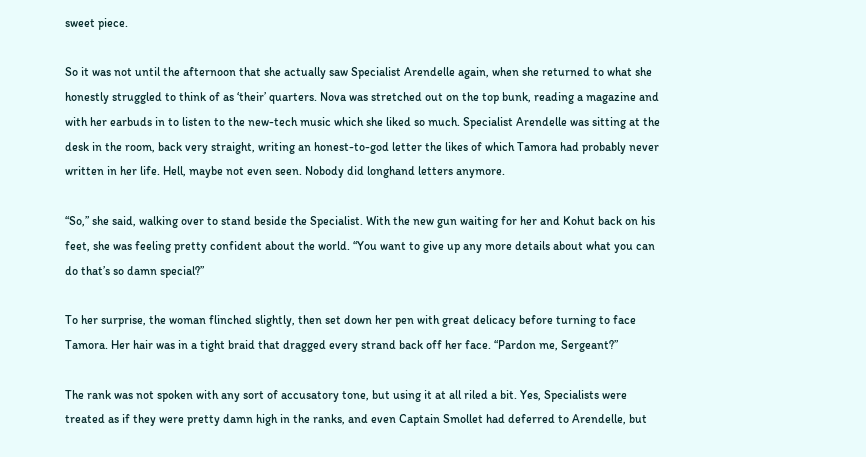sweet piece.

So it was not until the afternoon that she actually saw Specialist Arendelle again, when she returned to what she honestly struggled to think of as ‘their’ quarters. Nova was stretched out on the top bunk, reading a magazine and with her earbuds in to listen to the new-tech music which she liked so much. Specialist Arendelle was sitting at the desk in the room, back very straight, writing an honest-to-god letter the likes of which Tamora had probably never written in her life. Hell, maybe not even seen. Nobody did longhand letters anymore.

“So,” she said, walking over to stand beside the Specialist. With the new gun waiting for her and Kohut back on his feet, she was feeling pretty confident about the world. “You want to give up any more details about what you can do that’s so damn special?”

To her surprise, the woman flinched slightly, then set down her pen with great delicacy before turning to face Tamora. Her hair was in a tight braid that dragged every strand back off her face. “Pardon me, Sergeant?”

The rank was not spoken with any sort of accusatory tone, but using it at all riled a bit. Yes, Specialists were treated as if they were pretty damn high in the ranks, and even Captain Smollet had deferred to Arendelle, but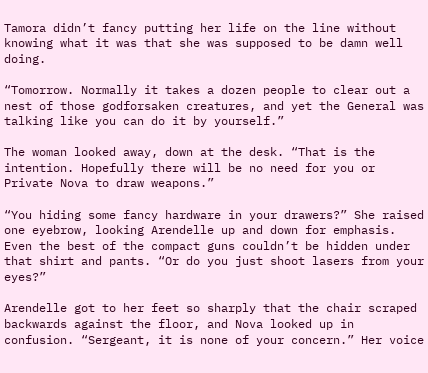Tamora didn’t fancy putting her life on the line without knowing what it was that she was supposed to be damn well doing.

“Tomorrow. Normally it takes a dozen people to clear out a nest of those godforsaken creatures, and yet the General was talking like you can do it by yourself.”

The woman looked away, down at the desk. “That is the intention. Hopefully there will be no need for you or Private Nova to draw weapons.”

“You hiding some fancy hardware in your drawers?” She raised one eyebrow, looking Arendelle up and down for emphasis. Even the best of the compact guns couldn’t be hidden under that shirt and pants. “Or do you just shoot lasers from your eyes?”

Arendelle got to her feet so sharply that the chair scraped backwards against the floor, and Nova looked up in confusion. “Sergeant, it is none of your concern.” Her voice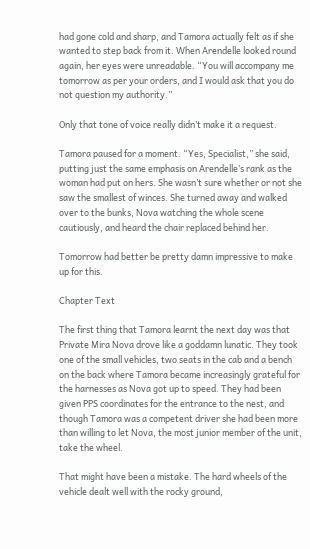had gone cold and sharp, and Tamora actually felt as if she wanted to step back from it. When Arendelle looked round again, her eyes were unreadable. “You will accompany me tomorrow as per your orders, and I would ask that you do not question my authority.”

Only that tone of voice really didn’t make it a request.

Tamora paused for a moment. “Yes, Specialist,” she said, putting just the same emphasis on Arendelle’s rank as the woman had put on hers. She wasn’t sure whether or not she saw the smallest of winces. She turned away and walked over to the bunks, Nova watching the whole scene cautiously, and heard the chair replaced behind her.

Tomorrow had better be pretty damn impressive to make up for this.

Chapter Text

The first thing that Tamora learnt the next day was that Private Mira Nova drove like a goddamn lunatic. They took one of the small vehicles, two seats in the cab and a bench on the back where Tamora became increasingly grateful for the harnesses as Nova got up to speed. They had been given PPS coordinates for the entrance to the nest, and though Tamora was a competent driver she had been more than willing to let Nova, the most junior member of the unit, take the wheel.

That might have been a mistake. The hard wheels of the vehicle dealt well with the rocky ground,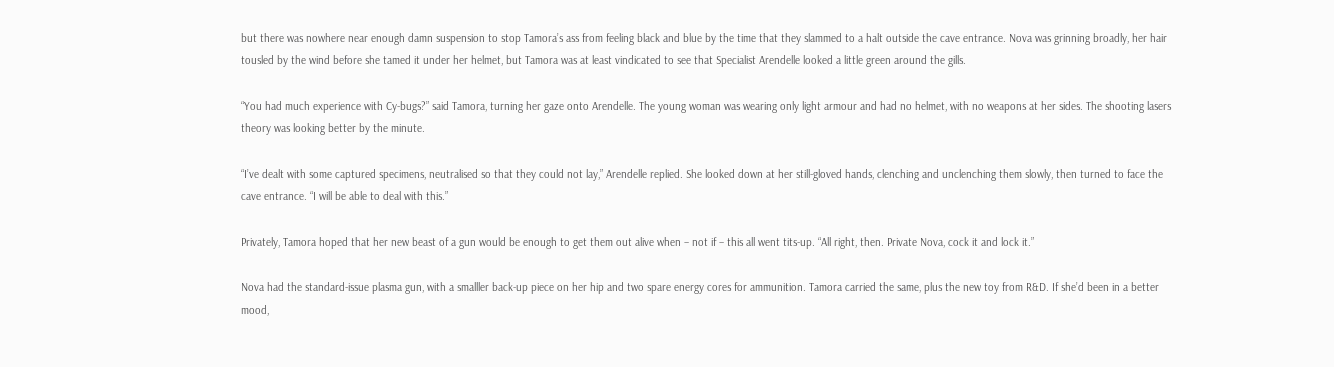but there was nowhere near enough damn suspension to stop Tamora’s ass from feeling black and blue by the time that they slammed to a halt outside the cave entrance. Nova was grinning broadly, her hair tousled by the wind before she tamed it under her helmet, but Tamora was at least vindicated to see that Specialist Arendelle looked a little green around the gills.

“You had much experience with Cy-bugs?” said Tamora, turning her gaze onto Arendelle. The young woman was wearing only light armour and had no helmet, with no weapons at her sides. The shooting lasers theory was looking better by the minute.

“I’ve dealt with some captured specimens, neutralised so that they could not lay,” Arendelle replied. She looked down at her still-gloved hands, clenching and unclenching them slowly, then turned to face the cave entrance. “I will be able to deal with this.”

Privately, Tamora hoped that her new beast of a gun would be enough to get them out alive when – not if – this all went tits-up. “All right, then. Private Nova, cock it and lock it.”

Nova had the standard-issue plasma gun, with a smalller back-up piece on her hip and two spare energy cores for ammunition. Tamora carried the same, plus the new toy from R&D. If she’d been in a better mood,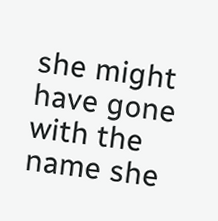she might have gone with the name she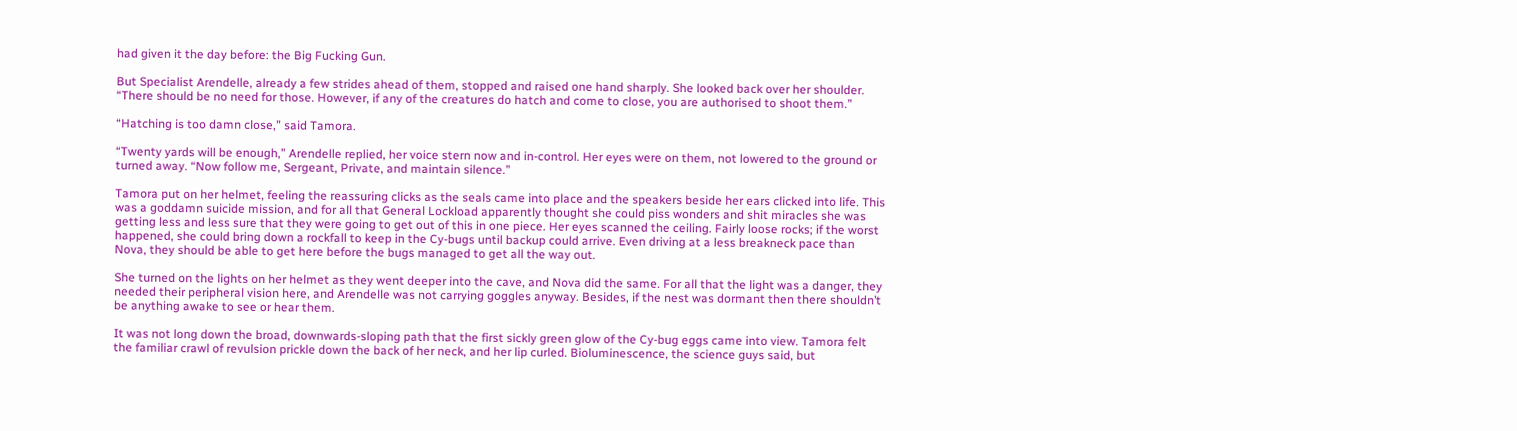had given it the day before: the Big Fucking Gun.

But Specialist Arendelle, already a few strides ahead of them, stopped and raised one hand sharply. She looked back over her shoulder. “There should be no need for those. However, if any of the creatures do hatch and come to close, you are authorised to shoot them.”

“Hatching is too damn close,” said Tamora.

“Twenty yards will be enough,” Arendelle replied, her voice stern now and in-control. Her eyes were on them, not lowered to the ground or turned away. “Now follow me, Sergeant, Private, and maintain silence.”

Tamora put on her helmet, feeling the reassuring clicks as the seals came into place and the speakers beside her ears clicked into life. This was a goddamn suicide mission, and for all that General Lockload apparently thought she could piss wonders and shit miracles she was getting less and less sure that they were going to get out of this in one piece. Her eyes scanned the ceiling. Fairly loose rocks; if the worst happened, she could bring down a rockfall to keep in the Cy-bugs until backup could arrive. Even driving at a less breakneck pace than Nova, they should be able to get here before the bugs managed to get all the way out.

She turned on the lights on her helmet as they went deeper into the cave, and Nova did the same. For all that the light was a danger, they needed their peripheral vision here, and Arendelle was not carrying goggles anyway. Besides, if the nest was dormant then there shouldn’t be anything awake to see or hear them.

It was not long down the broad, downwards-sloping path that the first sickly green glow of the Cy-bug eggs came into view. Tamora felt the familiar crawl of revulsion prickle down the back of her neck, and her lip curled. Bioluminescence, the science guys said, but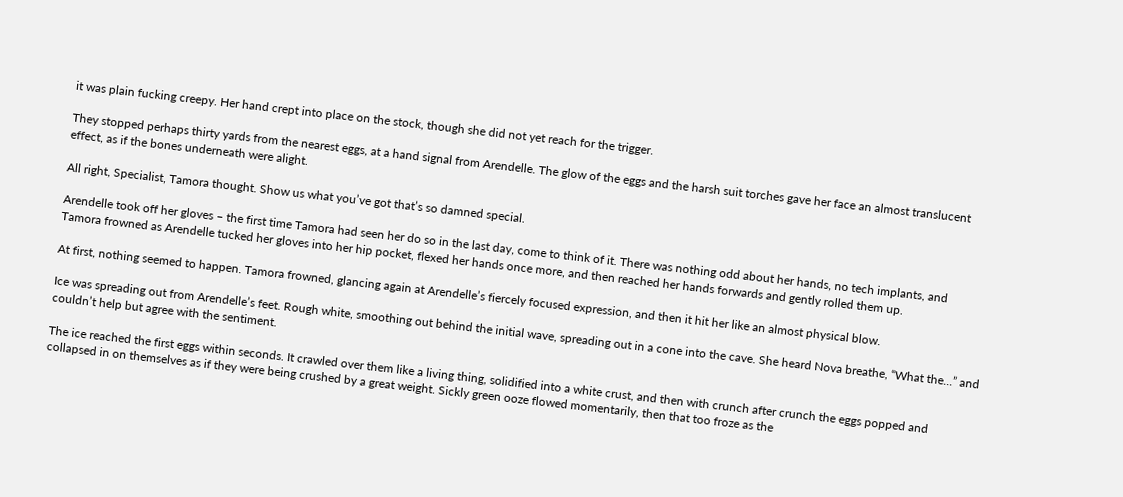it was plain fucking creepy. Her hand crept into place on the stock, though she did not yet reach for the trigger.

They stopped perhaps thirty yards from the nearest eggs, at a hand signal from Arendelle. The glow of the eggs and the harsh suit torches gave her face an almost translucent effect, as if the bones underneath were alight.

All right, Specialist, Tamora thought. Show us what you’ve got that’s so damned special.

Arendelle took off her gloves – the first time Tamora had seen her do so in the last day, come to think of it. There was nothing odd about her hands, no tech implants, and Tamora frowned as Arendelle tucked her gloves into her hip pocket, flexed her hands once more, and then reached her hands forwards and gently rolled them up.

At first, nothing seemed to happen. Tamora frowned, glancing again at Arendelle’s fiercely focused expression, and then it hit her like an almost physical blow.

Ice was spreading out from Arendelle’s feet. Rough white, smoothing out behind the initial wave, spreading out in a cone into the cave. She heard Nova breathe, “What the...” and couldn’t help but agree with the sentiment.

The ice reached the first eggs within seconds. It crawled over them like a living thing, solidified into a white crust, and then with crunch after crunch the eggs popped and collapsed in on themselves as if they were being crushed by a great weight. Sickly green ooze flowed momentarily, then that too froze as the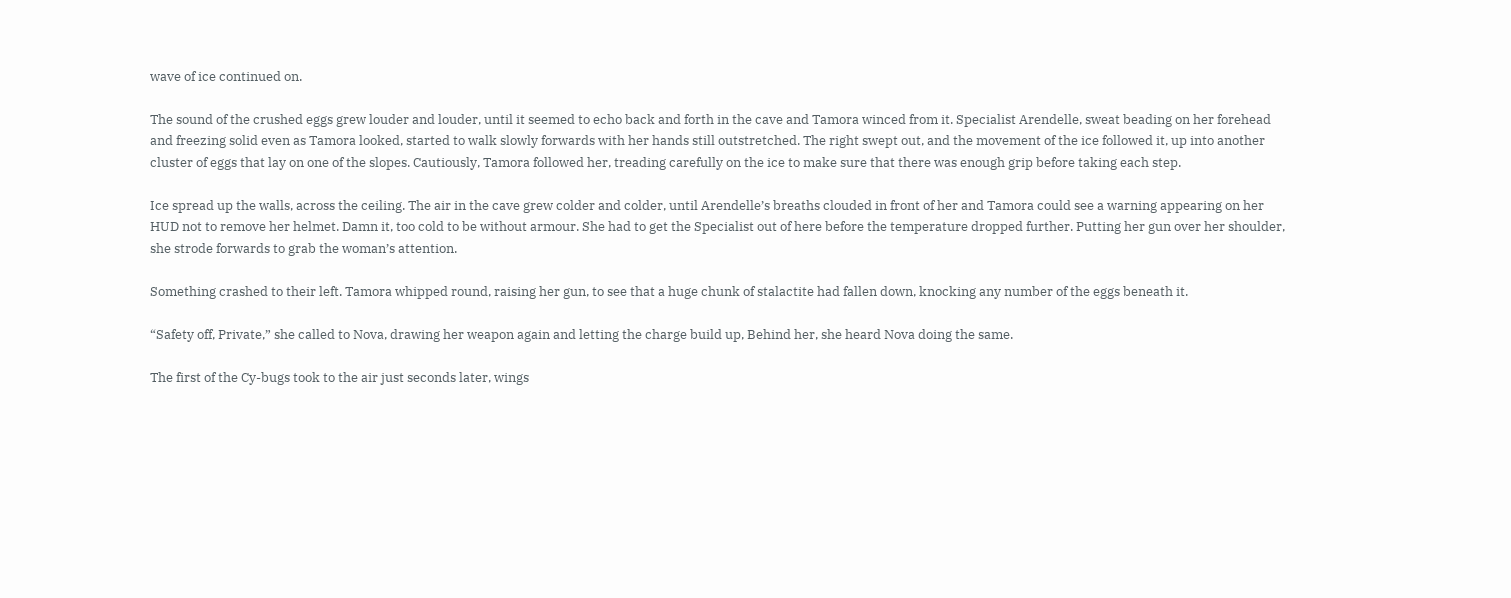wave of ice continued on.

The sound of the crushed eggs grew louder and louder, until it seemed to echo back and forth in the cave and Tamora winced from it. Specialist Arendelle, sweat beading on her forehead and freezing solid even as Tamora looked, started to walk slowly forwards with her hands still outstretched. The right swept out, and the movement of the ice followed it, up into another cluster of eggs that lay on one of the slopes. Cautiously, Tamora followed her, treading carefully on the ice to make sure that there was enough grip before taking each step.

Ice spread up the walls, across the ceiling. The air in the cave grew colder and colder, until Arendelle’s breaths clouded in front of her and Tamora could see a warning appearing on her HUD not to remove her helmet. Damn it, too cold to be without armour. She had to get the Specialist out of here before the temperature dropped further. Putting her gun over her shoulder, she strode forwards to grab the woman’s attention.

Something crashed to their left. Tamora whipped round, raising her gun, to see that a huge chunk of stalactite had fallen down, knocking any number of the eggs beneath it.

“Safety off, Private,” she called to Nova, drawing her weapon again and letting the charge build up, Behind her, she heard Nova doing the same.

The first of the Cy-bugs took to the air just seconds later, wings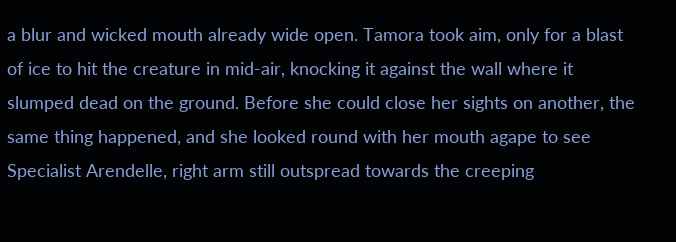a blur and wicked mouth already wide open. Tamora took aim, only for a blast of ice to hit the creature in mid-air, knocking it against the wall where it slumped dead on the ground. Before she could close her sights on another, the same thing happened, and she looked round with her mouth agape to see Specialist Arendelle, right arm still outspread towards the creeping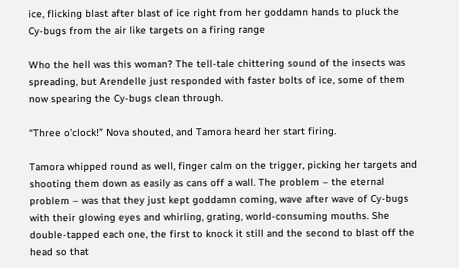ice, flicking blast after blast of ice right from her goddamn hands to pluck the Cy-bugs from the air like targets on a firing range

Who the hell was this woman? The tell-tale chittering sound of the insects was spreading, but Arendelle just responded with faster bolts of ice, some of them now spearing the Cy-bugs clean through.

“Three o’clock!” Nova shouted, and Tamora heard her start firing.

Tamora whipped round as well, finger calm on the trigger, picking her targets and shooting them down as easily as cans off a wall. The problem – the eternal problem – was that they just kept goddamn coming, wave after wave of Cy-bugs with their glowing eyes and whirling, grating, world-consuming mouths. She double-tapped each one, the first to knock it still and the second to blast off the head so that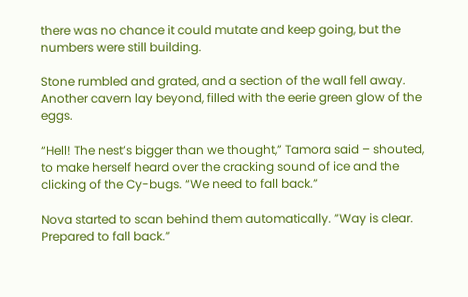there was no chance it could mutate and keep going, but the numbers were still building.

Stone rumbled and grated, and a section of the wall fell away. Another cavern lay beyond, filled with the eerie green glow of the eggs.

“Hell! The nest’s bigger than we thought,” Tamora said – shouted, to make herself heard over the cracking sound of ice and the clicking of the Cy-bugs. “We need to fall back.”

Nova started to scan behind them automatically. ”Way is clear. Prepared to fall back.”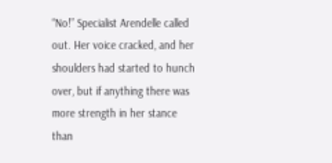“No!” Specialist Arendelle called out. Her voice cracked, and her shoulders had started to hunch over, but if anything there was more strength in her stance than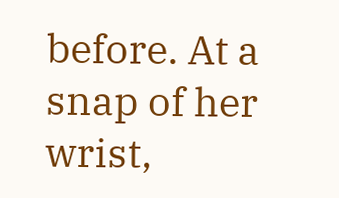before. At a snap of her wrist,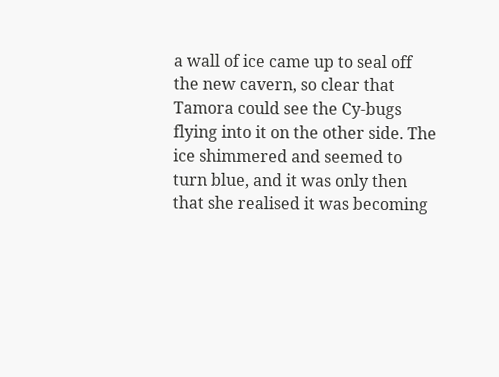a wall of ice came up to seal off the new cavern, so clear that Tamora could see the Cy-bugs flying into it on the other side. The ice shimmered and seemed to turn blue, and it was only then that she realised it was becoming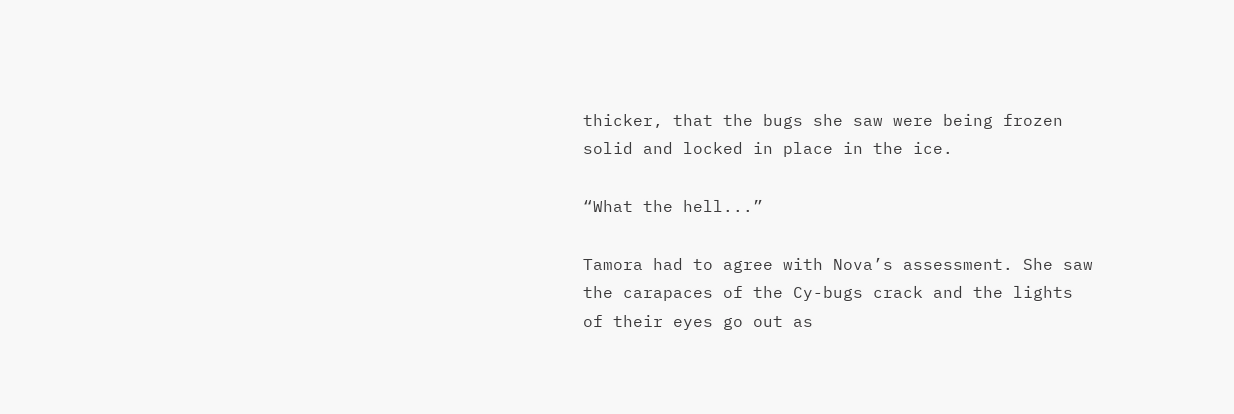thicker, that the bugs she saw were being frozen solid and locked in place in the ice.

“What the hell...”

Tamora had to agree with Nova’s assessment. She saw the carapaces of the Cy-bugs crack and the lights of their eyes go out as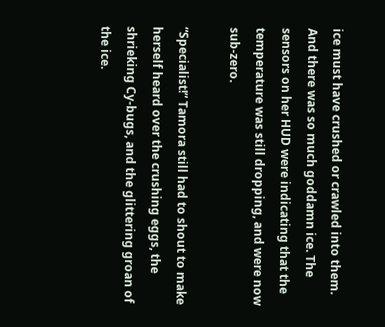ice must have crushed or crawled into them. And there was so much goddamn ice. The sensors on her HUD were indicating that the temperature was still dropping, and were now sub-zero.

“Specialist!” Tamora still had to shout to make herself heard over the crushing eggs, the shrieking Cy-bugs, and the glittering groan of the ice.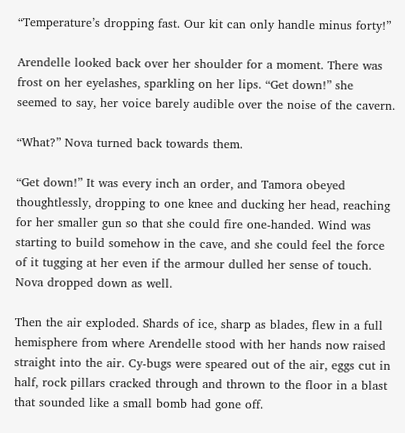“Temperature’s dropping fast. Our kit can only handle minus forty!”

Arendelle looked back over her shoulder for a moment. There was frost on her eyelashes, sparkling on her lips. “Get down!” she seemed to say, her voice barely audible over the noise of the cavern.

“What?” Nova turned back towards them.

“Get down!” It was every inch an order, and Tamora obeyed thoughtlessly, dropping to one knee and ducking her head, reaching for her smaller gun so that she could fire one-handed. Wind was starting to build somehow in the cave, and she could feel the force of it tugging at her even if the armour dulled her sense of touch. Nova dropped down as well.

Then the air exploded. Shards of ice, sharp as blades, flew in a full hemisphere from where Arendelle stood with her hands now raised straight into the air. Cy-bugs were speared out of the air, eggs cut in half, rock pillars cracked through and thrown to the floor in a blast that sounded like a small bomb had gone off.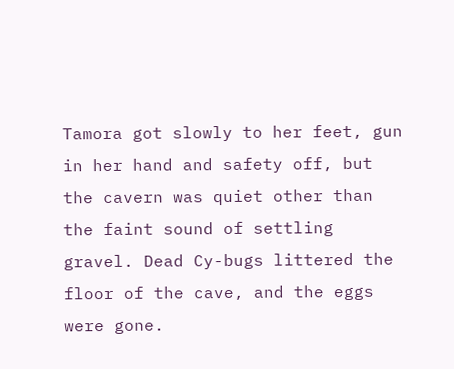Tamora got slowly to her feet, gun in her hand and safety off, but the cavern was quiet other than the faint sound of settling gravel. Dead Cy-bugs littered the floor of the cave, and the eggs were gone.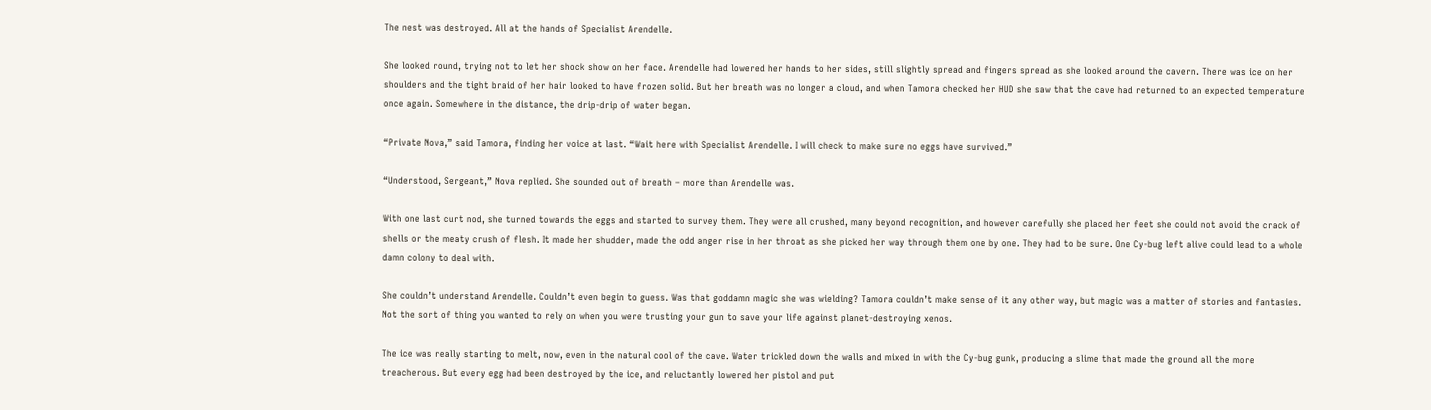The nest was destroyed. All at the hands of Specialist Arendelle.

She looked round, trying not to let her shock show on her face. Arendelle had lowered her hands to her sides, still slightly spread and fingers spread as she looked around the cavern. There was ice on her shoulders and the tight braid of her hair looked to have frozen solid. But her breath was no longer a cloud, and when Tamora checked her HUD she saw that the cave had returned to an expected temperature once again. Somewhere in the distance, the drip-drip of water began.

“Private Nova,” said Tamora, finding her voice at last. “Wait here with Specialist Arendelle. I will check to make sure no eggs have survived.”

“Understood, Sergeant,” Nova replied. She sounded out of breath – more than Arendelle was.

With one last curt nod, she turned towards the eggs and started to survey them. They were all crushed, many beyond recognition, and however carefully she placed her feet she could not avoid the crack of shells or the meaty crush of flesh. It made her shudder, made the odd anger rise in her throat as she picked her way through them one by one. They had to be sure. One Cy-bug left alive could lead to a whole damn colony to deal with.

She couldn’t understand Arendelle. Couldn’t even begin to guess. Was that goddamn magic she was wielding? Tamora couldn’t make sense of it any other way, but magic was a matter of stories and fantasies. Not the sort of thing you wanted to rely on when you were trusting your gun to save your life against planet-destroying xenos.

The ice was really starting to melt, now, even in the natural cool of the cave. Water trickled down the walls and mixed in with the Cy-bug gunk, producing a slime that made the ground all the more treacherous. But every egg had been destroyed by the ice, and reluctantly lowered her pistol and put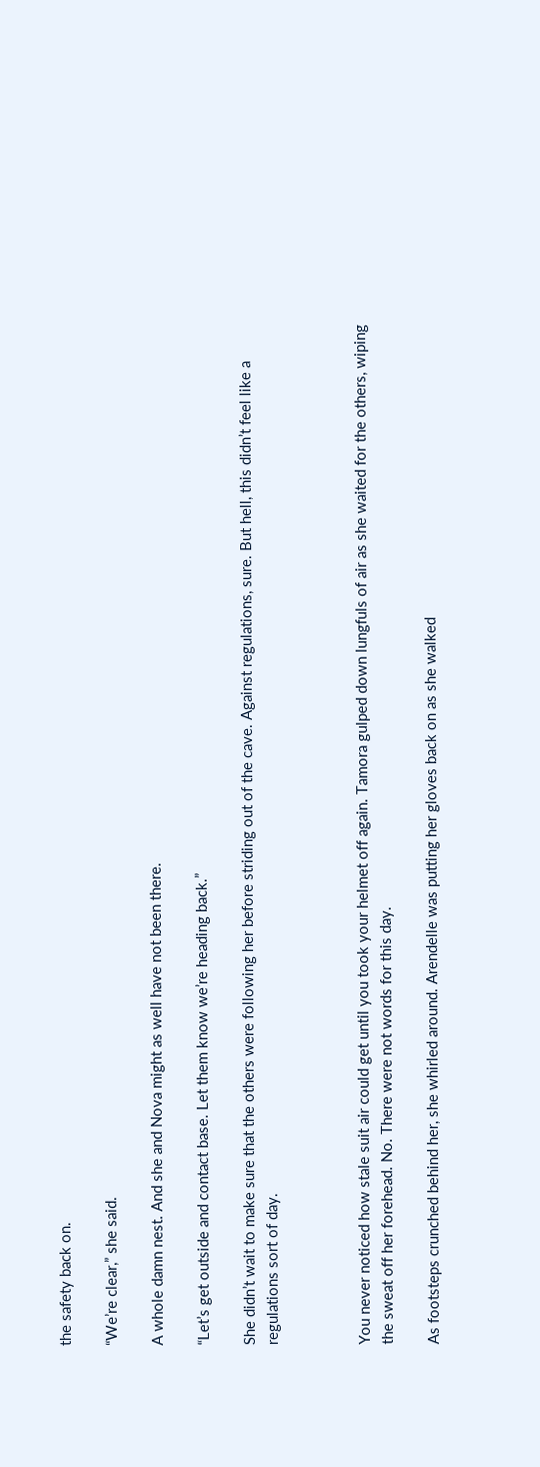the safety back on.

“We’re clear,” she said.

A whole damn nest. And she and Nova might as well have not been there.

“Let’s get outside and contact base. Let them know we’re heading back.”

She didn’t wait to make sure that the others were following her before striding out of the cave. Against regulations, sure. But hell, this didn’t feel like a regulations sort of day.



You never noticed how stale suit air could get until you took your helmet off again. Tamora gulped down lungfuls of air as she waited for the others, wiping the sweat off her forehead. No. There were not words for this day.

As footsteps crunched behind her, she whirled around. Arendelle was putting her gloves back on as she walked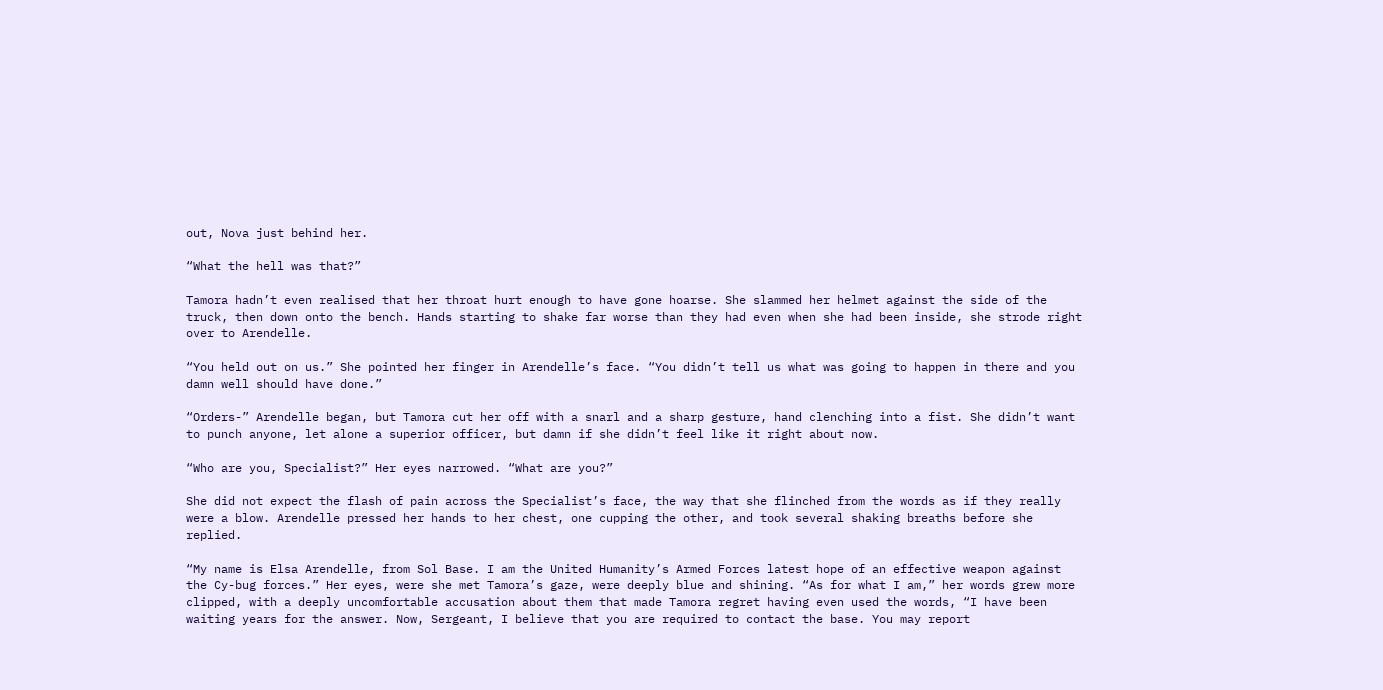out, Nova just behind her.

“What the hell was that?”

Tamora hadn’t even realised that her throat hurt enough to have gone hoarse. She slammed her helmet against the side of the truck, then down onto the bench. Hands starting to shake far worse than they had even when she had been inside, she strode right over to Arendelle.

“You held out on us.” She pointed her finger in Arendelle’s face. “You didn’t tell us what was going to happen in there and you damn well should have done.”

“Orders-” Arendelle began, but Tamora cut her off with a snarl and a sharp gesture, hand clenching into a fist. She didn’t want to punch anyone, let alone a superior officer, but damn if she didn’t feel like it right about now.

“Who are you, Specialist?” Her eyes narrowed. “What are you?”

She did not expect the flash of pain across the Specialist’s face, the way that she flinched from the words as if they really were a blow. Arendelle pressed her hands to her chest, one cupping the other, and took several shaking breaths before she replied.

“My name is Elsa Arendelle, from Sol Base. I am the United Humanity’s Armed Forces latest hope of an effective weapon against the Cy-bug forces.” Her eyes, were she met Tamora’s gaze, were deeply blue and shining. “As for what I am,” her words grew more clipped, with a deeply uncomfortable accusation about them that made Tamora regret having even used the words, “I have been waiting years for the answer. Now, Sergeant, I believe that you are required to contact the base. You may report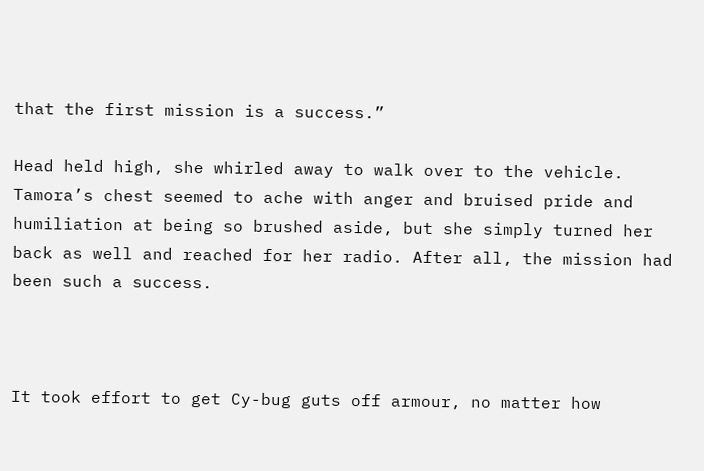that the first mission is a success.”

Head held high, she whirled away to walk over to the vehicle. Tamora’s chest seemed to ache with anger and bruised pride and humiliation at being so brushed aside, but she simply turned her back as well and reached for her radio. After all, the mission had been such a success.



It took effort to get Cy-bug guts off armour, no matter how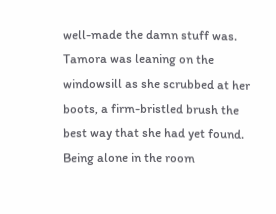well-made the damn stuff was. Tamora was leaning on the windowsill as she scrubbed at her boots, a firm-bristled brush the best way that she had yet found. Being alone in the room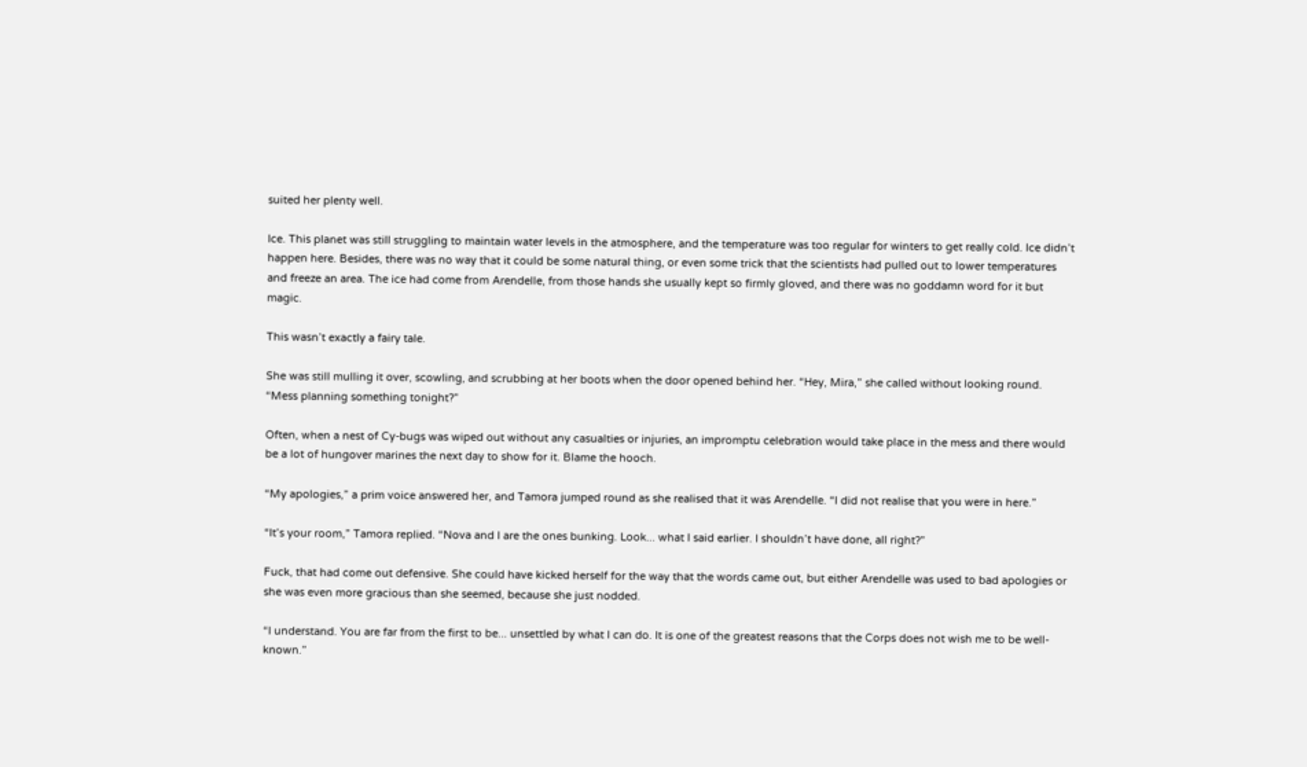suited her plenty well.

Ice. This planet was still struggling to maintain water levels in the atmosphere, and the temperature was too regular for winters to get really cold. Ice didn’t happen here. Besides, there was no way that it could be some natural thing, or even some trick that the scientists had pulled out to lower temperatures and freeze an area. The ice had come from Arendelle, from those hands she usually kept so firmly gloved, and there was no goddamn word for it but magic.

This wasn’t exactly a fairy tale.

She was still mulling it over, scowling, and scrubbing at her boots when the door opened behind her. “Hey, Mira,” she called without looking round. “Mess planning something tonight?”

Often, when a nest of Cy-bugs was wiped out without any casualties or injuries, an impromptu celebration would take place in the mess and there would be a lot of hungover marines the next day to show for it. Blame the hooch.

“My apologies,” a prim voice answered her, and Tamora jumped round as she realised that it was Arendelle. “I did not realise that you were in here.”

“It’s your room,” Tamora replied. “Nova and I are the ones bunking. Look... what I said earlier. I shouldn’t have done, all right?”

Fuck, that had come out defensive. She could have kicked herself for the way that the words came out, but either Arendelle was used to bad apologies or she was even more gracious than she seemed, because she just nodded.

“I understand. You are far from the first to be... unsettled by what I can do. It is one of the greatest reasons that the Corps does not wish me to be well-known.”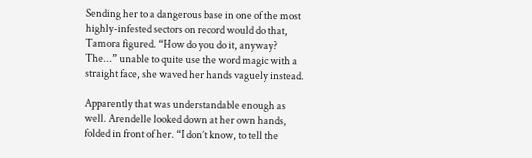Sending her to a dangerous base in one of the most highly-infested sectors on record would do that, Tamora figured. “How do you do it, anyway? The...” unable to quite use the word magic with a straight face, she waved her hands vaguely instead.

Apparently that was understandable enough as well. Arendelle looked down at her own hands, folded in front of her. “I don’t know, to tell the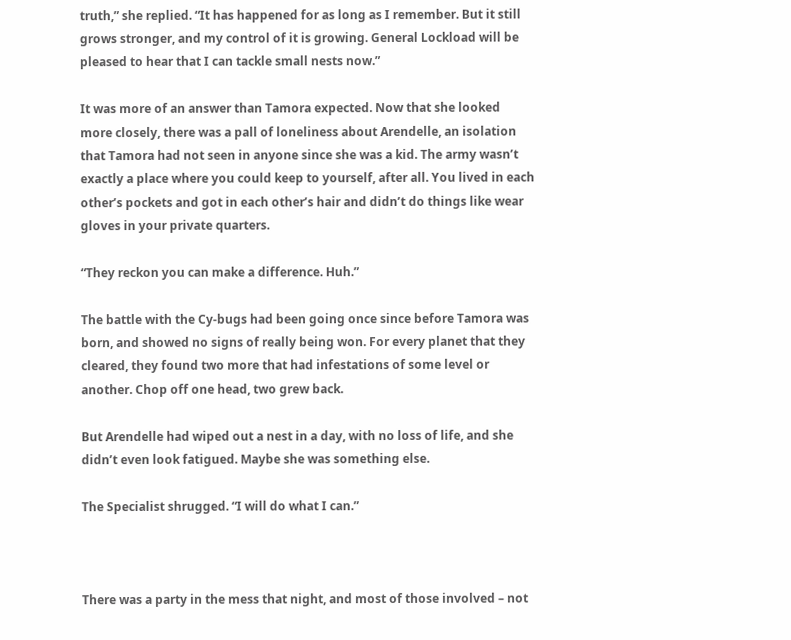truth,” she replied. “It has happened for as long as I remember. But it still grows stronger, and my control of it is growing. General Lockload will be pleased to hear that I can tackle small nests now.”

It was more of an answer than Tamora expected. Now that she looked more closely, there was a pall of loneliness about Arendelle, an isolation that Tamora had not seen in anyone since she was a kid. The army wasn’t exactly a place where you could keep to yourself, after all. You lived in each other’s pockets and got in each other’s hair and didn’t do things like wear gloves in your private quarters.

“They reckon you can make a difference. Huh.”

The battle with the Cy-bugs had been going once since before Tamora was born, and showed no signs of really being won. For every planet that they cleared, they found two more that had infestations of some level or another. Chop off one head, two grew back.

But Arendelle had wiped out a nest in a day, with no loss of life, and she didn’t even look fatigued. Maybe she was something else.

The Specialist shrugged. “I will do what I can.”



There was a party in the mess that night, and most of those involved – not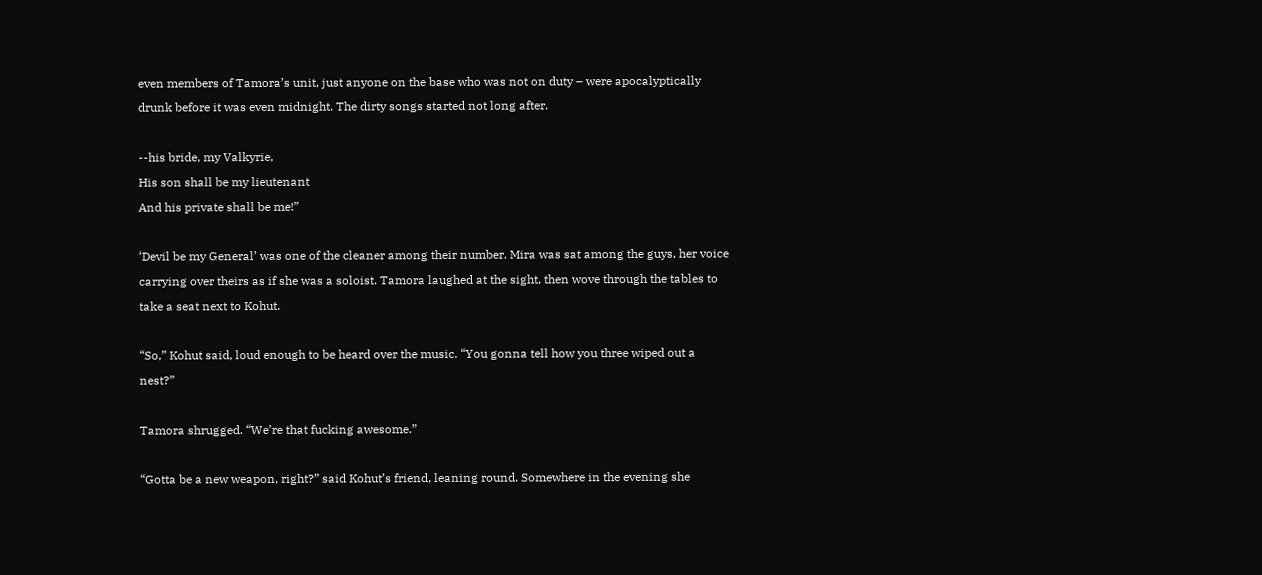even members of Tamora’s unit, just anyone on the base who was not on duty – were apocalyptically drunk before it was even midnight. The dirty songs started not long after.

--his bride, my Valkyrie,
His son shall be my lieutenant
And his private shall be me!”

‘Devil be my General’ was one of the cleaner among their number. Mira was sat among the guys, her voice carrying over theirs as if she was a soloist. Tamora laughed at the sight, then wove through the tables to take a seat next to Kohut.

“So,” Kohut said, loud enough to be heard over the music. “You gonna tell how you three wiped out a nest?”

Tamora shrugged. “We’re that fucking awesome.”

“Gotta be a new weapon, right?” said Kohut’s friend, leaning round. Somewhere in the evening she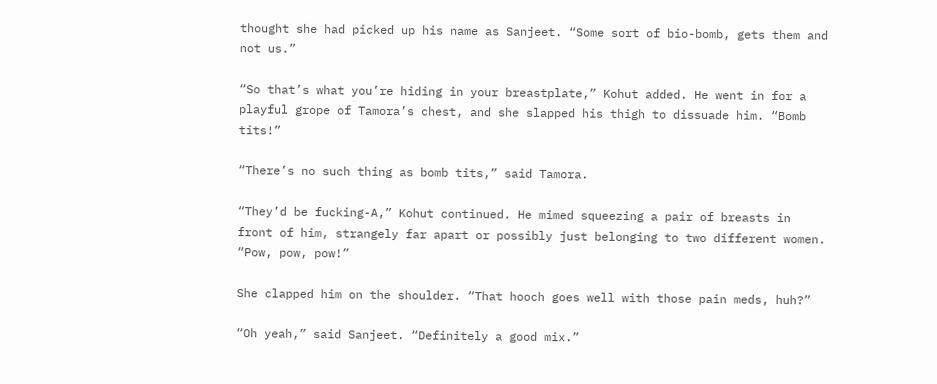thought she had picked up his name as Sanjeet. “Some sort of bio-bomb, gets them and not us.”

“So that’s what you’re hiding in your breastplate,” Kohut added. He went in for a playful grope of Tamora’s chest, and she slapped his thigh to dissuade him. “Bomb tits!”

“There’s no such thing as bomb tits,” said Tamora.

“They’d be fucking-A,” Kohut continued. He mimed squeezing a pair of breasts in front of him, strangely far apart or possibly just belonging to two different women. “Pow, pow, pow!”

She clapped him on the shoulder. “That hooch goes well with those pain meds, huh?”

“Oh yeah,” said Sanjeet. “Definitely a good mix.”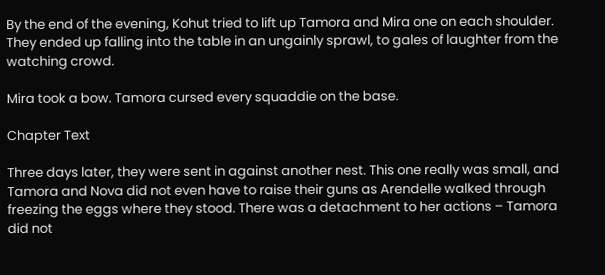By the end of the evening, Kohut tried to lift up Tamora and Mira one on each shoulder. They ended up falling into the table in an ungainly sprawl, to gales of laughter from the watching crowd.

Mira took a bow. Tamora cursed every squaddie on the base.

Chapter Text

Three days later, they were sent in against another nest. This one really was small, and Tamora and Nova did not even have to raise their guns as Arendelle walked through freezing the eggs where they stood. There was a detachment to her actions – Tamora did not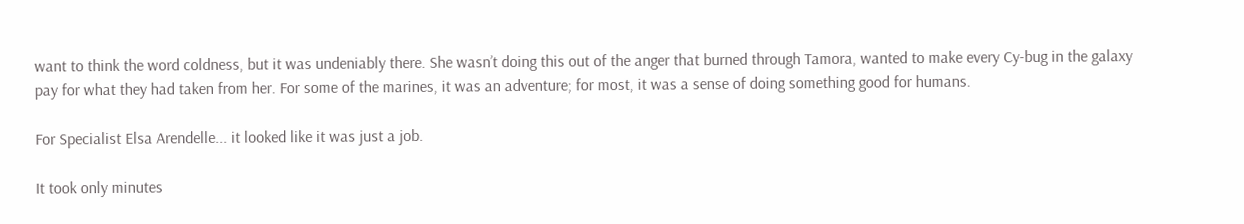want to think the word coldness, but it was undeniably there. She wasn’t doing this out of the anger that burned through Tamora, wanted to make every Cy-bug in the galaxy pay for what they had taken from her. For some of the marines, it was an adventure; for most, it was a sense of doing something good for humans.

For Specialist Elsa Arendelle... it looked like it was just a job.

It took only minutes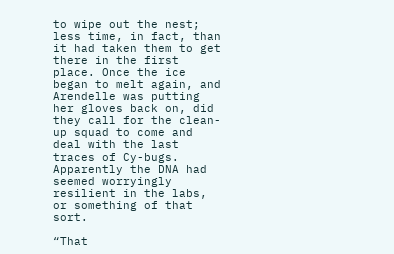to wipe out the nest; less time, in fact, than it had taken them to get there in the first place. Once the ice began to melt again, and Arendelle was putting her gloves back on, did they call for the clean-up squad to come and deal with the last traces of Cy-bugs. Apparently the DNA had seemed worryingly resilient in the labs, or something of that sort.

“That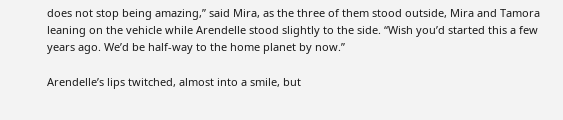does not stop being amazing,” said Mira, as the three of them stood outside, Mira and Tamora leaning on the vehicle while Arendelle stood slightly to the side. “Wish you’d started this a few years ago. We’d be half-way to the home planet by now.”

Arendelle’s lips twitched, almost into a smile, but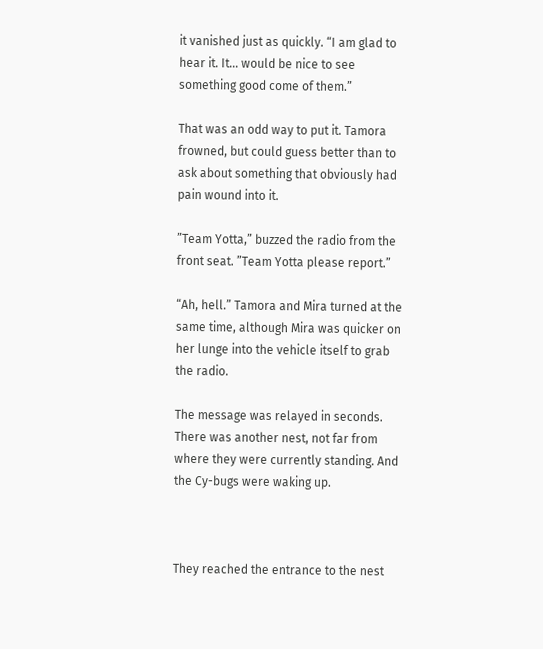it vanished just as quickly. “I am glad to hear it. It... would be nice to see something good come of them.”

That was an odd way to put it. Tamora frowned, but could guess better than to ask about something that obviously had pain wound into it.

”Team Yotta,” buzzed the radio from the front seat. ”Team Yotta please report.”

“Ah, hell.” Tamora and Mira turned at the same time, although Mira was quicker on her lunge into the vehicle itself to grab the radio.

The message was relayed in seconds. There was another nest, not far from where they were currently standing. And the Cy-bugs were waking up.



They reached the entrance to the nest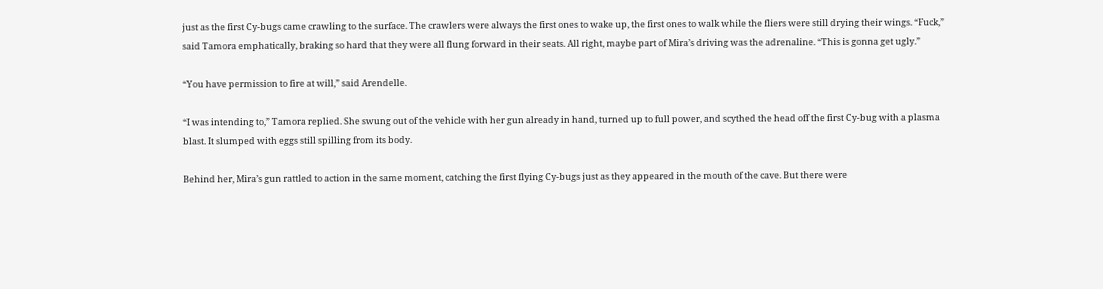just as the first Cy-bugs came crawling to the surface. The crawlers were always the first ones to wake up, the first ones to walk while the fliers were still drying their wings. “Fuck,” said Tamora emphatically, braking so hard that they were all flung forward in their seats. All right, maybe part of Mira’s driving was the adrenaline. “This is gonna get ugly.”

“You have permission to fire at will,” said Arendelle.

“I was intending to,” Tamora replied. She swung out of the vehicle with her gun already in hand, turned up to full power, and scythed the head off the first Cy-bug with a plasma blast. It slumped with eggs still spilling from its body.

Behind her, Mira’s gun rattled to action in the same moment, catching the first flying Cy-bugs just as they appeared in the mouth of the cave. But there were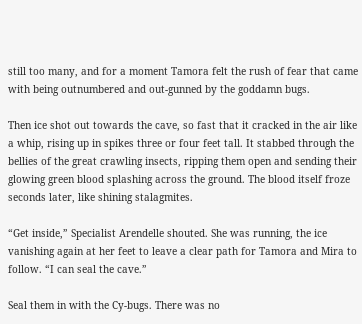still too many, and for a moment Tamora felt the rush of fear that came with being outnumbered and out-gunned by the goddamn bugs.

Then ice shot out towards the cave, so fast that it cracked in the air like a whip, rising up in spikes three or four feet tall. It stabbed through the bellies of the great crawling insects, ripping them open and sending their glowing green blood splashing across the ground. The blood itself froze seconds later, like shining stalagmites.

“Get inside,” Specialist Arendelle shouted. She was running, the ice vanishing again at her feet to leave a clear path for Tamora and Mira to follow. “I can seal the cave.”

Seal them in with the Cy-bugs. There was no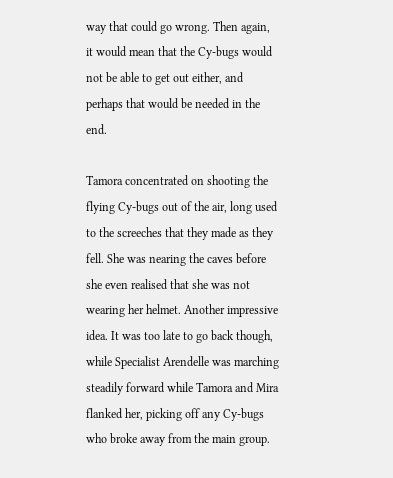way that could go wrong. Then again, it would mean that the Cy-bugs would not be able to get out either, and perhaps that would be needed in the end.

Tamora concentrated on shooting the flying Cy-bugs out of the air, long used to the screeches that they made as they fell. She was nearing the caves before she even realised that she was not wearing her helmet. Another impressive idea. It was too late to go back though, while Specialist Arendelle was marching steadily forward while Tamora and Mira flanked her, picking off any Cy-bugs who broke away from the main group.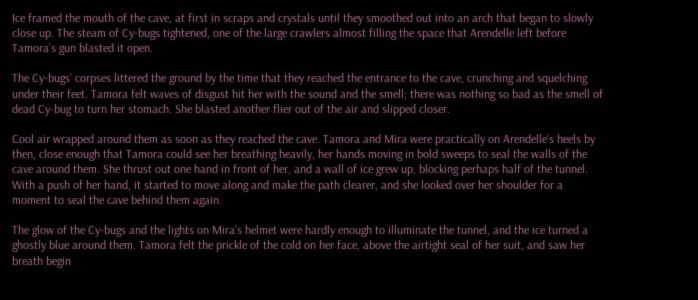Ice framed the mouth of the cave, at first in scraps and crystals until they smoothed out into an arch that began to slowly close up. The steam of Cy-bugs tightened, one of the large crawlers almost filling the space that Arendelle left before Tamora’s gun blasted it open.

The Cy-bugs’ corpses littered the ground by the time that they reached the entrance to the cave, crunching and squelching under their feet. Tamora felt waves of disgust hit her with the sound and the smell; there was nothing so bad as the smell of dead Cy-bug to turn her stomach. She blasted another flier out of the air and slipped closer.

Cool air wrapped around them as soon as they reached the cave. Tamora and Mira were practically on Arendelle’s heels by then, close enough that Tamora could see her breathing heavily, her hands moving in bold sweeps to seal the walls of the cave around them. She thrust out one hand in front of her, and a wall of ice grew up, blocking perhaps half of the tunnel. With a push of her hand, it started to move along and make the path clearer, and she looked over her shoulder for a moment to seal the cave behind them again.

The glow of the Cy-bugs and the lights on Mira’s helmet were hardly enough to illuminate the tunnel, and the ice turned a ghostly blue around them. Tamora felt the prickle of the cold on her face, above the airtight seal of her suit, and saw her breath begin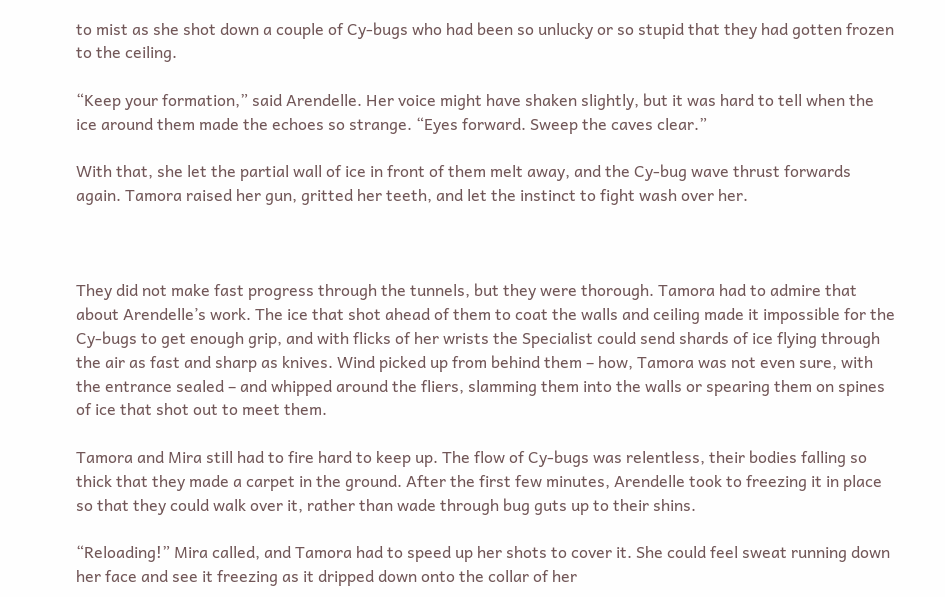to mist as she shot down a couple of Cy-bugs who had been so unlucky or so stupid that they had gotten frozen to the ceiling.

“Keep your formation,” said Arendelle. Her voice might have shaken slightly, but it was hard to tell when the ice around them made the echoes so strange. “Eyes forward. Sweep the caves clear.”

With that, she let the partial wall of ice in front of them melt away, and the Cy-bug wave thrust forwards again. Tamora raised her gun, gritted her teeth, and let the instinct to fight wash over her.



They did not make fast progress through the tunnels, but they were thorough. Tamora had to admire that about Arendelle’s work. The ice that shot ahead of them to coat the walls and ceiling made it impossible for the Cy-bugs to get enough grip, and with flicks of her wrists the Specialist could send shards of ice flying through the air as fast and sharp as knives. Wind picked up from behind them – how, Tamora was not even sure, with the entrance sealed – and whipped around the fliers, slamming them into the walls or spearing them on spines of ice that shot out to meet them.

Tamora and Mira still had to fire hard to keep up. The flow of Cy-bugs was relentless, their bodies falling so thick that they made a carpet in the ground. After the first few minutes, Arendelle took to freezing it in place so that they could walk over it, rather than wade through bug guts up to their shins.

“Reloading!” Mira called, and Tamora had to speed up her shots to cover it. She could feel sweat running down her face and see it freezing as it dripped down onto the collar of her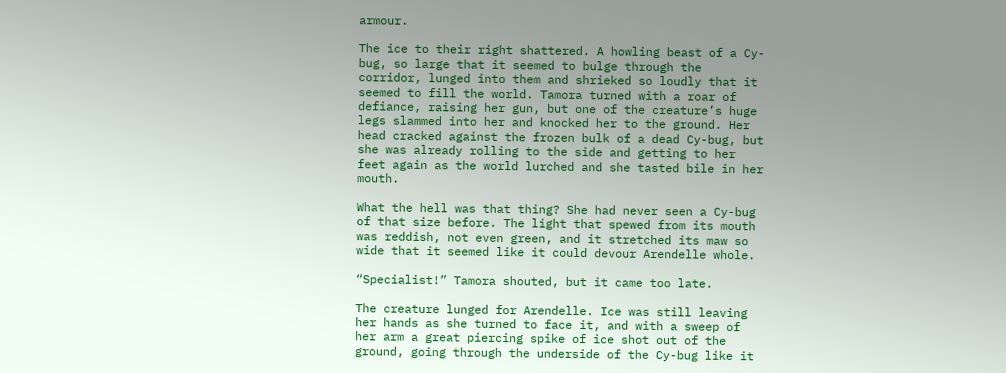armour.

The ice to their right shattered. A howling beast of a Cy-bug, so large that it seemed to bulge through the corridor, lunged into them and shrieked so loudly that it seemed to fill the world. Tamora turned with a roar of defiance, raising her gun, but one of the creature’s huge legs slammed into her and knocked her to the ground. Her head cracked against the frozen bulk of a dead Cy-bug, but she was already rolling to the side and getting to her feet again as the world lurched and she tasted bile in her mouth.

What the hell was that thing? She had never seen a Cy-bug of that size before. The light that spewed from its mouth was reddish, not even green, and it stretched its maw so wide that it seemed like it could devour Arendelle whole.

“Specialist!” Tamora shouted, but it came too late.

The creature lunged for Arendelle. Ice was still leaving her hands as she turned to face it, and with a sweep of her arm a great piercing spike of ice shot out of the ground, going through the underside of the Cy-bug like it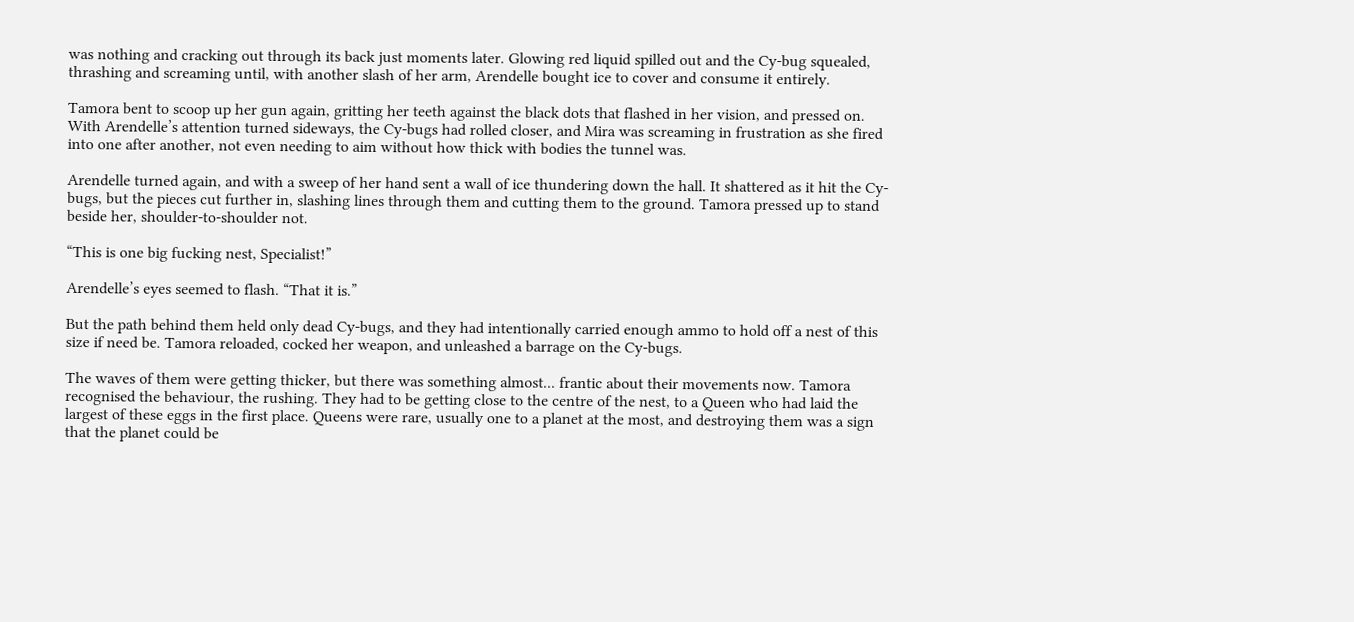was nothing and cracking out through its back just moments later. Glowing red liquid spilled out and the Cy-bug squealed, thrashing and screaming until, with another slash of her arm, Arendelle bought ice to cover and consume it entirely.

Tamora bent to scoop up her gun again, gritting her teeth against the black dots that flashed in her vision, and pressed on. With Arendelle’s attention turned sideways, the Cy-bugs had rolled closer, and Mira was screaming in frustration as she fired into one after another, not even needing to aim without how thick with bodies the tunnel was.

Arendelle turned again, and with a sweep of her hand sent a wall of ice thundering down the hall. It shattered as it hit the Cy-bugs, but the pieces cut further in, slashing lines through them and cutting them to the ground. Tamora pressed up to stand beside her, shoulder-to-shoulder not.

“This is one big fucking nest, Specialist!”

Arendelle’s eyes seemed to flash. “That it is.”

But the path behind them held only dead Cy-bugs, and they had intentionally carried enough ammo to hold off a nest of this size if need be. Tamora reloaded, cocked her weapon, and unleashed a barrage on the Cy-bugs.

The waves of them were getting thicker, but there was something almost... frantic about their movements now. Tamora recognised the behaviour, the rushing. They had to be getting close to the centre of the nest, to a Queen who had laid the largest of these eggs in the first place. Queens were rare, usually one to a planet at the most, and destroying them was a sign that the planet could be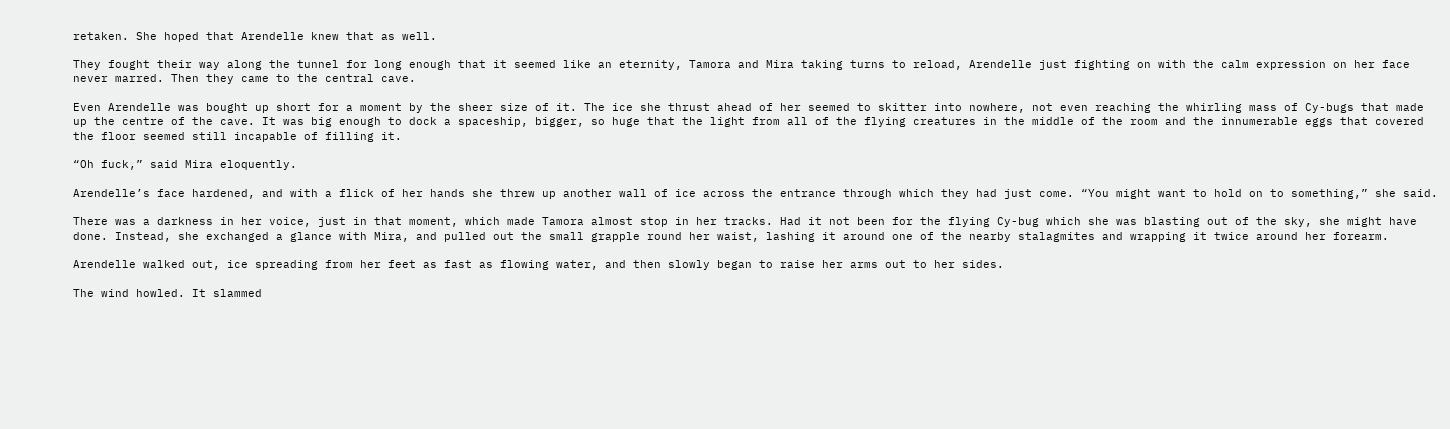retaken. She hoped that Arendelle knew that as well.

They fought their way along the tunnel for long enough that it seemed like an eternity, Tamora and Mira taking turns to reload, Arendelle just fighting on with the calm expression on her face never marred. Then they came to the central cave.

Even Arendelle was bought up short for a moment by the sheer size of it. The ice she thrust ahead of her seemed to skitter into nowhere, not even reaching the whirling mass of Cy-bugs that made up the centre of the cave. It was big enough to dock a spaceship, bigger, so huge that the light from all of the flying creatures in the middle of the room and the innumerable eggs that covered the floor seemed still incapable of filling it.

“Oh fuck,” said Mira eloquently.

Arendelle’s face hardened, and with a flick of her hands she threw up another wall of ice across the entrance through which they had just come. “You might want to hold on to something,” she said.

There was a darkness in her voice, just in that moment, which made Tamora almost stop in her tracks. Had it not been for the flying Cy-bug which she was blasting out of the sky, she might have done. Instead, she exchanged a glance with Mira, and pulled out the small grapple round her waist, lashing it around one of the nearby stalagmites and wrapping it twice around her forearm.

Arendelle walked out, ice spreading from her feet as fast as flowing water, and then slowly began to raise her arms out to her sides.

The wind howled. It slammed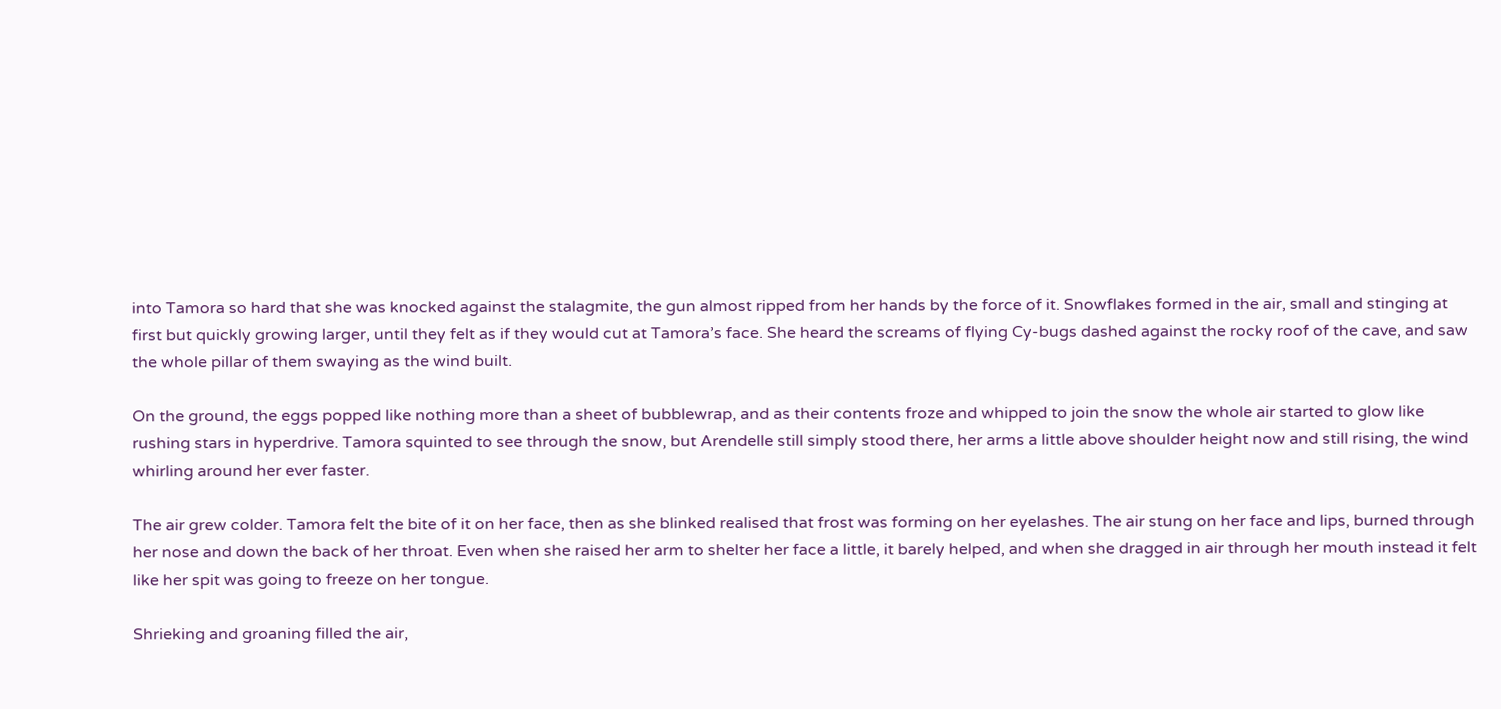into Tamora so hard that she was knocked against the stalagmite, the gun almost ripped from her hands by the force of it. Snowflakes formed in the air, small and stinging at first but quickly growing larger, until they felt as if they would cut at Tamora’s face. She heard the screams of flying Cy-bugs dashed against the rocky roof of the cave, and saw the whole pillar of them swaying as the wind built.

On the ground, the eggs popped like nothing more than a sheet of bubblewrap, and as their contents froze and whipped to join the snow the whole air started to glow like rushing stars in hyperdrive. Tamora squinted to see through the snow, but Arendelle still simply stood there, her arms a little above shoulder height now and still rising, the wind whirling around her ever faster.

The air grew colder. Tamora felt the bite of it on her face, then as she blinked realised that frost was forming on her eyelashes. The air stung on her face and lips, burned through her nose and down the back of her throat. Even when she raised her arm to shelter her face a little, it barely helped, and when she dragged in air through her mouth instead it felt like her spit was going to freeze on her tongue.

Shrieking and groaning filled the air,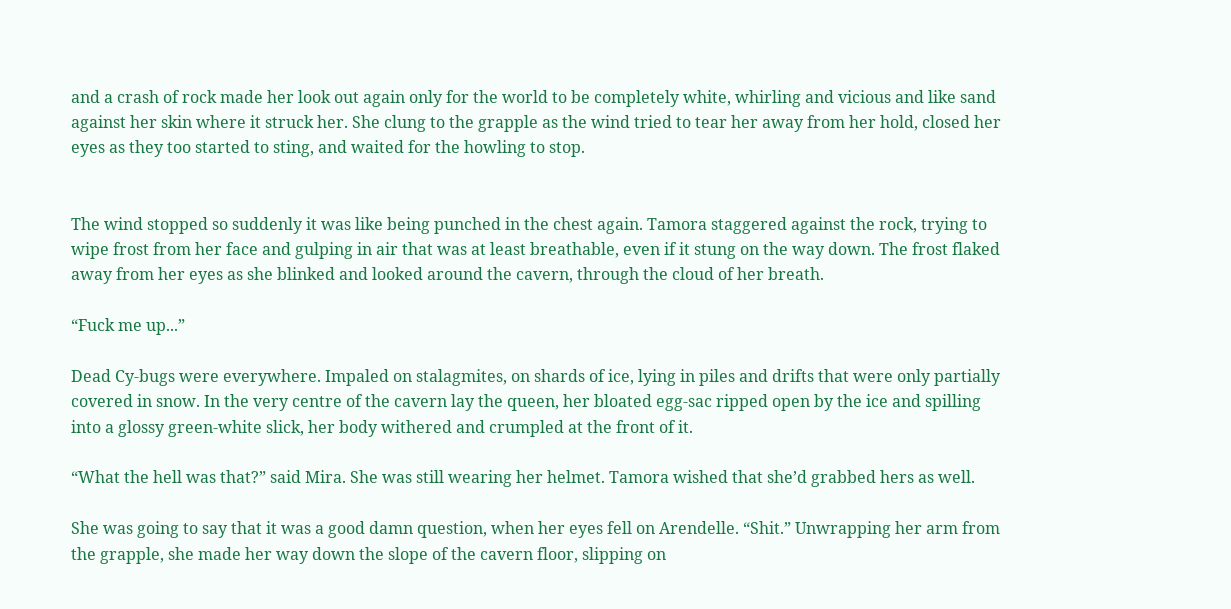and a crash of rock made her look out again only for the world to be completely white, whirling and vicious and like sand against her skin where it struck her. She clung to the grapple as the wind tried to tear her away from her hold, closed her eyes as they too started to sting, and waited for the howling to stop.


The wind stopped so suddenly it was like being punched in the chest again. Tamora staggered against the rock, trying to wipe frost from her face and gulping in air that was at least breathable, even if it stung on the way down. The frost flaked away from her eyes as she blinked and looked around the cavern, through the cloud of her breath.

“Fuck me up...”

Dead Cy-bugs were everywhere. Impaled on stalagmites, on shards of ice, lying in piles and drifts that were only partially covered in snow. In the very centre of the cavern lay the queen, her bloated egg-sac ripped open by the ice and spilling into a glossy green-white slick, her body withered and crumpled at the front of it.

“What the hell was that?” said Mira. She was still wearing her helmet. Tamora wished that she’d grabbed hers as well.

She was going to say that it was a good damn question, when her eyes fell on Arendelle. “Shit.” Unwrapping her arm from the grapple, she made her way down the slope of the cavern floor, slipping on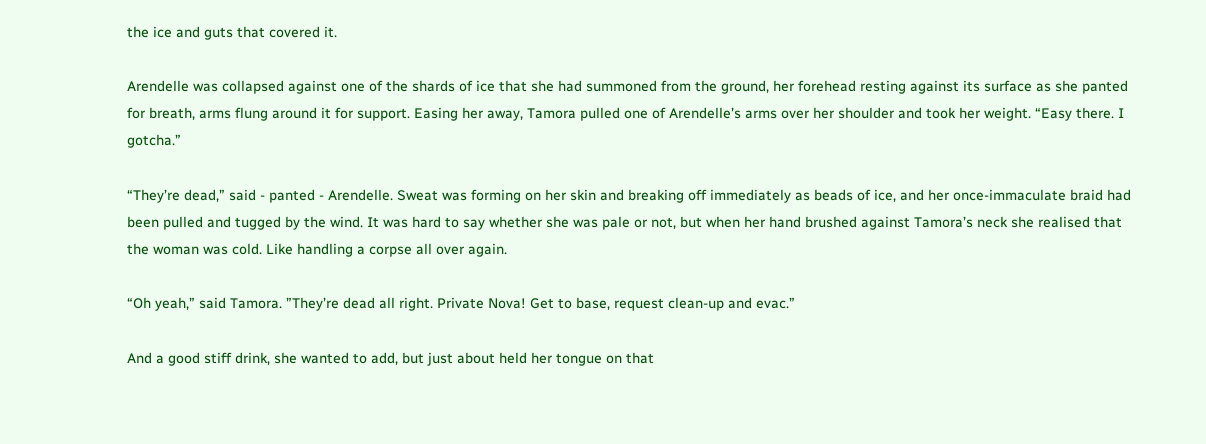the ice and guts that covered it.

Arendelle was collapsed against one of the shards of ice that she had summoned from the ground, her forehead resting against its surface as she panted for breath, arms flung around it for support. Easing her away, Tamora pulled one of Arendelle’s arms over her shoulder and took her weight. “Easy there. I gotcha.”

“They’re dead,” said - panted - Arendelle. Sweat was forming on her skin and breaking off immediately as beads of ice, and her once-immaculate braid had been pulled and tugged by the wind. It was hard to say whether she was pale or not, but when her hand brushed against Tamora’s neck she realised that the woman was cold. Like handling a corpse all over again.

“Oh yeah,” said Tamora. ”They’re dead all right. Private Nova! Get to base, request clean-up and evac.”

And a good stiff drink, she wanted to add, but just about held her tongue on that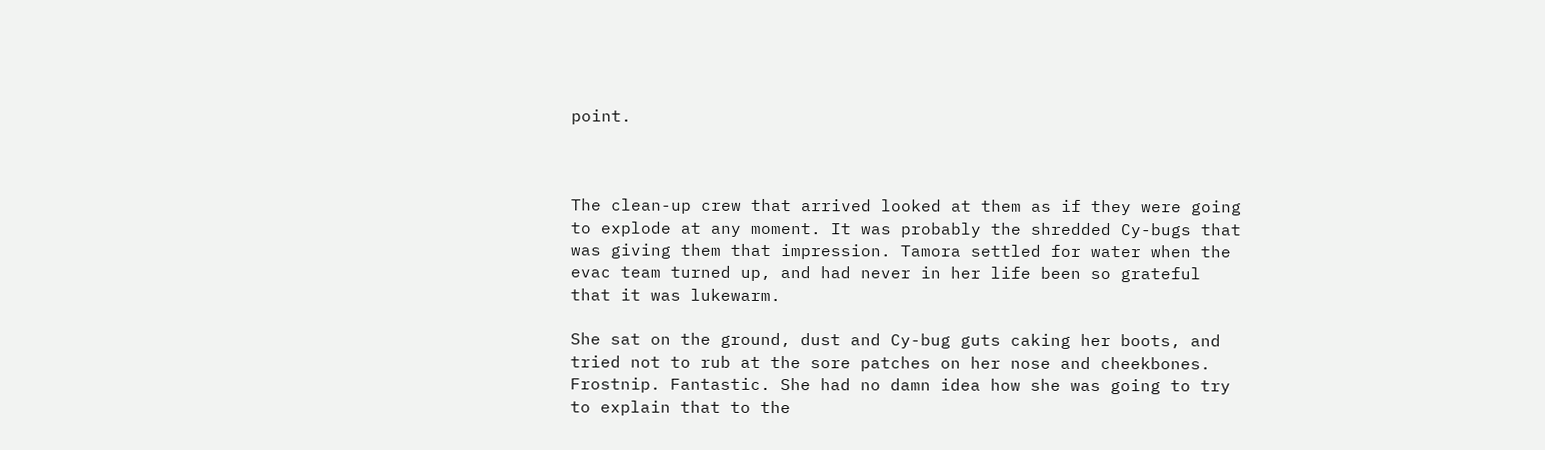point.



The clean-up crew that arrived looked at them as if they were going to explode at any moment. It was probably the shredded Cy-bugs that was giving them that impression. Tamora settled for water when the evac team turned up, and had never in her life been so grateful that it was lukewarm.

She sat on the ground, dust and Cy-bug guts caking her boots, and tried not to rub at the sore patches on her nose and cheekbones. Frostnip. Fantastic. She had no damn idea how she was going to try to explain that to the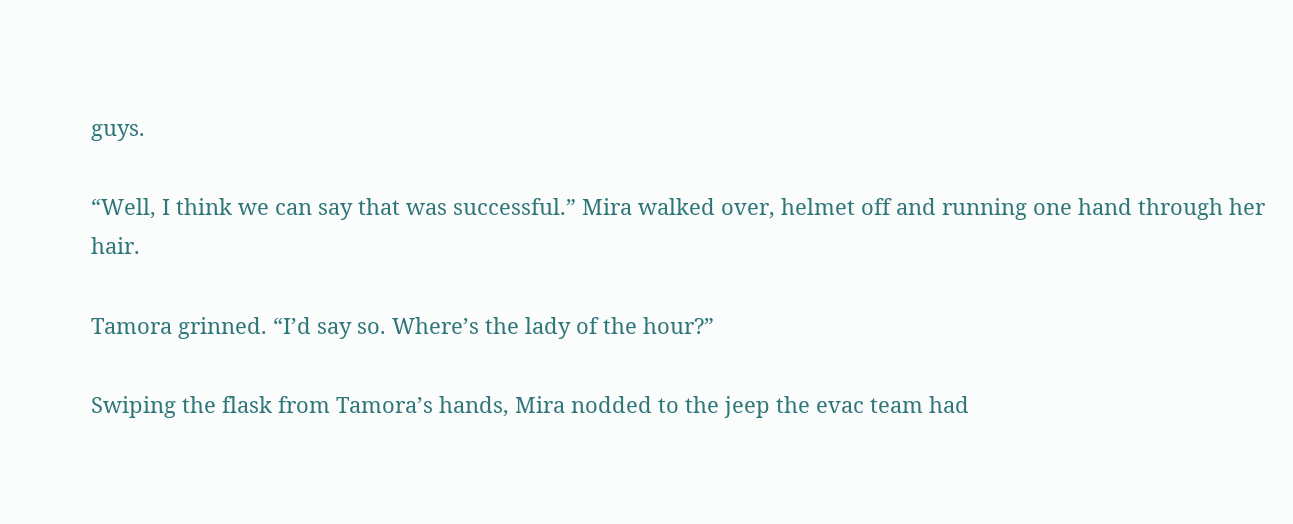guys.

“Well, I think we can say that was successful.” Mira walked over, helmet off and running one hand through her hair.

Tamora grinned. “I’d say so. Where’s the lady of the hour?”

Swiping the flask from Tamora’s hands, Mira nodded to the jeep the evac team had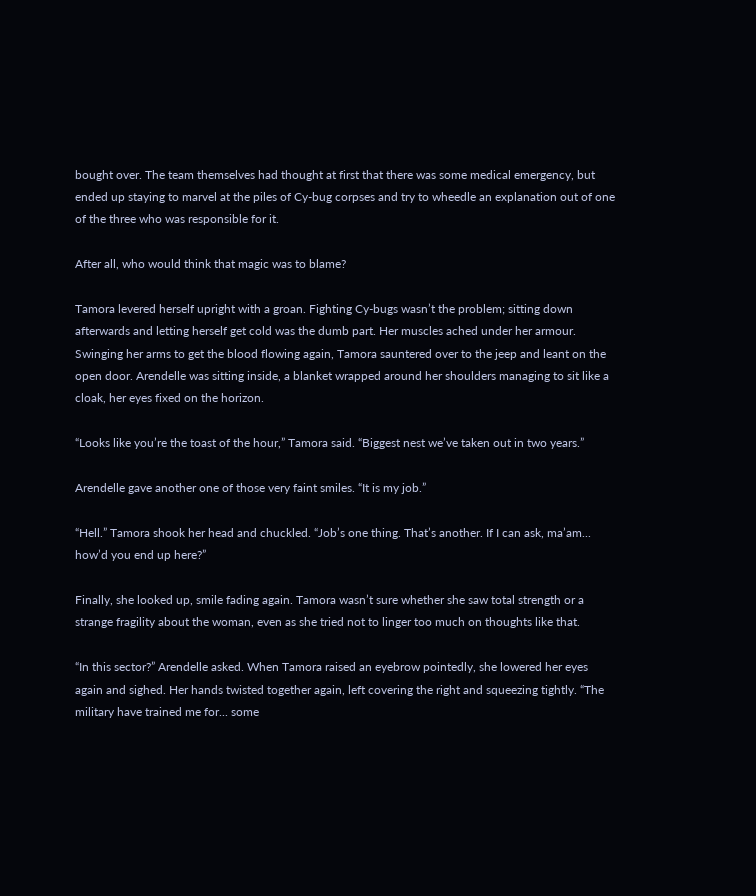bought over. The team themselves had thought at first that there was some medical emergency, but ended up staying to marvel at the piles of Cy-bug corpses and try to wheedle an explanation out of one of the three who was responsible for it.

After all, who would think that magic was to blame?

Tamora levered herself upright with a groan. Fighting Cy-bugs wasn’t the problem; sitting down afterwards and letting herself get cold was the dumb part. Her muscles ached under her armour. Swinging her arms to get the blood flowing again, Tamora sauntered over to the jeep and leant on the open door. Arendelle was sitting inside, a blanket wrapped around her shoulders managing to sit like a cloak, her eyes fixed on the horizon.

“Looks like you’re the toast of the hour,” Tamora said. “Biggest nest we’ve taken out in two years.”

Arendelle gave another one of those very faint smiles. “It is my job.”

“Hell.” Tamora shook her head and chuckled. “Job’s one thing. That’s another. If I can ask, ma’am... how’d you end up here?”

Finally, she looked up, smile fading again. Tamora wasn’t sure whether she saw total strength or a strange fragility about the woman, even as she tried not to linger too much on thoughts like that.

“In this sector?” Arendelle asked. When Tamora raised an eyebrow pointedly, she lowered her eyes again and sighed. Her hands twisted together again, left covering the right and squeezing tightly. “The military have trained me for... some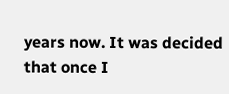years now. It was decided that once I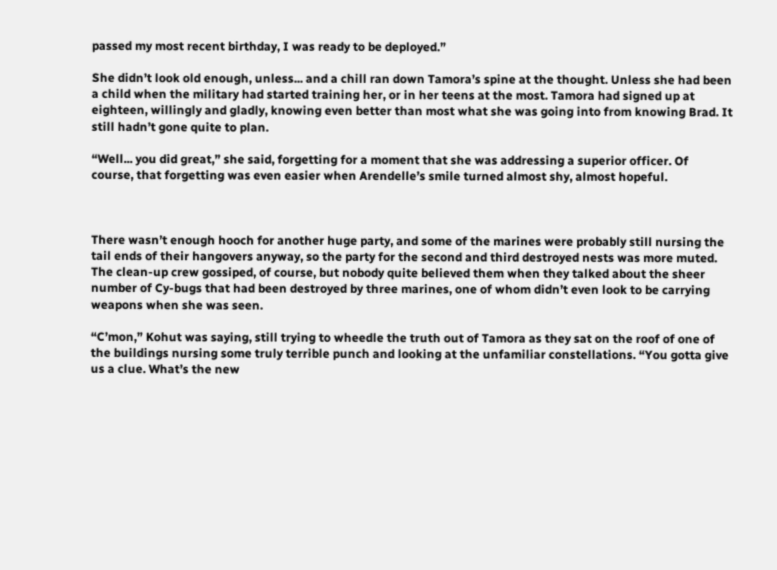passed my most recent birthday, I was ready to be deployed.”

She didn’t look old enough, unless... and a chill ran down Tamora’s spine at the thought. Unless she had been a child when the military had started training her, or in her teens at the most. Tamora had signed up at eighteen, willingly and gladly, knowing even better than most what she was going into from knowing Brad. It still hadn’t gone quite to plan.

“Well... you did great,” she said, forgetting for a moment that she was addressing a superior officer. Of course, that forgetting was even easier when Arendelle’s smile turned almost shy, almost hopeful.



There wasn’t enough hooch for another huge party, and some of the marines were probably still nursing the tail ends of their hangovers anyway, so the party for the second and third destroyed nests was more muted. The clean-up crew gossiped, of course, but nobody quite believed them when they talked about the sheer number of Cy-bugs that had been destroyed by three marines, one of whom didn’t even look to be carrying weapons when she was seen.

“C’mon,” Kohut was saying, still trying to wheedle the truth out of Tamora as they sat on the roof of one of the buildings nursing some truly terrible punch and looking at the unfamiliar constellations. “You gotta give us a clue. What’s the new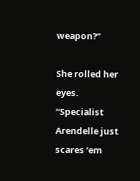weapon?”

She rolled her eyes. “Specialist Arendelle just scares ‘em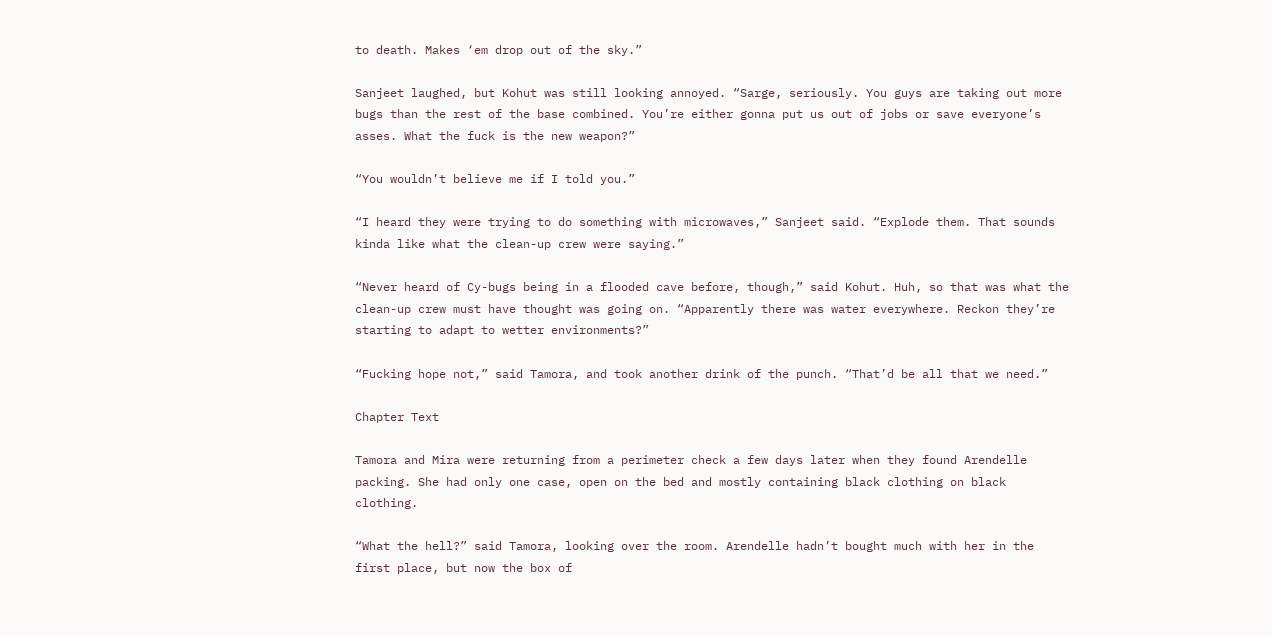to death. Makes ‘em drop out of the sky.”

Sanjeet laughed, but Kohut was still looking annoyed. “Sarge, seriously. You guys are taking out more bugs than the rest of the base combined. You’re either gonna put us out of jobs or save everyone’s asses. What the fuck is the new weapon?”

“You wouldn’t believe me if I told you.”

“I heard they were trying to do something with microwaves,” Sanjeet said. “Explode them. That sounds kinda like what the clean-up crew were saying.”

“Never heard of Cy-bugs being in a flooded cave before, though,” said Kohut. Huh, so that was what the clean-up crew must have thought was going on. “Apparently there was water everywhere. Reckon they’re starting to adapt to wetter environments?”

“Fucking hope not,” said Tamora, and took another drink of the punch. “That’d be all that we need.”

Chapter Text

Tamora and Mira were returning from a perimeter check a few days later when they found Arendelle packing. She had only one case, open on the bed and mostly containing black clothing on black clothing.

“What the hell?” said Tamora, looking over the room. Arendelle hadn’t bought much with her in the first place, but now the box of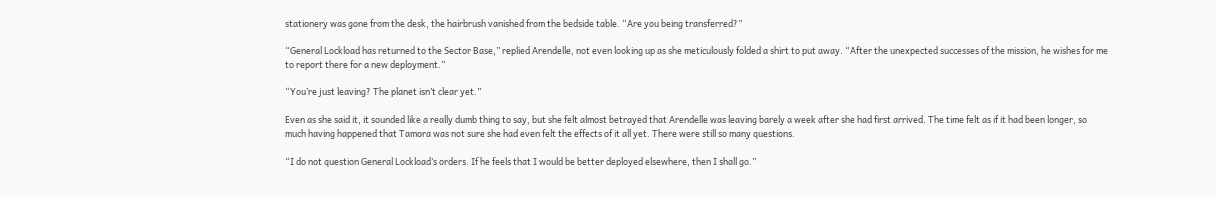stationery was gone from the desk, the hairbrush vanished from the bedside table. “Are you being transferred?”

“General Lockload has returned to the Sector Base,” replied Arendelle, not even looking up as she meticulously folded a shirt to put away. “After the unexpected successes of the mission, he wishes for me to report there for a new deployment.”

“You’re just leaving? The planet isn’t clear yet.”

Even as she said it, it sounded like a really dumb thing to say, but she felt almost betrayed that Arendelle was leaving barely a week after she had first arrived. The time felt as if it had been longer, so much having happened that Tamora was not sure she had even felt the effects of it all yet. There were still so many questions.

“I do not question General Lockload’s orders. If he feels that I would be better deployed elsewhere, then I shall go.”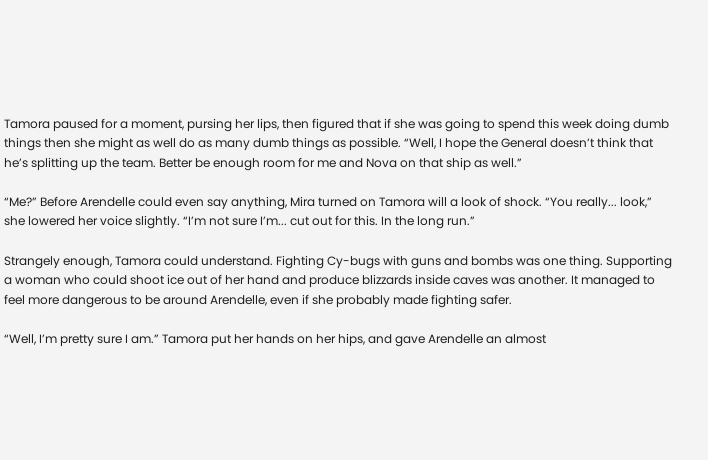Tamora paused for a moment, pursing her lips, then figured that if she was going to spend this week doing dumb things then she might as well do as many dumb things as possible. “Well, I hope the General doesn’t think that he’s splitting up the team. Better be enough room for me and Nova on that ship as well.”

“Me?” Before Arendelle could even say anything, Mira turned on Tamora will a look of shock. “You really... look,” she lowered her voice slightly. “I’m not sure I’m... cut out for this. In the long run.”

Strangely enough, Tamora could understand. Fighting Cy-bugs with guns and bombs was one thing. Supporting a woman who could shoot ice out of her hand and produce blizzards inside caves was another. It managed to feel more dangerous to be around Arendelle, even if she probably made fighting safer.

“Well, I’m pretty sure I am.” Tamora put her hands on her hips, and gave Arendelle an almost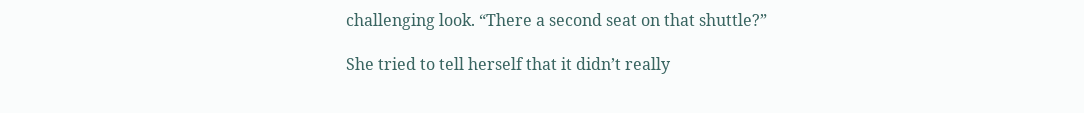challenging look. “There a second seat on that shuttle?”

She tried to tell herself that it didn’t really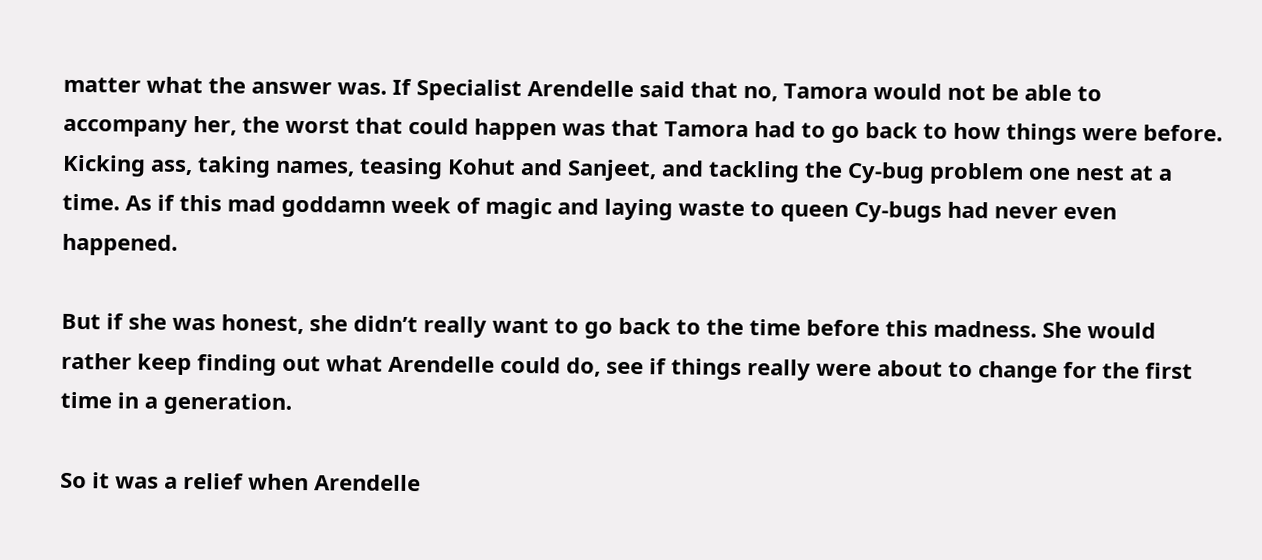matter what the answer was. If Specialist Arendelle said that no, Tamora would not be able to accompany her, the worst that could happen was that Tamora had to go back to how things were before. Kicking ass, taking names, teasing Kohut and Sanjeet, and tackling the Cy-bug problem one nest at a time. As if this mad goddamn week of magic and laying waste to queen Cy-bugs had never even happened.

But if she was honest, she didn’t really want to go back to the time before this madness. She would rather keep finding out what Arendelle could do, see if things really were about to change for the first time in a generation.

So it was a relief when Arendelle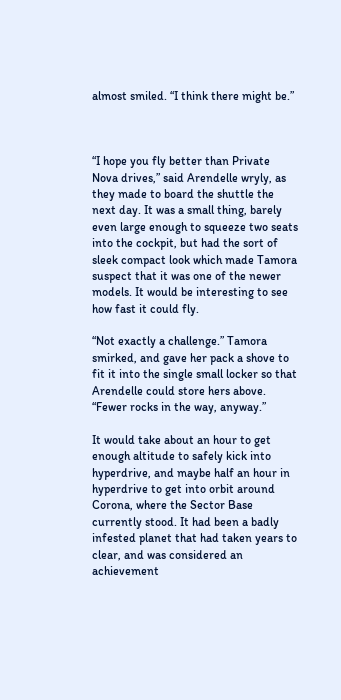almost smiled. “I think there might be.”



“I hope you fly better than Private Nova drives,” said Arendelle wryly, as they made to board the shuttle the next day. It was a small thing, barely even large enough to squeeze two seats into the cockpit, but had the sort of sleek compact look which made Tamora suspect that it was one of the newer models. It would be interesting to see how fast it could fly.

“Not exactly a challenge.” Tamora smirked, and gave her pack a shove to fit it into the single small locker so that Arendelle could store hers above. “Fewer rocks in the way, anyway.”

It would take about an hour to get enough altitude to safely kick into hyperdrive, and maybe half an hour in hyperdrive to get into orbit around Corona, where the Sector Base currently stood. It had been a badly infested planet that had taken years to clear, and was considered an achievement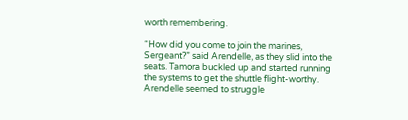worth remembering.

“How did you come to join the marines, Sergeant?” said Arendelle, as they slid into the seats. Tamora buckled up and started running the systems to get the shuttle flight-worthy. Arendelle seemed to struggle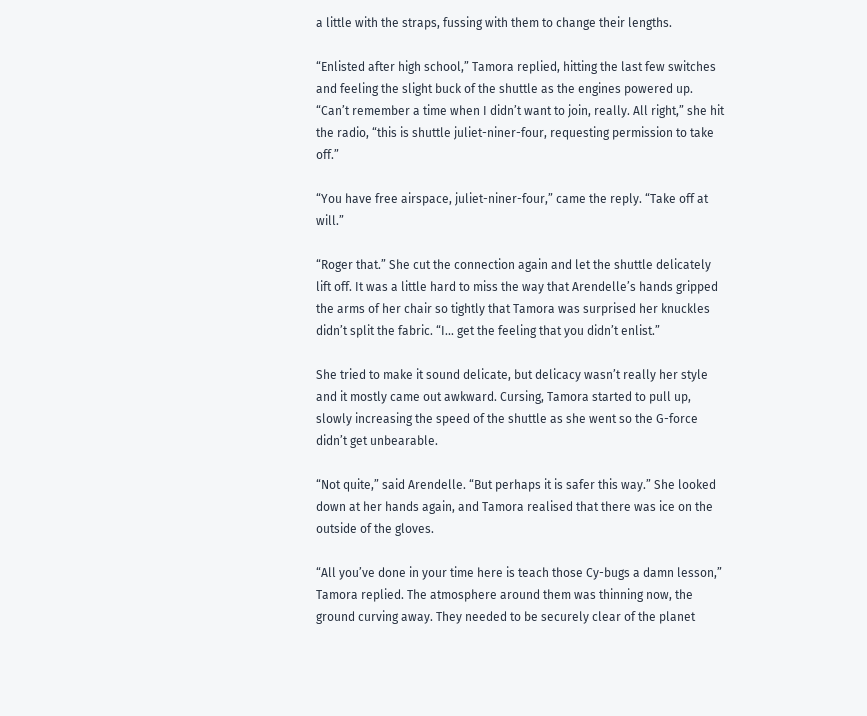a little with the straps, fussing with them to change their lengths.

“Enlisted after high school,” Tamora replied, hitting the last few switches and feeling the slight buck of the shuttle as the engines powered up. “Can’t remember a time when I didn’t want to join, really. All right,” she hit the radio, “this is shuttle juliet-niner-four, requesting permission to take off.”

“You have free airspace, juliet-niner-four,” came the reply. “Take off at will.”

“Roger that.” She cut the connection again and let the shuttle delicately lift off. It was a little hard to miss the way that Arendelle’s hands gripped the arms of her chair so tightly that Tamora was surprised her knuckles didn’t split the fabric. “I... get the feeling that you didn’t enlist.”

She tried to make it sound delicate, but delicacy wasn’t really her style and it mostly came out awkward. Cursing, Tamora started to pull up, slowly increasing the speed of the shuttle as she went so the G-force didn’t get unbearable.

“Not quite,” said Arendelle. “But perhaps it is safer this way.” She looked down at her hands again, and Tamora realised that there was ice on the outside of the gloves.

“All you’ve done in your time here is teach those Cy-bugs a damn lesson,” Tamora replied. The atmosphere around them was thinning now, the ground curving away. They needed to be securely clear of the planet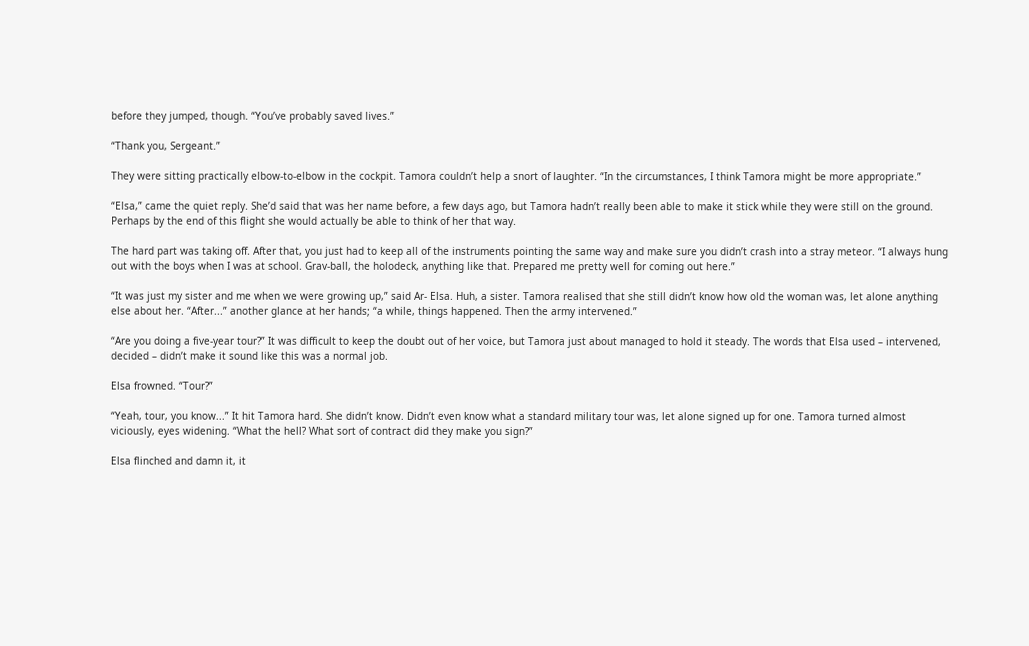before they jumped, though. “You’ve probably saved lives.”

“Thank you, Sergeant.”

They were sitting practically elbow-to-elbow in the cockpit. Tamora couldn’t help a snort of laughter. “In the circumstances, I think Tamora might be more appropriate.”

“Elsa,” came the quiet reply. She’d said that was her name before, a few days ago, but Tamora hadn’t really been able to make it stick while they were still on the ground. Perhaps by the end of this flight she would actually be able to think of her that way.

The hard part was taking off. After that, you just had to keep all of the instruments pointing the same way and make sure you didn’t crash into a stray meteor. “I always hung out with the boys when I was at school. Grav-ball, the holodeck, anything like that. Prepared me pretty well for coming out here.”

“It was just my sister and me when we were growing up,” said Ar- Elsa. Huh, a sister. Tamora realised that she still didn’t know how old the woman was, let alone anything else about her. “After...” another glance at her hands; “a while, things happened. Then the army intervened.”

“Are you doing a five-year tour?” It was difficult to keep the doubt out of her voice, but Tamora just about managed to hold it steady. The words that Elsa used – intervened, decided – didn’t make it sound like this was a normal job.

Elsa frowned. “Tour?”

“Yeah, tour, you know...” It hit Tamora hard. She didn’t know. Didn’t even know what a standard military tour was, let alone signed up for one. Tamora turned almost viciously, eyes widening. “What the hell? What sort of contract did they make you sign?”

Elsa flinched and damn it, it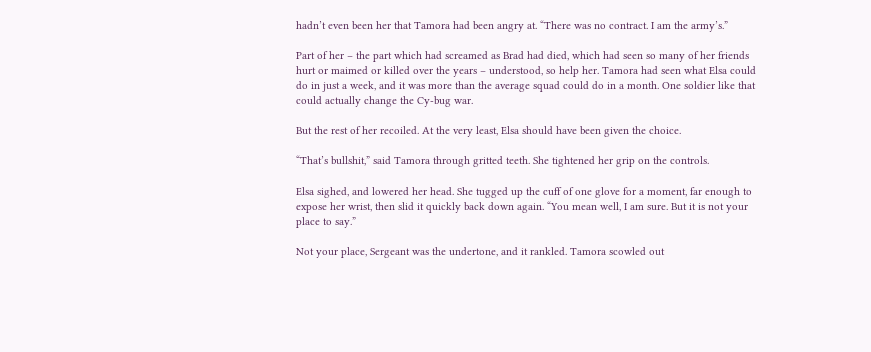hadn’t even been her that Tamora had been angry at. “There was no contract. I am the army’s.”

Part of her – the part which had screamed as Brad had died, which had seen so many of her friends hurt or maimed or killed over the years – understood, so help her. Tamora had seen what Elsa could do in just a week, and it was more than the average squad could do in a month. One soldier like that could actually change the Cy-bug war.

But the rest of her recoiled. At the very least, Elsa should have been given the choice.

“That’s bullshit,” said Tamora through gritted teeth. She tightened her grip on the controls.

Elsa sighed, and lowered her head. She tugged up the cuff of one glove for a moment, far enough to expose her wrist, then slid it quickly back down again. “You mean well, I am sure. But it is not your place to say.”

Not your place, Sergeant was the undertone, and it rankled. Tamora scowled out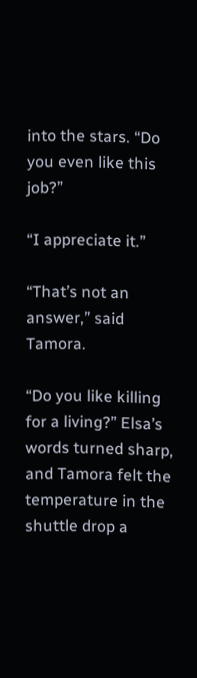into the stars. “Do you even like this job?”

“I appreciate it.”

“That’s not an answer,” said Tamora.

“Do you like killing for a living?” Elsa’s words turned sharp, and Tamora felt the temperature in the shuttle drop a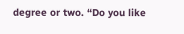degree or two. “Do you like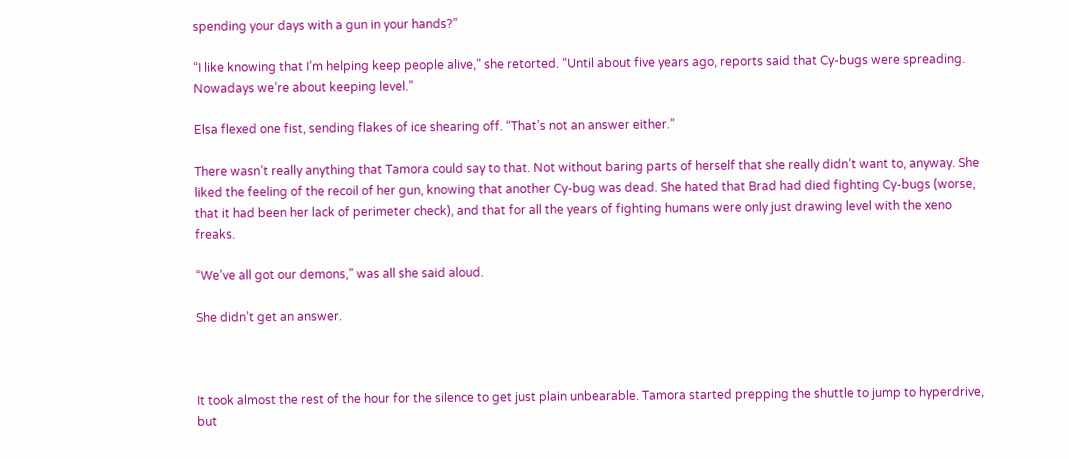spending your days with a gun in your hands?”

“I like knowing that I’m helping keep people alive,” she retorted. “Until about five years ago, reports said that Cy-bugs were spreading. Nowadays we’re about keeping level.”

Elsa flexed one fist, sending flakes of ice shearing off. “That’s not an answer either.”

There wasn’t really anything that Tamora could say to that. Not without baring parts of herself that she really didn’t want to, anyway. She liked the feeling of the recoil of her gun, knowing that another Cy-bug was dead. She hated that Brad had died fighting Cy-bugs (worse, that it had been her lack of perimeter check), and that for all the years of fighting humans were only just drawing level with the xeno freaks.

“We’ve all got our demons,” was all she said aloud.

She didn’t get an answer.



It took almost the rest of the hour for the silence to get just plain unbearable. Tamora started prepping the shuttle to jump to hyperdrive, but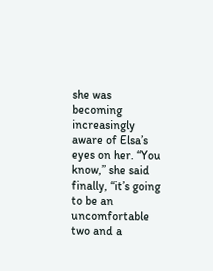she was becoming increasingly aware of Elsa’s eyes on her. “You know,” she said finally, “it’s going to be an uncomfortable two and a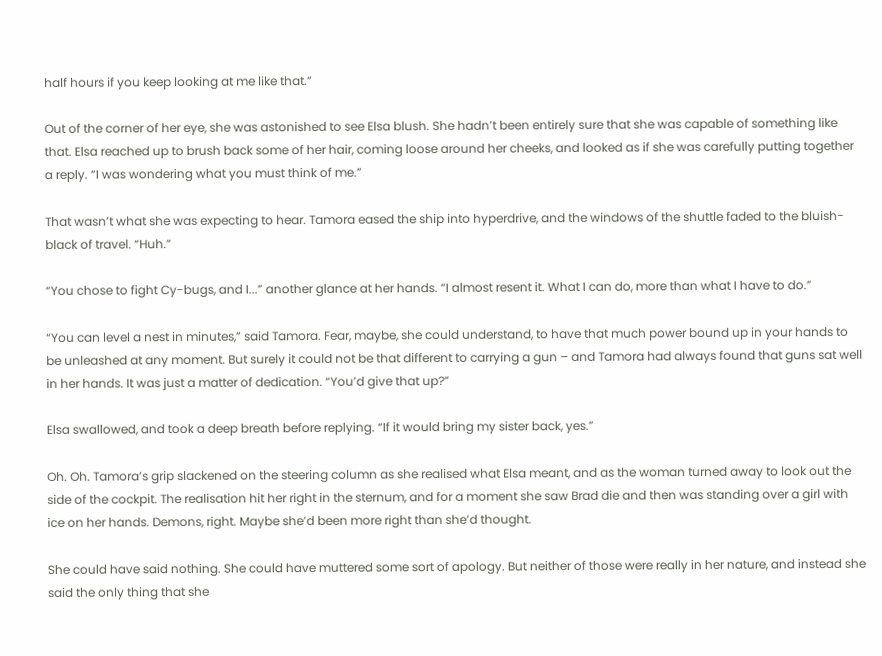half hours if you keep looking at me like that.”

Out of the corner of her eye, she was astonished to see Elsa blush. She hadn’t been entirely sure that she was capable of something like that. Elsa reached up to brush back some of her hair, coming loose around her cheeks, and looked as if she was carefully putting together a reply. “I was wondering what you must think of me.”

That wasn’t what she was expecting to hear. Tamora eased the ship into hyperdrive, and the windows of the shuttle faded to the bluish-black of travel. “Huh.”

“You chose to fight Cy-bugs, and I...” another glance at her hands. “I almost resent it. What I can do, more than what I have to do.”

“You can level a nest in minutes,” said Tamora. Fear, maybe, she could understand, to have that much power bound up in your hands to be unleashed at any moment. But surely it could not be that different to carrying a gun – and Tamora had always found that guns sat well in her hands. It was just a matter of dedication. “You’d give that up?”

Elsa swallowed, and took a deep breath before replying. “If it would bring my sister back, yes.”

Oh. Oh. Tamora’s grip slackened on the steering column as she realised what Elsa meant, and as the woman turned away to look out the side of the cockpit. The realisation hit her right in the sternum, and for a moment she saw Brad die and then was standing over a girl with ice on her hands. Demons, right. Maybe she’d been more right than she’d thought.

She could have said nothing. She could have muttered some sort of apology. But neither of those were really in her nature, and instead she said the only thing that she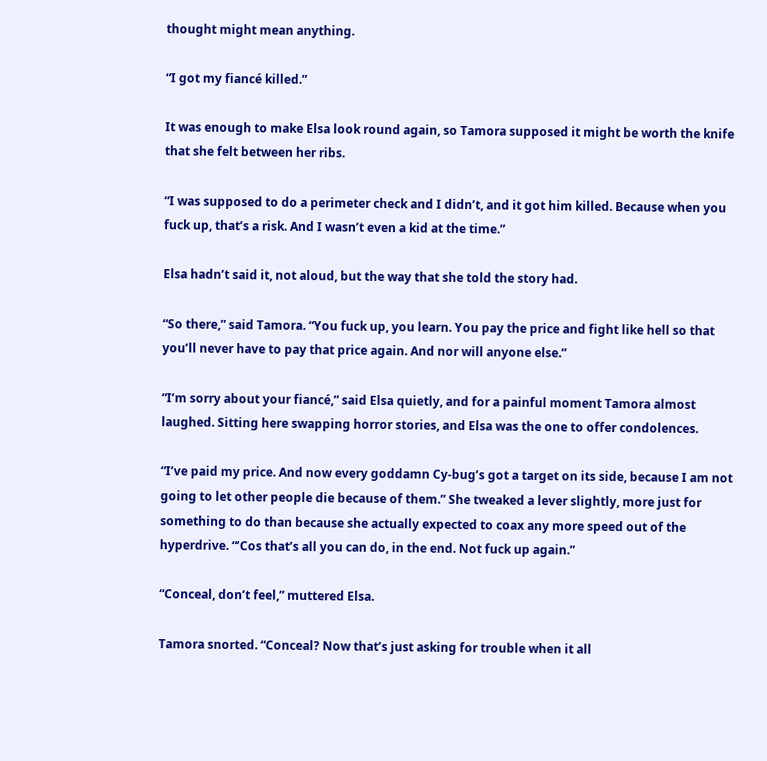thought might mean anything.

“I got my fiancé killed.”

It was enough to make Elsa look round again, so Tamora supposed it might be worth the knife that she felt between her ribs.

“I was supposed to do a perimeter check and I didn’t, and it got him killed. Because when you fuck up, that’s a risk. And I wasn’t even a kid at the time.”

Elsa hadn’t said it, not aloud, but the way that she told the story had.

“So there,” said Tamora. “You fuck up, you learn. You pay the price and fight like hell so that you’ll never have to pay that price again. And nor will anyone else.”

“I’m sorry about your fiancé,” said Elsa quietly, and for a painful moment Tamora almost laughed. Sitting here swapping horror stories, and Elsa was the one to offer condolences.

“I’ve paid my price. And now every goddamn Cy-bug’s got a target on its side, because I am not going to let other people die because of them.” She tweaked a lever slightly, more just for something to do than because she actually expected to coax any more speed out of the hyperdrive. “’Cos that’s all you can do, in the end. Not fuck up again.”

“Conceal, don’t feel,” muttered Elsa.

Tamora snorted. “Conceal? Now that’s just asking for trouble when it all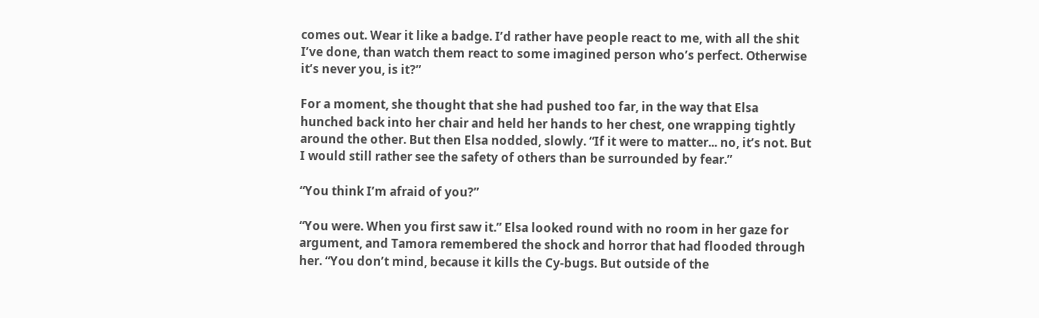comes out. Wear it like a badge. I’d rather have people react to me, with all the shit I’ve done, than watch them react to some imagined person who’s perfect. Otherwise it’s never you, is it?”

For a moment, she thought that she had pushed too far, in the way that Elsa hunched back into her chair and held her hands to her chest, one wrapping tightly around the other. But then Elsa nodded, slowly. “If it were to matter... no, it’s not. But I would still rather see the safety of others than be surrounded by fear.”

“You think I’m afraid of you?”

“You were. When you first saw it.” Elsa looked round with no room in her gaze for argument, and Tamora remembered the shock and horror that had flooded through her. “You don’t mind, because it kills the Cy-bugs. But outside of the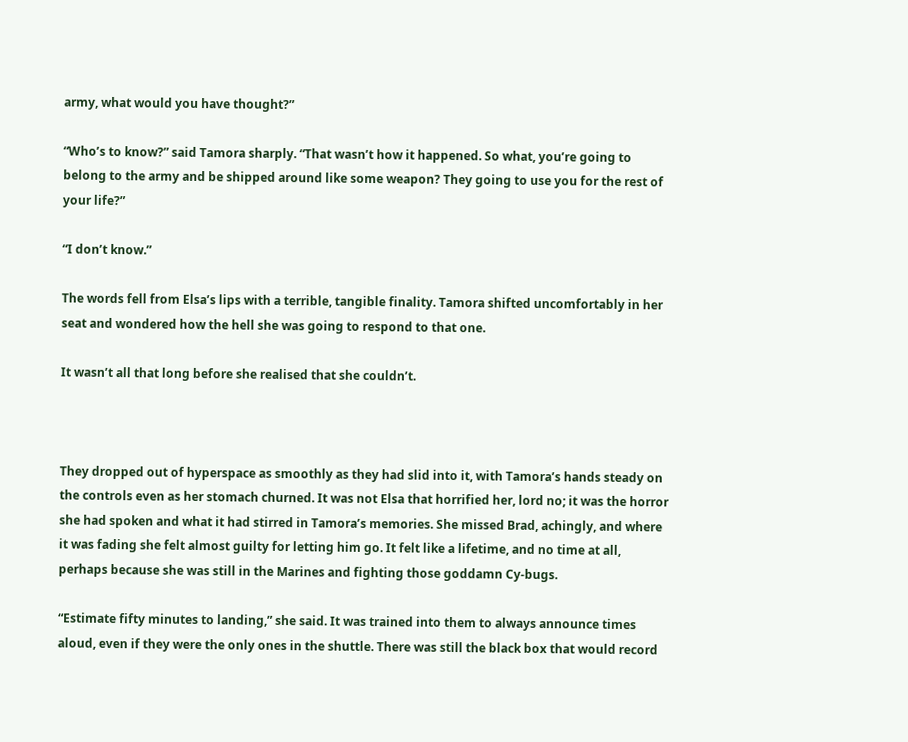army, what would you have thought?”

“Who’s to know?” said Tamora sharply. “That wasn’t how it happened. So what, you’re going to belong to the army and be shipped around like some weapon? They going to use you for the rest of your life?”

“I don’t know.”

The words fell from Elsa’s lips with a terrible, tangible finality. Tamora shifted uncomfortably in her seat and wondered how the hell she was going to respond to that one.

It wasn’t all that long before she realised that she couldn’t.



They dropped out of hyperspace as smoothly as they had slid into it, with Tamora’s hands steady on the controls even as her stomach churned. It was not Elsa that horrified her, lord no; it was the horror she had spoken and what it had stirred in Tamora’s memories. She missed Brad, achingly, and where it was fading she felt almost guilty for letting him go. It felt like a lifetime, and no time at all, perhaps because she was still in the Marines and fighting those goddamn Cy-bugs.

“Estimate fifty minutes to landing,” she said. It was trained into them to always announce times aloud, even if they were the only ones in the shuttle. There was still the black box that would record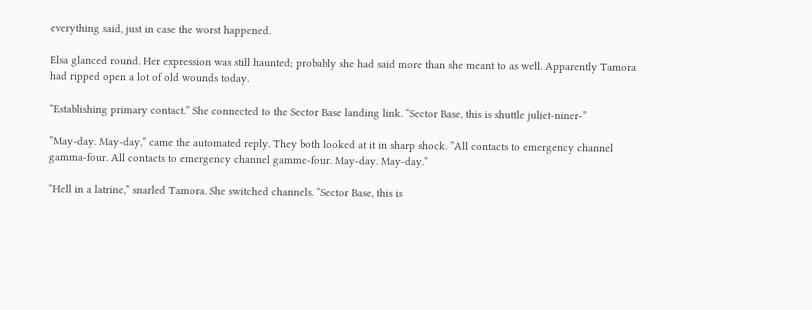everything said, just in case the worst happened.

Elsa glanced round. Her expression was still haunted; probably she had said more than she meant to as well. Apparently Tamora had ripped open a lot of old wounds today.

“Establishing primary contact.” She connected to the Sector Base landing link. “Sector Base, this is shuttle juliet-niner-”

”May-day. May-day,” came the automated reply. They both looked at it in sharp shock. ”All contacts to emergency channel gamma-four. All contacts to emergency channel gamme-four. May-day. May-day.”

“Hell in a latrine,” snarled Tamora. She switched channels. “Sector Base, this is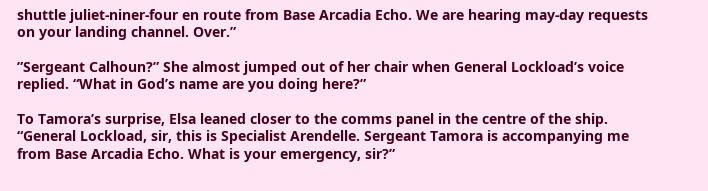shuttle juliet-niner-four en route from Base Arcadia Echo. We are hearing may-day requests on your landing channel. Over.”

”Sergeant Calhoun?” She almost jumped out of her chair when General Lockload’s voice replied. “What in God’s name are you doing here?”

To Tamora’s surprise, Elsa leaned closer to the comms panel in the centre of the ship. “General Lockload, sir, this is Specialist Arendelle. Sergeant Tamora is accompanying me from Base Arcadia Echo. What is your emergency, sir?”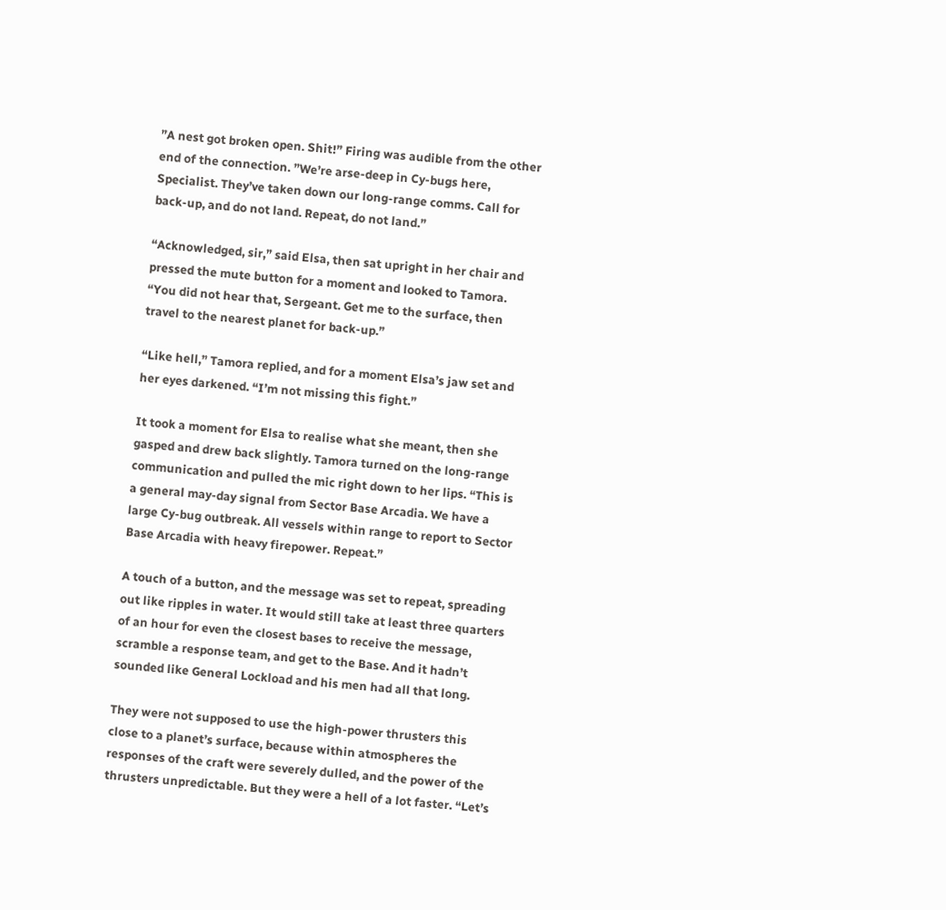”A nest got broken open. Shit!” Firing was audible from the other end of the connection. ”We’re arse-deep in Cy-bugs here, Specialist. They’ve taken down our long-range comms. Call for back-up, and do not land. Repeat, do not land.”

“Acknowledged, sir,” said Elsa, then sat upright in her chair and pressed the mute button for a moment and looked to Tamora. “You did not hear that, Sergeant. Get me to the surface, then travel to the nearest planet for back-up.”

“Like hell,” Tamora replied, and for a moment Elsa’s jaw set and her eyes darkened. “I’m not missing this fight.”

It took a moment for Elsa to realise what she meant, then she gasped and drew back slightly. Tamora turned on the long-range communication and pulled the mic right down to her lips. “This is a general may-day signal from Sector Base Arcadia. We have a large Cy-bug outbreak. All vessels within range to report to Sector Base Arcadia with heavy firepower. Repeat.”

A touch of a button, and the message was set to repeat, spreading out like ripples in water. It would still take at least three quarters of an hour for even the closest bases to receive the message, scramble a response team, and get to the Base. And it hadn’t sounded like General Lockload and his men had all that long.

They were not supposed to use the high-power thrusters this close to a planet’s surface, because within atmospheres the responses of the craft were severely dulled, and the power of the thrusters unpredictable. But they were a hell of a lot faster. “Let’s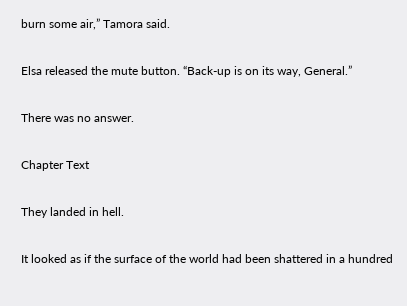burn some air,” Tamora said.

Elsa released the mute button. “Back-up is on its way, General.”

There was no answer.

Chapter Text

They landed in hell.

It looked as if the surface of the world had been shattered in a hundred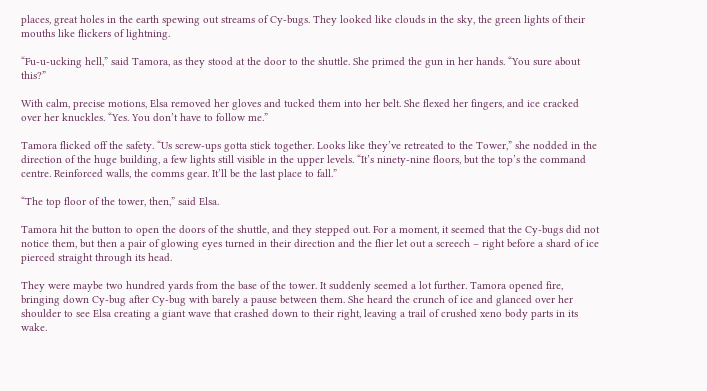places, great holes in the earth spewing out streams of Cy-bugs. They looked like clouds in the sky, the green lights of their mouths like flickers of lightning.

“Fu-u-ucking hell,” said Tamora, as they stood at the door to the shuttle. She primed the gun in her hands. “You sure about this?”

With calm, precise motions, Elsa removed her gloves and tucked them into her belt. She flexed her fingers, and ice cracked over her knuckles. “Yes. You don’t have to follow me.”

Tamora flicked off the safety. “Us screw-ups gotta stick together. Looks like they’ve retreated to the Tower,” she nodded in the direction of the huge building, a few lights still visible in the upper levels. “It’s ninety-nine floors, but the top’s the command centre. Reinforced walls, the comms gear. It’ll be the last place to fall.”

“The top floor of the tower, then,” said Elsa.

Tamora hit the button to open the doors of the shuttle, and they stepped out. For a moment, it seemed that the Cy-bugs did not notice them, but then a pair of glowing eyes turned in their direction and the flier let out a screech – right before a shard of ice pierced straight through its head.

They were maybe two hundred yards from the base of the tower. It suddenly seemed a lot further. Tamora opened fire, bringing down Cy-bug after Cy-bug with barely a pause between them. She heard the crunch of ice and glanced over her shoulder to see Elsa creating a giant wave that crashed down to their right, leaving a trail of crushed xeno body parts in its wake.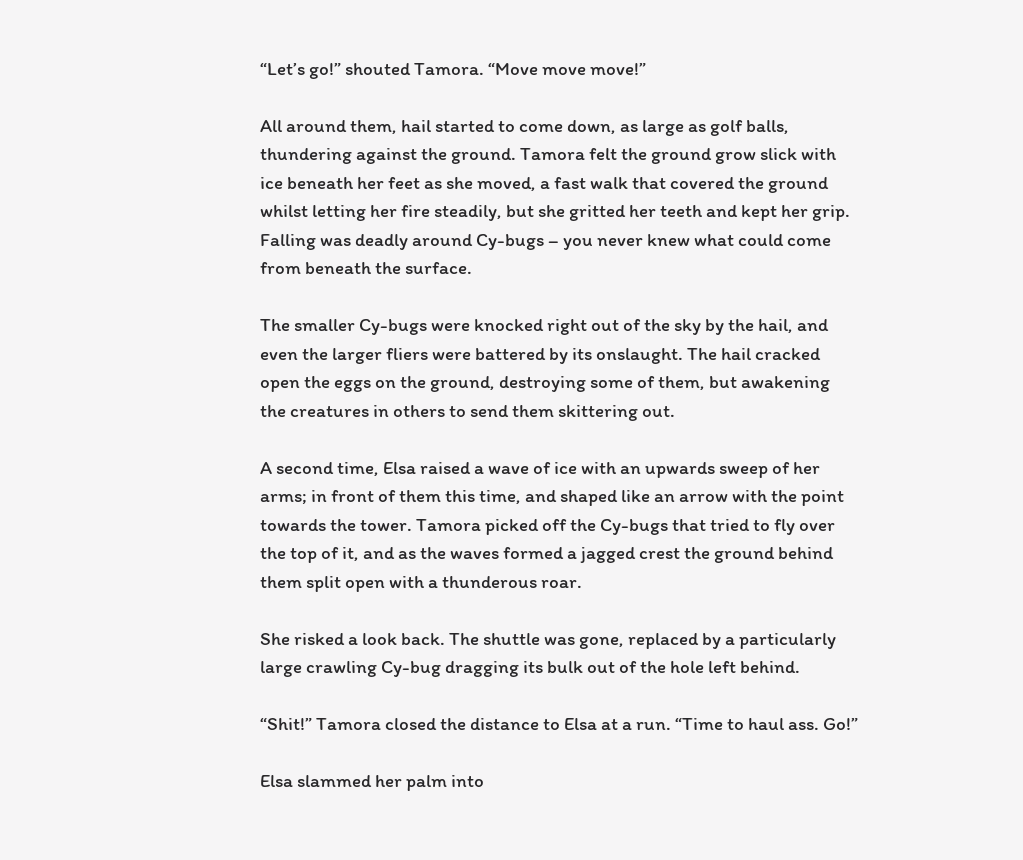“Let’s go!” shouted Tamora. “Move move move!”

All around them, hail started to come down, as large as golf balls, thundering against the ground. Tamora felt the ground grow slick with ice beneath her feet as she moved, a fast walk that covered the ground whilst letting her fire steadily, but she gritted her teeth and kept her grip. Falling was deadly around Cy-bugs – you never knew what could come from beneath the surface.

The smaller Cy-bugs were knocked right out of the sky by the hail, and even the larger fliers were battered by its onslaught. The hail cracked open the eggs on the ground, destroying some of them, but awakening the creatures in others to send them skittering out.

A second time, Elsa raised a wave of ice with an upwards sweep of her arms; in front of them this time, and shaped like an arrow with the point towards the tower. Tamora picked off the Cy-bugs that tried to fly over the top of it, and as the waves formed a jagged crest the ground behind them split open with a thunderous roar.

She risked a look back. The shuttle was gone, replaced by a particularly large crawling Cy-bug dragging its bulk out of the hole left behind.

“Shit!” Tamora closed the distance to Elsa at a run. “Time to haul ass. Go!”

Elsa slammed her palm into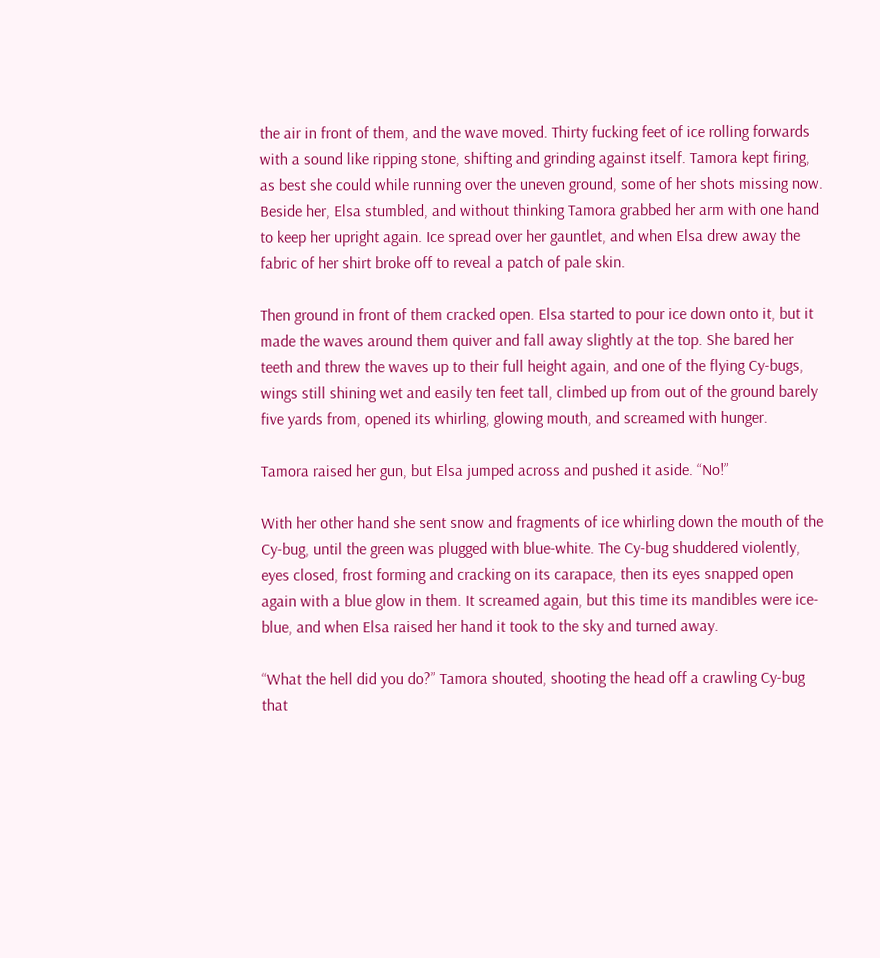the air in front of them, and the wave moved. Thirty fucking feet of ice rolling forwards with a sound like ripping stone, shifting and grinding against itself. Tamora kept firing, as best she could while running over the uneven ground, some of her shots missing now. Beside her, Elsa stumbled, and without thinking Tamora grabbed her arm with one hand to keep her upright again. Ice spread over her gauntlet, and when Elsa drew away the fabric of her shirt broke off to reveal a patch of pale skin.

Then ground in front of them cracked open. Elsa started to pour ice down onto it, but it made the waves around them quiver and fall away slightly at the top. She bared her teeth and threw the waves up to their full height again, and one of the flying Cy-bugs, wings still shining wet and easily ten feet tall, climbed up from out of the ground barely five yards from, opened its whirling, glowing mouth, and screamed with hunger.

Tamora raised her gun, but Elsa jumped across and pushed it aside. “No!”

With her other hand she sent snow and fragments of ice whirling down the mouth of the Cy-bug, until the green was plugged with blue-white. The Cy-bug shuddered violently, eyes closed, frost forming and cracking on its carapace, then its eyes snapped open again with a blue glow in them. It screamed again, but this time its mandibles were ice-blue, and when Elsa raised her hand it took to the sky and turned away.

“What the hell did you do?” Tamora shouted, shooting the head off a crawling Cy-bug that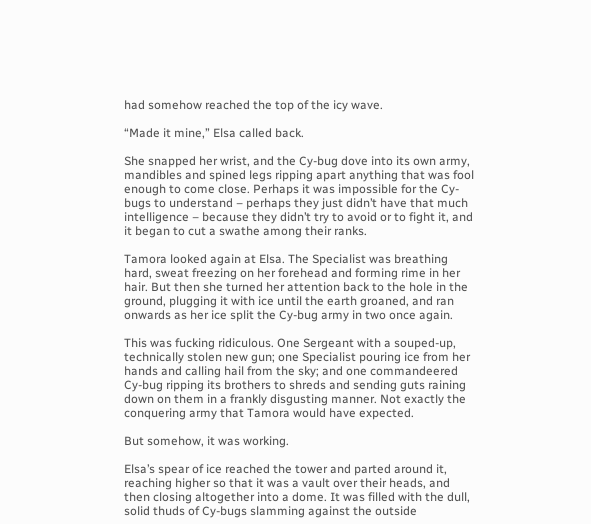had somehow reached the top of the icy wave.

“Made it mine,” Elsa called back.

She snapped her wrist, and the Cy-bug dove into its own army, mandibles and spined legs ripping apart anything that was fool enough to come close. Perhaps it was impossible for the Cy-bugs to understand – perhaps they just didn’t have that much intelligence – because they didn’t try to avoid or to fight it, and it began to cut a swathe among their ranks.

Tamora looked again at Elsa. The Specialist was breathing hard, sweat freezing on her forehead and forming rime in her hair. But then she turned her attention back to the hole in the ground, plugging it with ice until the earth groaned, and ran onwards as her ice split the Cy-bug army in two once again.

This was fucking ridiculous. One Sergeant with a souped-up, technically stolen new gun; one Specialist pouring ice from her hands and calling hail from the sky; and one commandeered Cy-bug ripping its brothers to shreds and sending guts raining down on them in a frankly disgusting manner. Not exactly the conquering army that Tamora would have expected.

But somehow, it was working.

Elsa’s spear of ice reached the tower and parted around it, reaching higher so that it was a vault over their heads, and then closing altogether into a dome. It was filled with the dull, solid thuds of Cy-bugs slamming against the outside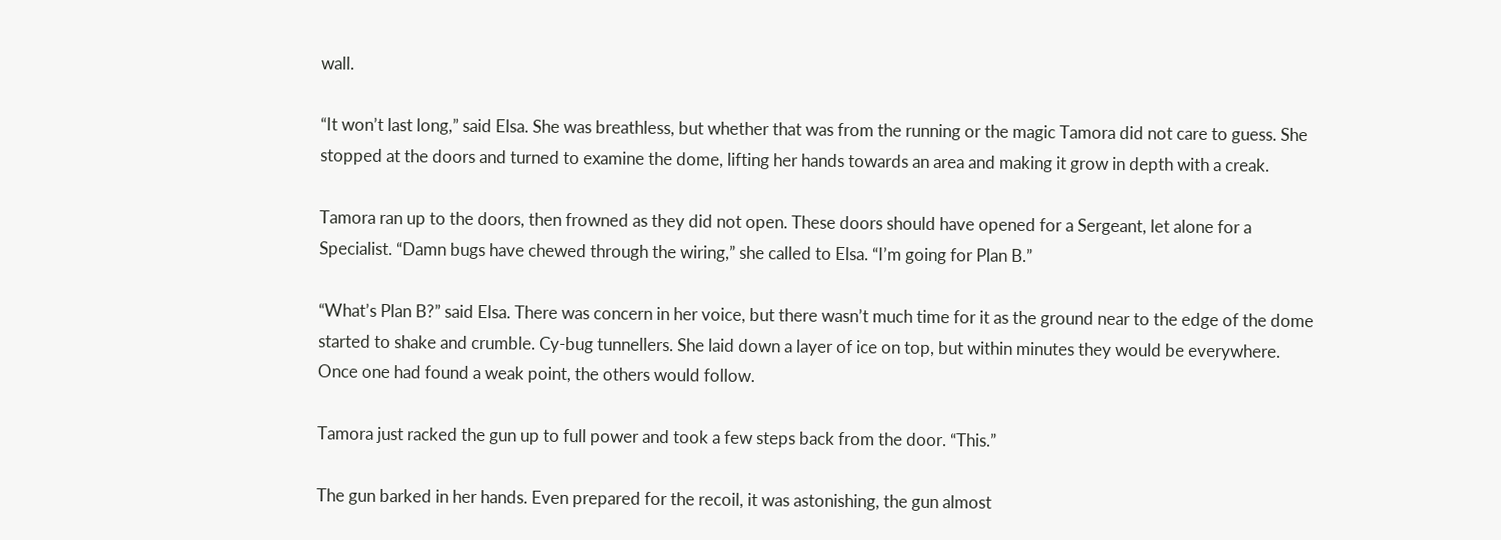wall.

“It won’t last long,” said Elsa. She was breathless, but whether that was from the running or the magic Tamora did not care to guess. She stopped at the doors and turned to examine the dome, lifting her hands towards an area and making it grow in depth with a creak.

Tamora ran up to the doors, then frowned as they did not open. These doors should have opened for a Sergeant, let alone for a Specialist. “Damn bugs have chewed through the wiring,” she called to Elsa. “I’m going for Plan B.”

“What’s Plan B?” said Elsa. There was concern in her voice, but there wasn’t much time for it as the ground near to the edge of the dome started to shake and crumble. Cy-bug tunnellers. She laid down a layer of ice on top, but within minutes they would be everywhere. Once one had found a weak point, the others would follow.

Tamora just racked the gun up to full power and took a few steps back from the door. “This.”

The gun barked in her hands. Even prepared for the recoil, it was astonishing, the gun almost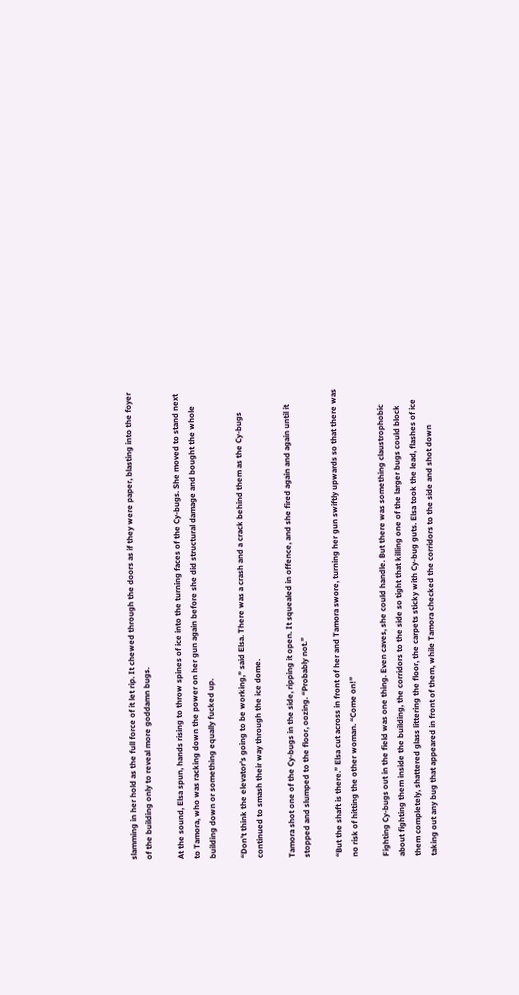slamming in her hold as the full force of it let rip. It chewed through the doors as if they were paper, blasting into the foyer of the building only to reveal more goddamn bugs.

At the sound, Elsa spun, hands rising to throw spines of ice into the turning faces of the Cy-bugs. She moved to stand next to Tamora, who was racking down the power on her gun again before she did structural damage and bought the whole building down or something equally fucked up.

“Don’t think the elevator’s going to be working,” said Elsa. There was a crash and a crack behind them as the Cy-bugs continued to smash their way through the ice dome.

Tamora shot one of the Cy-bugs in the side, ripping it open. It squealed in offence, and she fired again and again until it stopped and slumped to the floor, oozing. “Probably not.”

“But the shaft is there.” Elsa cut across in front of her and Tamora swore, turning her gun swiftly upwards so that there was no risk of hitting the other woman. “Come on!”

Fighting Cy-bugs out in the field was one thing. Even caves, she could handle. But there was something claustrophobic about fighting them inside the building, the corridors to the side so tight that killing one of the larger bugs could block them completely, shattered glass littering the floor, the carpets sticky with Cy-bug guts. Elsa took the lead, flashes of ice taking out any bug that appeared in front of them, while Tamora checked the corridors to the side and shot down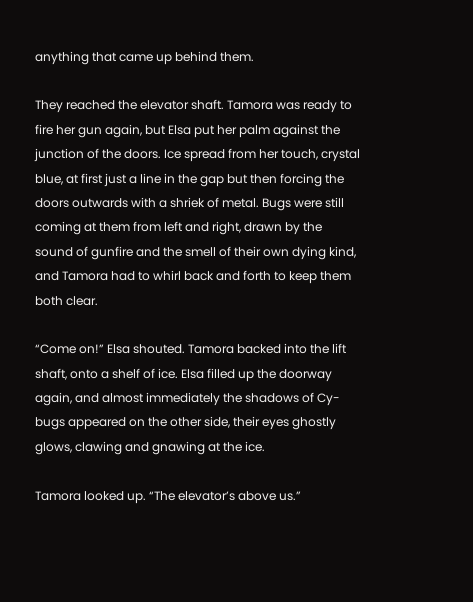anything that came up behind them.

They reached the elevator shaft. Tamora was ready to fire her gun again, but Elsa put her palm against the junction of the doors. Ice spread from her touch, crystal blue, at first just a line in the gap but then forcing the doors outwards with a shriek of metal. Bugs were still coming at them from left and right, drawn by the sound of gunfire and the smell of their own dying kind, and Tamora had to whirl back and forth to keep them both clear.

“Come on!” Elsa shouted. Tamora backed into the lift shaft, onto a shelf of ice. Elsa filled up the doorway again, and almost immediately the shadows of Cy-bugs appeared on the other side, their eyes ghostly glows, clawing and gnawing at the ice.

Tamora looked up. “The elevator’s above us.”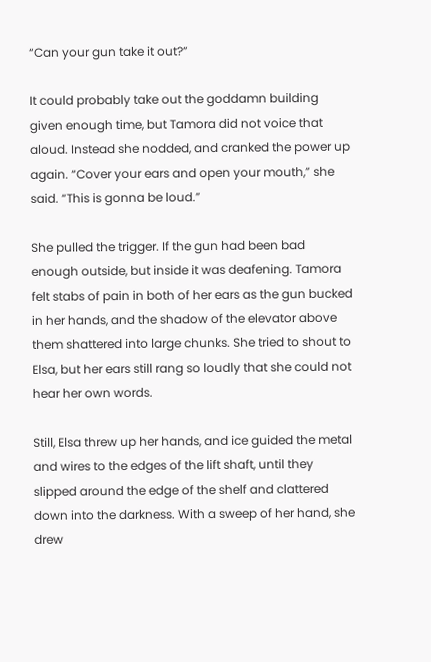“Can your gun take it out?”

It could probably take out the goddamn building given enough time, but Tamora did not voice that aloud. Instead she nodded, and cranked the power up again. “Cover your ears and open your mouth,” she said. “This is gonna be loud.”

She pulled the trigger. If the gun had been bad enough outside, but inside it was deafening. Tamora felt stabs of pain in both of her ears as the gun bucked in her hands, and the shadow of the elevator above them shattered into large chunks. She tried to shout to Elsa, but her ears still rang so loudly that she could not hear her own words.

Still, Elsa threw up her hands, and ice guided the metal and wires to the edges of the lift shaft, until they slipped around the edge of the shelf and clattered down into the darkness. With a sweep of her hand, she drew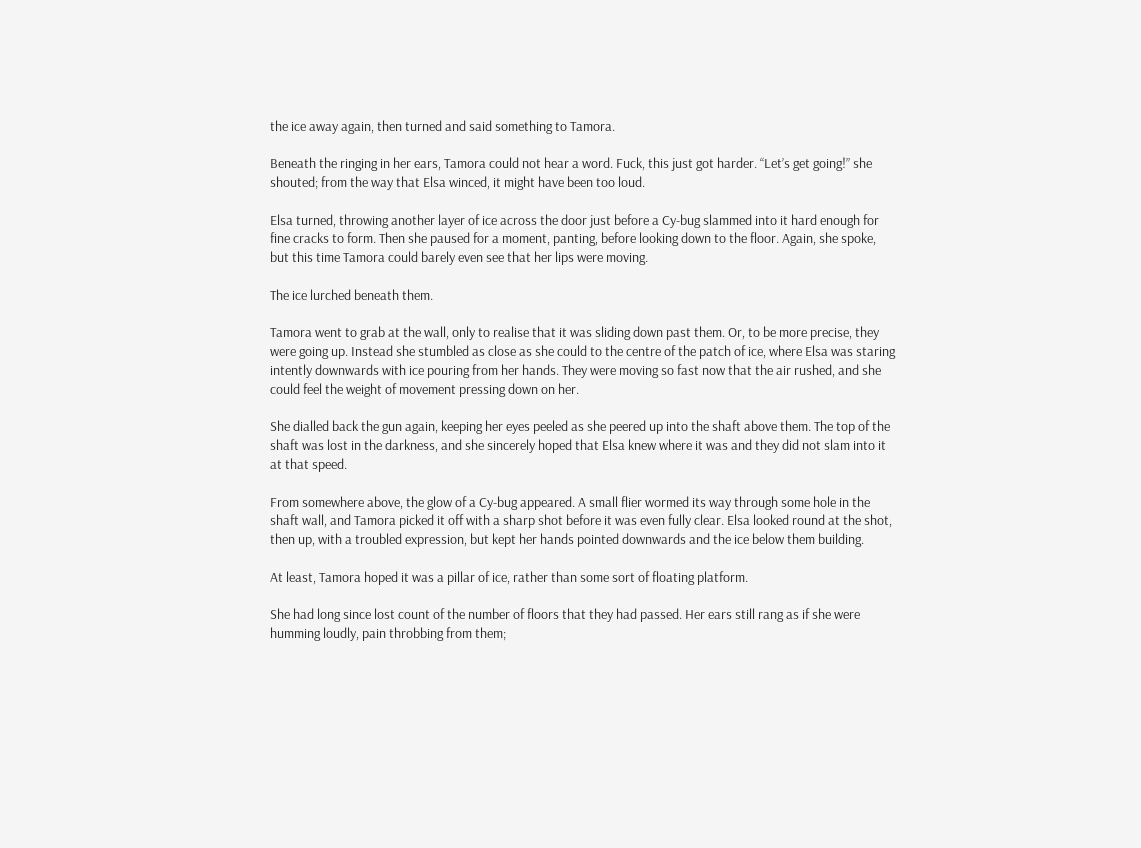the ice away again, then turned and said something to Tamora.

Beneath the ringing in her ears, Tamora could not hear a word. Fuck, this just got harder. “Let’s get going!” she shouted; from the way that Elsa winced, it might have been too loud.

Elsa turned, throwing another layer of ice across the door just before a Cy-bug slammed into it hard enough for fine cracks to form. Then she paused for a moment, panting, before looking down to the floor. Again, she spoke, but this time Tamora could barely even see that her lips were moving.

The ice lurched beneath them.

Tamora went to grab at the wall, only to realise that it was sliding down past them. Or, to be more precise, they were going up. Instead she stumbled as close as she could to the centre of the patch of ice, where Elsa was staring intently downwards with ice pouring from her hands. They were moving so fast now that the air rushed, and she could feel the weight of movement pressing down on her.

She dialled back the gun again, keeping her eyes peeled as she peered up into the shaft above them. The top of the shaft was lost in the darkness, and she sincerely hoped that Elsa knew where it was and they did not slam into it at that speed.

From somewhere above, the glow of a Cy-bug appeared. A small flier wormed its way through some hole in the shaft wall, and Tamora picked it off with a sharp shot before it was even fully clear. Elsa looked round at the shot, then up, with a troubled expression, but kept her hands pointed downwards and the ice below them building.

At least, Tamora hoped it was a pillar of ice, rather than some sort of floating platform.

She had long since lost count of the number of floors that they had passed. Her ears still rang as if she were humming loudly, pain throbbing from them;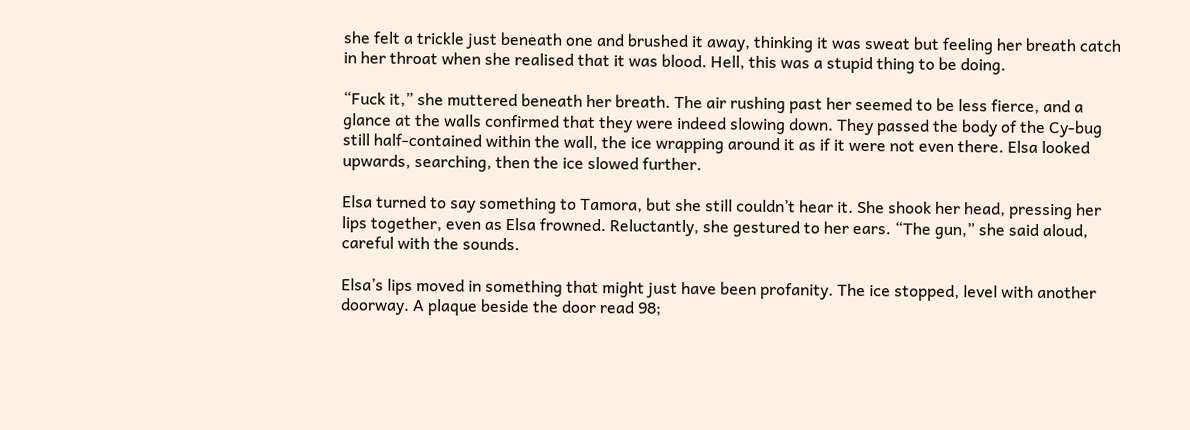she felt a trickle just beneath one and brushed it away, thinking it was sweat but feeling her breath catch in her throat when she realised that it was blood. Hell, this was a stupid thing to be doing.

“Fuck it,” she muttered beneath her breath. The air rushing past her seemed to be less fierce, and a glance at the walls confirmed that they were indeed slowing down. They passed the body of the Cy-bug still half-contained within the wall, the ice wrapping around it as if it were not even there. Elsa looked upwards, searching, then the ice slowed further.

Elsa turned to say something to Tamora, but she still couldn’t hear it. She shook her head, pressing her lips together, even as Elsa frowned. Reluctantly, she gestured to her ears. “The gun,” she said aloud, careful with the sounds.

Elsa’s lips moved in something that might just have been profanity. The ice stopped, level with another doorway. A plaque beside the door read 98;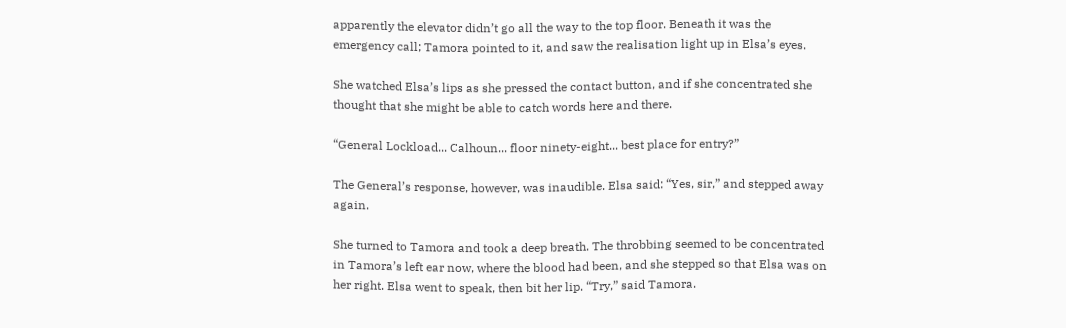apparently the elevator didn’t go all the way to the top floor. Beneath it was the emergency call; Tamora pointed to it, and saw the realisation light up in Elsa’s eyes.

She watched Elsa’s lips as she pressed the contact button, and if she concentrated she thought that she might be able to catch words here and there.

“General Lockload... Calhoun... floor ninety-eight... best place for entry?”

The General’s response, however, was inaudible. Elsa said: “Yes, sir,” and stepped away again.

She turned to Tamora and took a deep breath. The throbbing seemed to be concentrated in Tamora’s left ear now, where the blood had been, and she stepped so that Elsa was on her right. Elsa went to speak, then bit her lip. “Try,” said Tamora.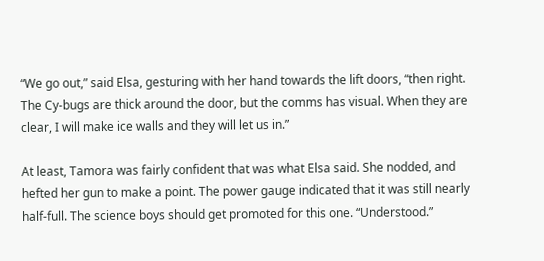“We go out,” said Elsa, gesturing with her hand towards the lift doors, “then right. The Cy-bugs are thick around the door, but the comms has visual. When they are clear, I will make ice walls and they will let us in.”

At least, Tamora was fairly confident that was what Elsa said. She nodded, and hefted her gun to make a point. The power gauge indicated that it was still nearly half-full. The science boys should get promoted for this one. “Understood.”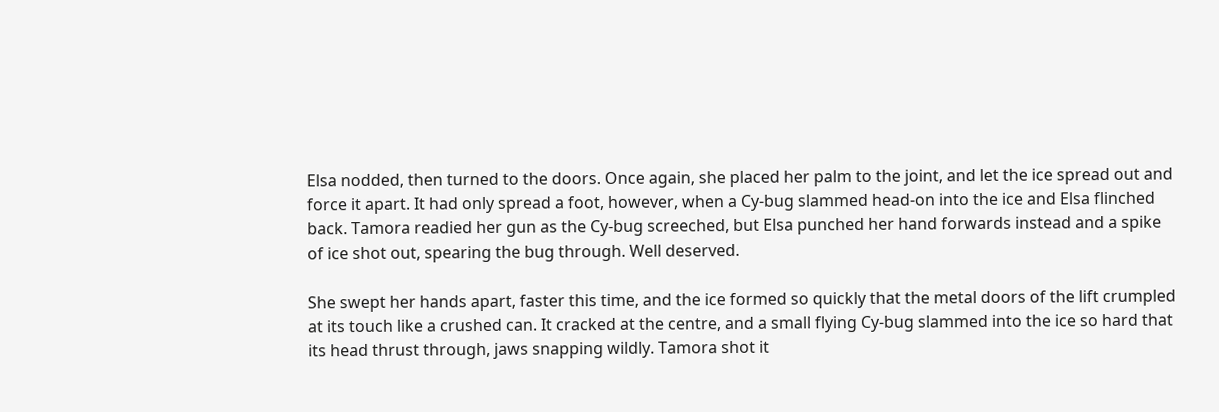Elsa nodded, then turned to the doors. Once again, she placed her palm to the joint, and let the ice spread out and force it apart. It had only spread a foot, however, when a Cy-bug slammed head-on into the ice and Elsa flinched back. Tamora readied her gun as the Cy-bug screeched, but Elsa punched her hand forwards instead and a spike of ice shot out, spearing the bug through. Well deserved.

She swept her hands apart, faster this time, and the ice formed so quickly that the metal doors of the lift crumpled at its touch like a crushed can. It cracked at the centre, and a small flying Cy-bug slammed into the ice so hard that its head thrust through, jaws snapping wildly. Tamora shot it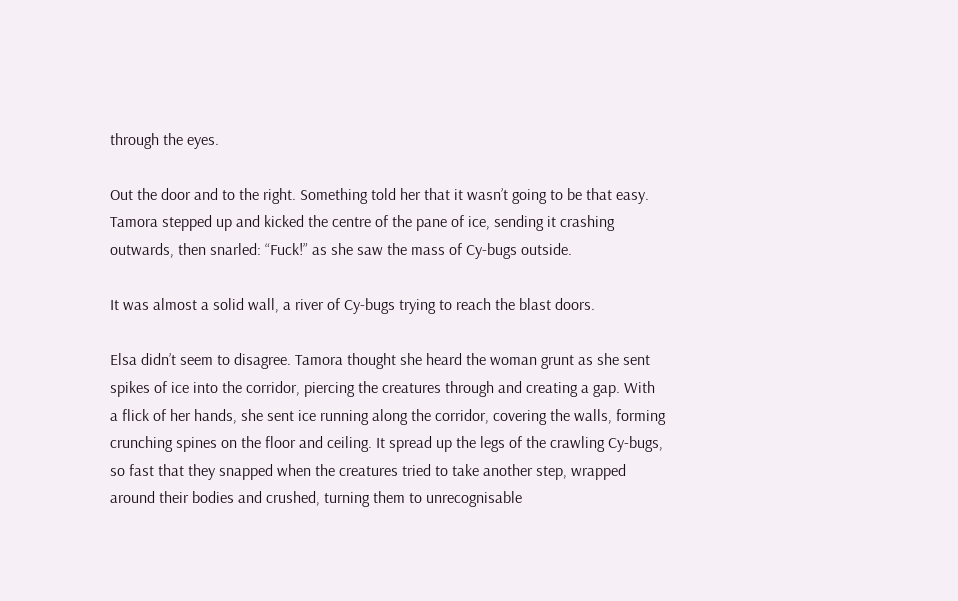through the eyes.

Out the door and to the right. Something told her that it wasn’t going to be that easy. Tamora stepped up and kicked the centre of the pane of ice, sending it crashing outwards, then snarled: “Fuck!” as she saw the mass of Cy-bugs outside.

It was almost a solid wall, a river of Cy-bugs trying to reach the blast doors.

Elsa didn’t seem to disagree. Tamora thought she heard the woman grunt as she sent spikes of ice into the corridor, piercing the creatures through and creating a gap. With a flick of her hands, she sent ice running along the corridor, covering the walls, forming crunching spines on the floor and ceiling. It spread up the legs of the crawling Cy-bugs, so fast that they snapped when the creatures tried to take another step, wrapped around their bodies and crushed, turning them to unrecognisable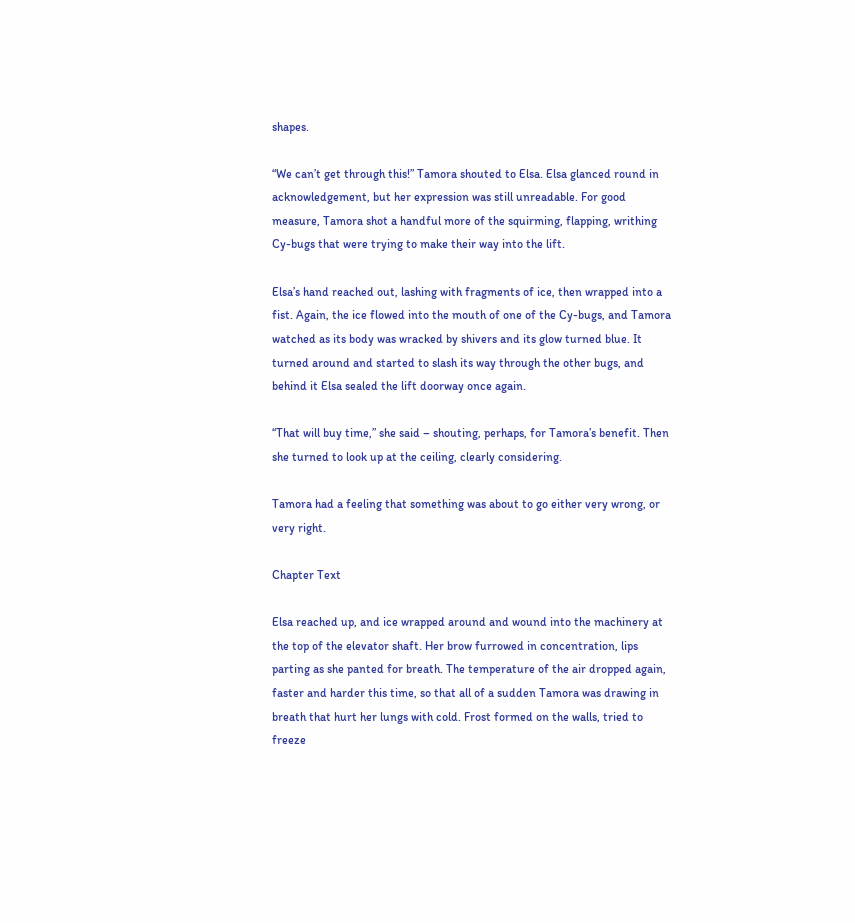shapes.

“We can’t get through this!” Tamora shouted to Elsa. Elsa glanced round in acknowledgement, but her expression was still unreadable. For good measure, Tamora shot a handful more of the squirming, flapping, writhing Cy-bugs that were trying to make their way into the lift.

Elsa’s hand reached out, lashing with fragments of ice, then wrapped into a fist. Again, the ice flowed into the mouth of one of the Cy-bugs, and Tamora watched as its body was wracked by shivers and its glow turned blue. It turned around and started to slash its way through the other bugs, and behind it Elsa sealed the lift doorway once again.

“That will buy time,” she said – shouting, perhaps, for Tamora’s benefit. Then she turned to look up at the ceiling, clearly considering.

Tamora had a feeling that something was about to go either very wrong, or very right.

Chapter Text

Elsa reached up, and ice wrapped around and wound into the machinery at the top of the elevator shaft. Her brow furrowed in concentration, lips parting as she panted for breath. The temperature of the air dropped again, faster and harder this time, so that all of a sudden Tamora was drawing in breath that hurt her lungs with cold. Frost formed on the walls, tried to freeze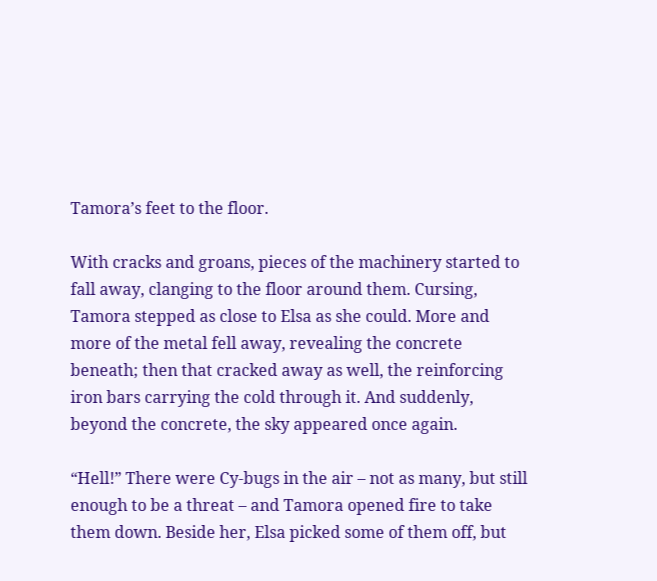Tamora’s feet to the floor.

With cracks and groans, pieces of the machinery started to fall away, clanging to the floor around them. Cursing, Tamora stepped as close to Elsa as she could. More and more of the metal fell away, revealing the concrete beneath; then that cracked away as well, the reinforcing iron bars carrying the cold through it. And suddenly, beyond the concrete, the sky appeared once again.

“Hell!” There were Cy-bugs in the air – not as many, but still enough to be a threat – and Tamora opened fire to take them down. Beside her, Elsa picked some of them off, but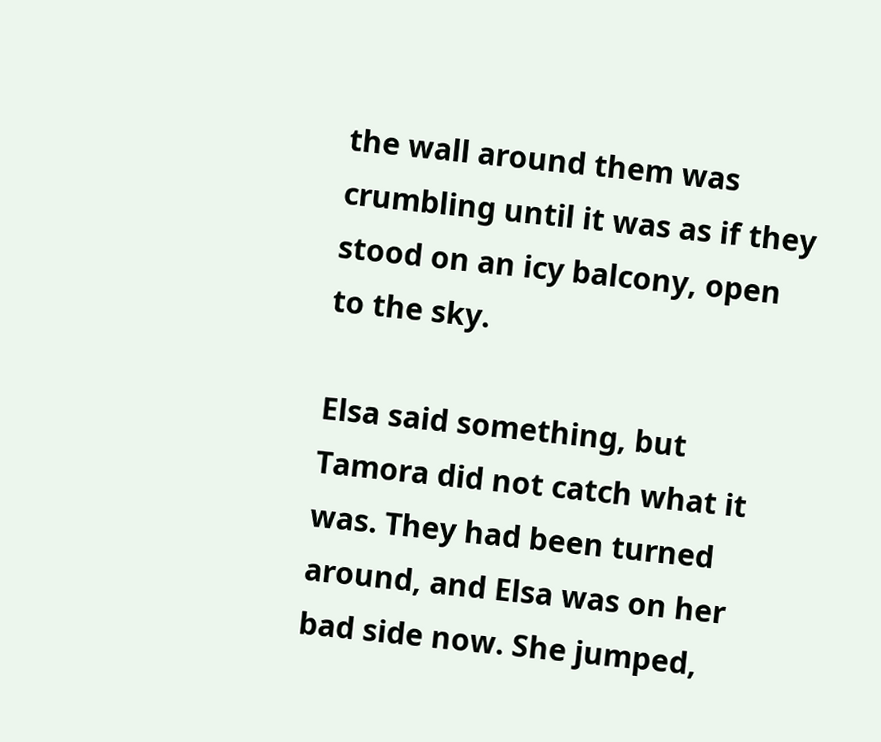the wall around them was crumbling until it was as if they stood on an icy balcony, open to the sky.

Elsa said something, but Tamora did not catch what it was. They had been turned around, and Elsa was on her bad side now. She jumped,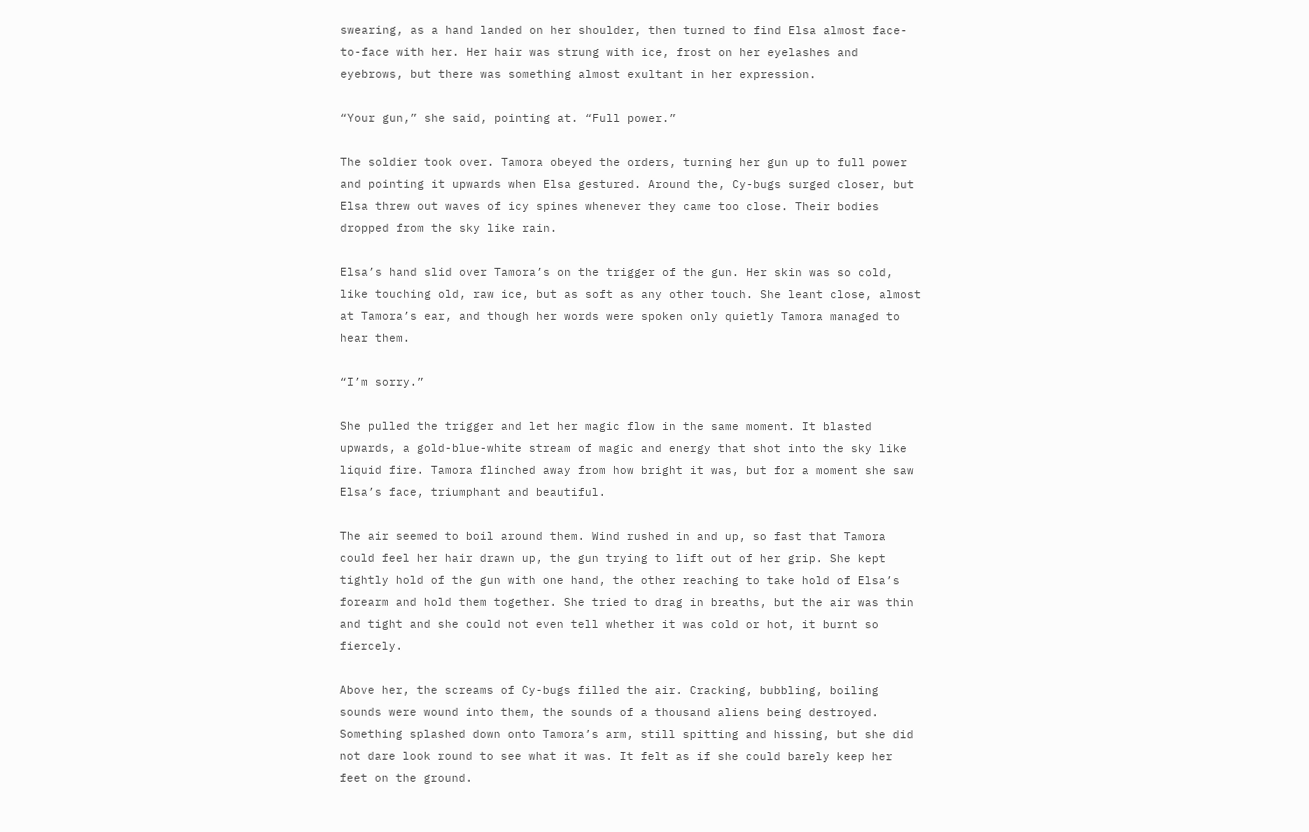swearing, as a hand landed on her shoulder, then turned to find Elsa almost face-to-face with her. Her hair was strung with ice, frost on her eyelashes and eyebrows, but there was something almost exultant in her expression.

“Your gun,” she said, pointing at. “Full power.”

The soldier took over. Tamora obeyed the orders, turning her gun up to full power and pointing it upwards when Elsa gestured. Around the, Cy-bugs surged closer, but Elsa threw out waves of icy spines whenever they came too close. Their bodies dropped from the sky like rain.

Elsa’s hand slid over Tamora’s on the trigger of the gun. Her skin was so cold, like touching old, raw ice, but as soft as any other touch. She leant close, almost at Tamora’s ear, and though her words were spoken only quietly Tamora managed to hear them.

“I’m sorry.”

She pulled the trigger and let her magic flow in the same moment. It blasted upwards, a gold-blue-white stream of magic and energy that shot into the sky like liquid fire. Tamora flinched away from how bright it was, but for a moment she saw Elsa’s face, triumphant and beautiful.

The air seemed to boil around them. Wind rushed in and up, so fast that Tamora could feel her hair drawn up, the gun trying to lift out of her grip. She kept tightly hold of the gun with one hand, the other reaching to take hold of Elsa’s forearm and hold them together. She tried to drag in breaths, but the air was thin and tight and she could not even tell whether it was cold or hot, it burnt so fiercely.

Above her, the screams of Cy-bugs filled the air. Cracking, bubbling, boiling sounds were wound into them, the sounds of a thousand aliens being destroyed. Something splashed down onto Tamora’s arm, still spitting and hissing, but she did not dare look round to see what it was. It felt as if she could barely keep her feet on the ground.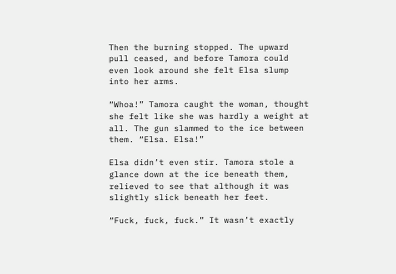Then the burning stopped. The upward pull ceased, and before Tamora could even look around she felt Elsa slump into her arms.

“Whoa!” Tamora caught the woman, thought she felt like she was hardly a weight at all. The gun slammed to the ice between them. “Elsa. Elsa!”

Elsa didn’t even stir. Tamora stole a glance down at the ice beneath them, relieved to see that although it was slightly slick beneath her feet.

“Fuck, fuck, fuck.” It wasn’t exactly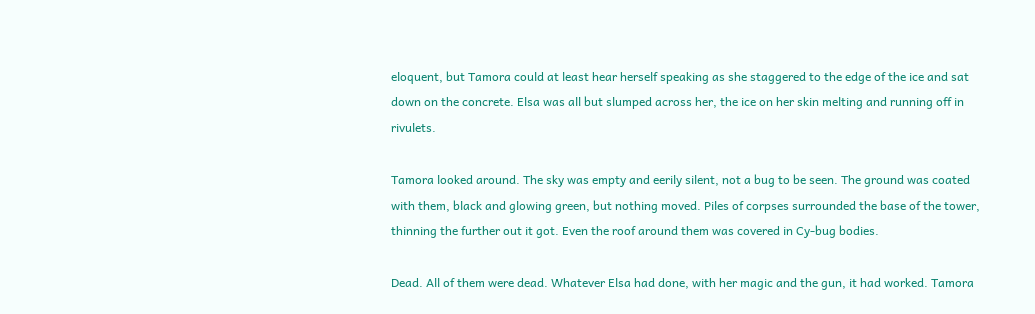eloquent, but Tamora could at least hear herself speaking as she staggered to the edge of the ice and sat down on the concrete. Elsa was all but slumped across her, the ice on her skin melting and running off in rivulets.

Tamora looked around. The sky was empty and eerily silent, not a bug to be seen. The ground was coated with them, black and glowing green, but nothing moved. Piles of corpses surrounded the base of the tower, thinning the further out it got. Even the roof around them was covered in Cy-bug bodies.

Dead. All of them were dead. Whatever Elsa had done, with her magic and the gun, it had worked. Tamora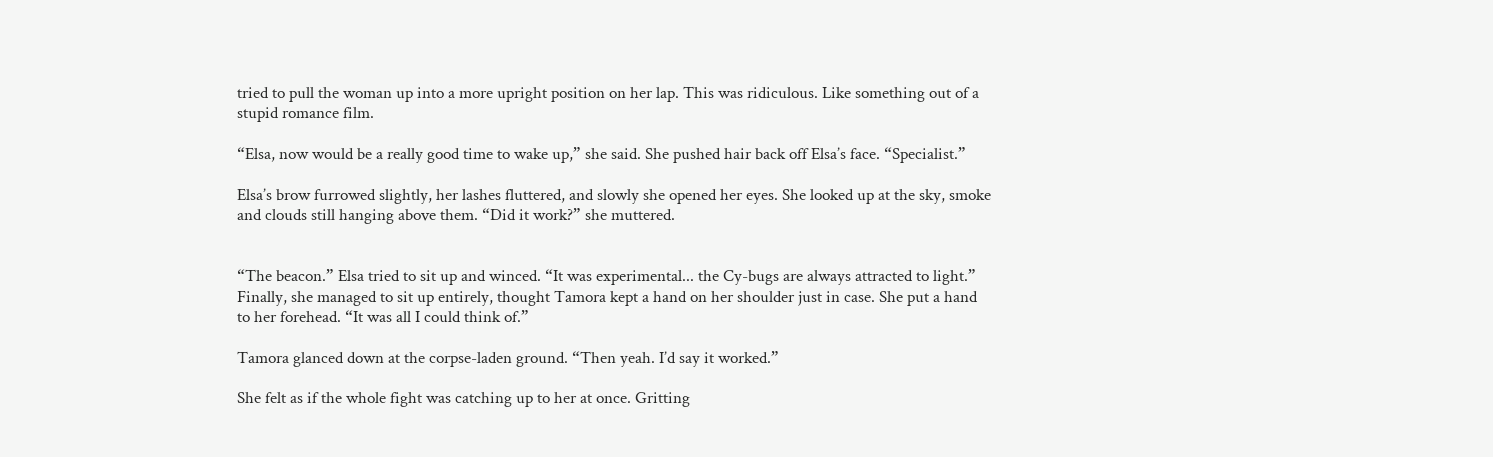tried to pull the woman up into a more upright position on her lap. This was ridiculous. Like something out of a stupid romance film.

“Elsa, now would be a really good time to wake up,” she said. She pushed hair back off Elsa’s face. “Specialist.”

Elsa’s brow furrowed slightly, her lashes fluttered, and slowly she opened her eyes. She looked up at the sky, smoke and clouds still hanging above them. “Did it work?” she muttered.


“The beacon.” Elsa tried to sit up and winced. “It was experimental... the Cy-bugs are always attracted to light.” Finally, she managed to sit up entirely, thought Tamora kept a hand on her shoulder just in case. She put a hand to her forehead. “It was all I could think of.”

Tamora glanced down at the corpse-laden ground. “Then yeah. I’d say it worked.”

She felt as if the whole fight was catching up to her at once. Gritting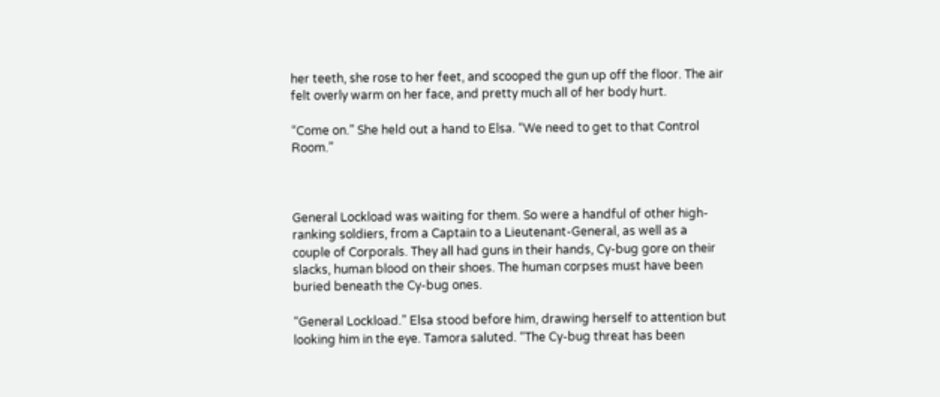her teeth, she rose to her feet, and scooped the gun up off the floor. The air felt overly warm on her face, and pretty much all of her body hurt.

“Come on.” She held out a hand to Elsa. “We need to get to that Control Room.”



General Lockload was waiting for them. So were a handful of other high-ranking soldiers, from a Captain to a Lieutenant-General, as well as a couple of Corporals. They all had guns in their hands, Cy-bug gore on their slacks, human blood on their shoes. The human corpses must have been buried beneath the Cy-bug ones.

“General Lockload.” Elsa stood before him, drawing herself to attention but looking him in the eye. Tamora saluted. “The Cy-bug threat has been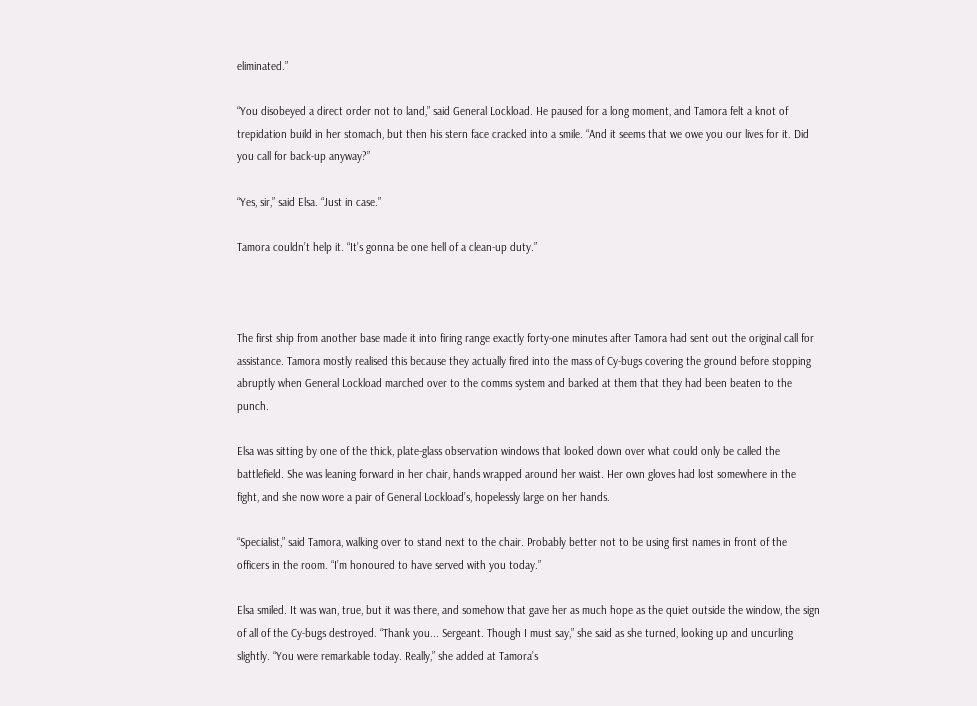eliminated.”

“You disobeyed a direct order not to land,” said General Lockload. He paused for a long moment, and Tamora felt a knot of trepidation build in her stomach, but then his stern face cracked into a smile. “And it seems that we owe you our lives for it. Did you call for back-up anyway?”

“Yes, sir,” said Elsa. “Just in case.”

Tamora couldn’t help it. “It’s gonna be one hell of a clean-up duty.”



The first ship from another base made it into firing range exactly forty-one minutes after Tamora had sent out the original call for assistance. Tamora mostly realised this because they actually fired into the mass of Cy-bugs covering the ground before stopping abruptly when General Lockload marched over to the comms system and barked at them that they had been beaten to the punch.

Elsa was sitting by one of the thick, plate-glass observation windows that looked down over what could only be called the battlefield. She was leaning forward in her chair, hands wrapped around her waist. Her own gloves had lost somewhere in the fight, and she now wore a pair of General Lockload’s, hopelessly large on her hands.

“Specialist,” said Tamora, walking over to stand next to the chair. Probably better not to be using first names in front of the officers in the room. “I’m honoured to have served with you today.”

Elsa smiled. It was wan, true, but it was there, and somehow that gave her as much hope as the quiet outside the window, the sign of all of the Cy-bugs destroyed. “Thank you... Sergeant. Though I must say,” she said as she turned, looking up and uncurling slightly. “You were remarkable today. Really,” she added at Tamora’s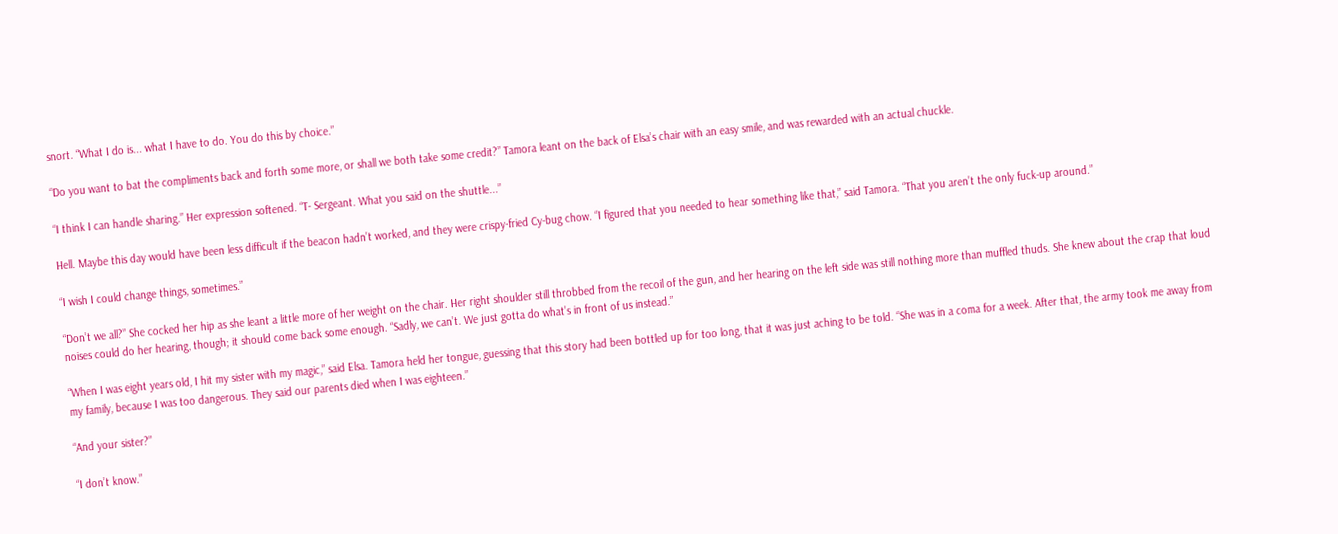snort. “What I do is... what I have to do. You do this by choice.”

“Do you want to bat the compliments back and forth some more, or shall we both take some credit?” Tamora leant on the back of Elsa’s chair with an easy smile, and was rewarded with an actual chuckle.

“I think I can handle sharing.” Her expression softened. “T- Sergeant. What you said on the shuttle...”

Hell. Maybe this day would have been less difficult if the beacon hadn’t worked, and they were crispy-fried Cy-bug chow. “I figured that you needed to hear something like that,” said Tamora. “That you aren’t the only fuck-up around.”

“I wish I could change things, sometimes.”

“Don’t we all?” She cocked her hip as she leant a little more of her weight on the chair. Her right shoulder still throbbed from the recoil of the gun, and her hearing on the left side was still nothing more than muffled thuds. She knew about the crap that loud noises could do her hearing, though; it should come back some enough. “Sadly, we can’t. We just gotta do what’s in front of us instead.”

“When I was eight years old, I hit my sister with my magic,” said Elsa. Tamora held her tongue, guessing that this story had been bottled up for too long, that it was just aching to be told. “She was in a coma for a week. After that, the army took me away from my family, because I was too dangerous. They said our parents died when I was eighteen.”

“And your sister?”

“I don’t know.”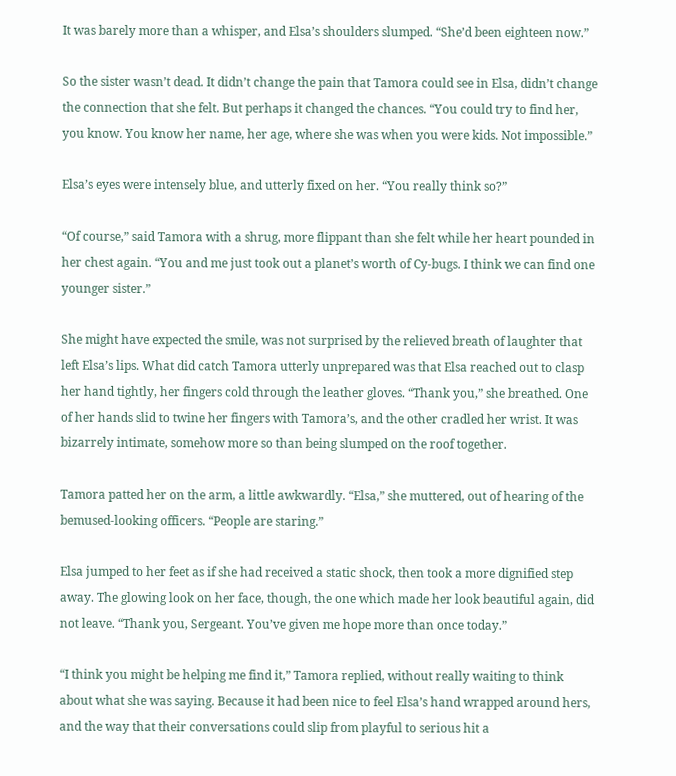It was barely more than a whisper, and Elsa’s shoulders slumped. “She’d been eighteen now.”

So the sister wasn’t dead. It didn’t change the pain that Tamora could see in Elsa, didn’t change the connection that she felt. But perhaps it changed the chances. “You could try to find her, you know. You know her name, her age, where she was when you were kids. Not impossible.”

Elsa’s eyes were intensely blue, and utterly fixed on her. “You really think so?”

“Of course,” said Tamora with a shrug, more flippant than she felt while her heart pounded in her chest again. “You and me just took out a planet’s worth of Cy-bugs. I think we can find one younger sister.”

She might have expected the smile, was not surprised by the relieved breath of laughter that left Elsa’s lips. What did catch Tamora utterly unprepared was that Elsa reached out to clasp her hand tightly, her fingers cold through the leather gloves. “Thank you,” she breathed. One of her hands slid to twine her fingers with Tamora’s, and the other cradled her wrist. It was bizarrely intimate, somehow more so than being slumped on the roof together.

Tamora patted her on the arm, a little awkwardly. “Elsa,” she muttered, out of hearing of the bemused-looking officers. “People are staring.”

Elsa jumped to her feet as if she had received a static shock, then took a more dignified step away. The glowing look on her face, though, the one which made her look beautiful again, did not leave. “Thank you, Sergeant. You’ve given me hope more than once today.”

“I think you might be helping me find it,” Tamora replied, without really waiting to think about what she was saying. Because it had been nice to feel Elsa’s hand wrapped around hers, and the way that their conversations could slip from playful to serious hit a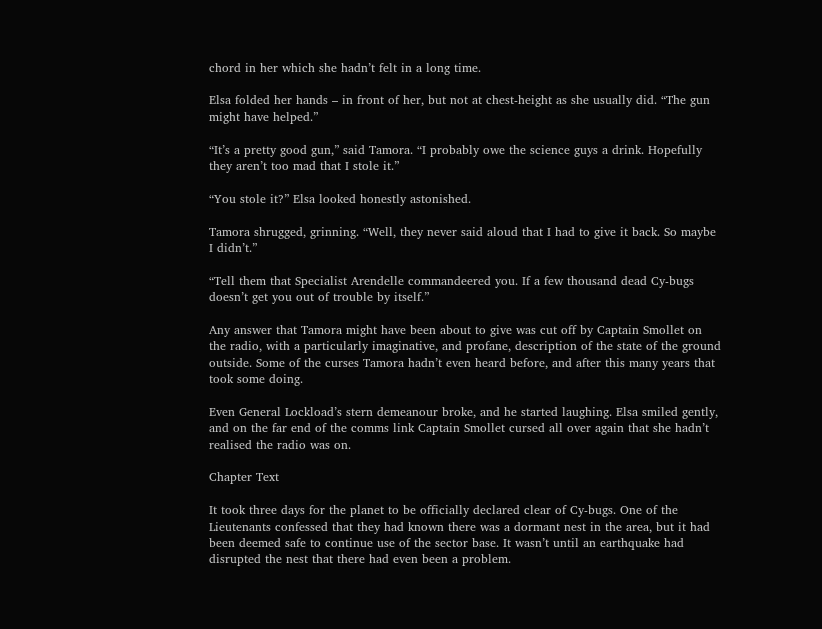chord in her which she hadn’t felt in a long time.

Elsa folded her hands – in front of her, but not at chest-height as she usually did. “The gun might have helped.”

“It’s a pretty good gun,” said Tamora. “I probably owe the science guys a drink. Hopefully they aren’t too mad that I stole it.”

“You stole it?” Elsa looked honestly astonished.

Tamora shrugged, grinning. “Well, they never said aloud that I had to give it back. So maybe I didn’t.”

“Tell them that Specialist Arendelle commandeered you. If a few thousand dead Cy-bugs doesn’t get you out of trouble by itself.”

Any answer that Tamora might have been about to give was cut off by Captain Smollet on the radio, with a particularly imaginative, and profane, description of the state of the ground outside. Some of the curses Tamora hadn’t even heard before, and after this many years that took some doing.

Even General Lockload’s stern demeanour broke, and he started laughing. Elsa smiled gently, and on the far end of the comms link Captain Smollet cursed all over again that she hadn’t realised the radio was on.

Chapter Text

It took three days for the planet to be officially declared clear of Cy-bugs. One of the Lieutenants confessed that they had known there was a dormant nest in the area, but it had been deemed safe to continue use of the sector base. It wasn’t until an earthquake had disrupted the nest that there had even been a problem.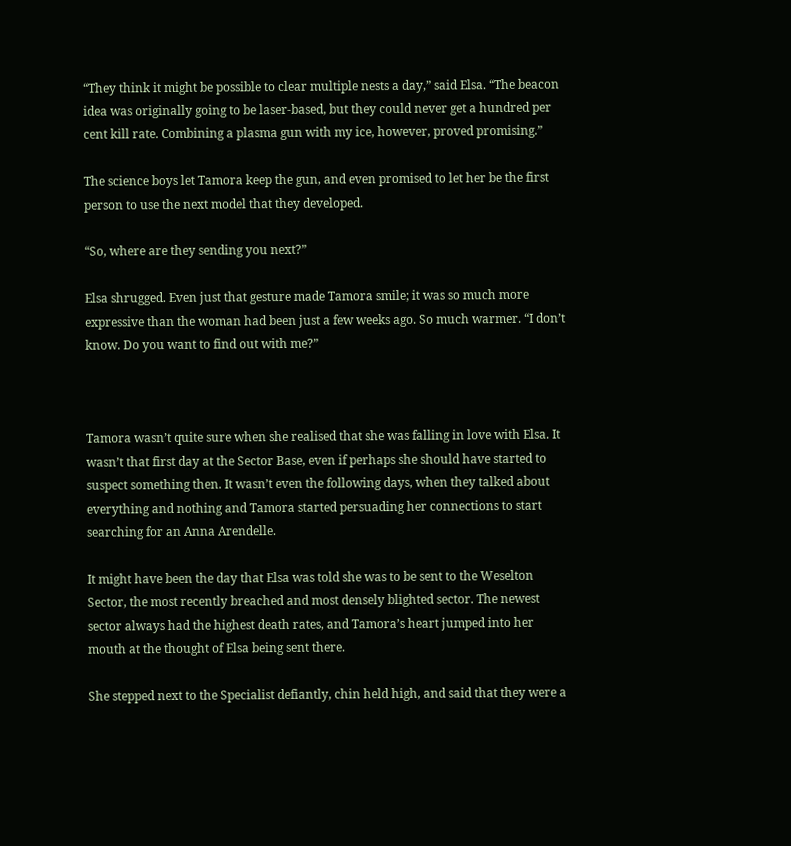“They think it might be possible to clear multiple nests a day,” said Elsa. “The beacon idea was originally going to be laser-based, but they could never get a hundred per cent kill rate. Combining a plasma gun with my ice, however, proved promising.”

The science boys let Tamora keep the gun, and even promised to let her be the first person to use the next model that they developed.

“So, where are they sending you next?”

Elsa shrugged. Even just that gesture made Tamora smile; it was so much more expressive than the woman had been just a few weeks ago. So much warmer. “I don’t know. Do you want to find out with me?”



Tamora wasn’t quite sure when she realised that she was falling in love with Elsa. It wasn’t that first day at the Sector Base, even if perhaps she should have started to suspect something then. It wasn’t even the following days, when they talked about everything and nothing and Tamora started persuading her connections to start searching for an Anna Arendelle.

It might have been the day that Elsa was told she was to be sent to the Weselton Sector, the most recently breached and most densely blighted sector. The newest sector always had the highest death rates, and Tamora’s heart jumped into her mouth at the thought of Elsa being sent there.

She stepped next to the Specialist defiantly, chin held high, and said that they were a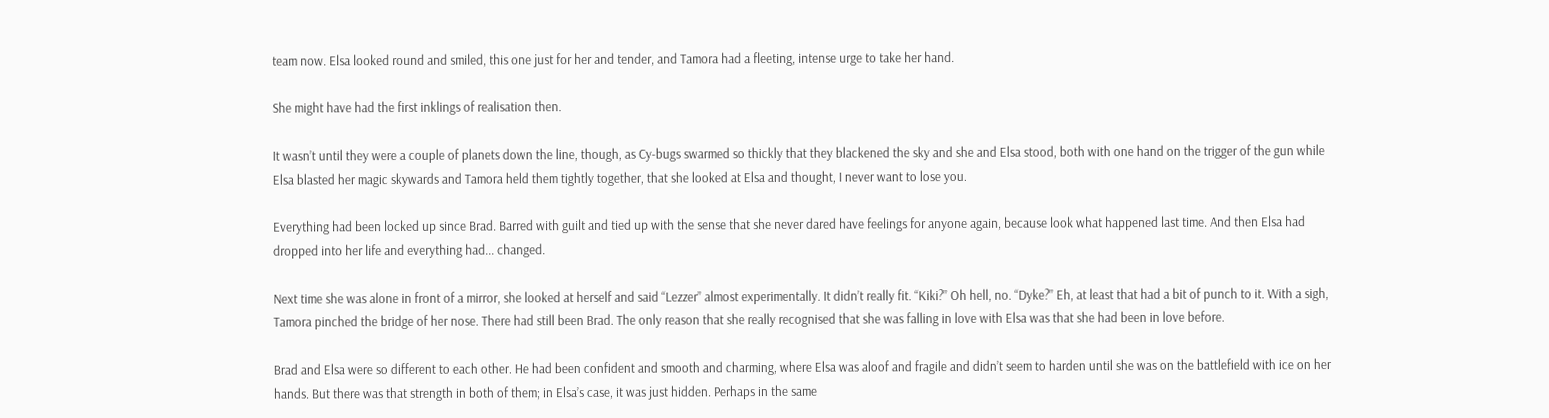team now. Elsa looked round and smiled, this one just for her and tender, and Tamora had a fleeting, intense urge to take her hand.

She might have had the first inklings of realisation then.

It wasn’t until they were a couple of planets down the line, though, as Cy-bugs swarmed so thickly that they blackened the sky and she and Elsa stood, both with one hand on the trigger of the gun while Elsa blasted her magic skywards and Tamora held them tightly together, that she looked at Elsa and thought, I never want to lose you.

Everything had been locked up since Brad. Barred with guilt and tied up with the sense that she never dared have feelings for anyone again, because look what happened last time. And then Elsa had dropped into her life and everything had... changed.

Next time she was alone in front of a mirror, she looked at herself and said “Lezzer” almost experimentally. It didn’t really fit. “Kiki?” Oh hell, no. “Dyke?” Eh, at least that had a bit of punch to it. With a sigh, Tamora pinched the bridge of her nose. There had still been Brad. The only reason that she really recognised that she was falling in love with Elsa was that she had been in love before.

Brad and Elsa were so different to each other. He had been confident and smooth and charming, where Elsa was aloof and fragile and didn’t seem to harden until she was on the battlefield with ice on her hands. But there was that strength in both of them; in Elsa’s case, it was just hidden. Perhaps in the same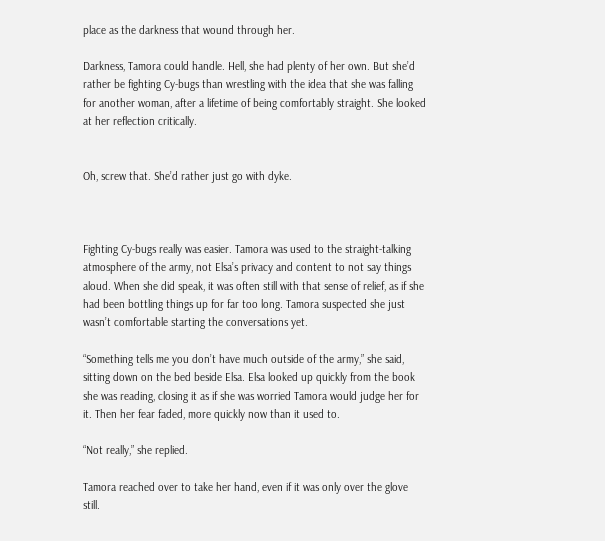place as the darkness that wound through her.

Darkness, Tamora could handle. Hell, she had plenty of her own. But she’d rather be fighting Cy-bugs than wrestling with the idea that she was falling for another woman, after a lifetime of being comfortably straight. She looked at her reflection critically.


Oh, screw that. She’d rather just go with dyke.



Fighting Cy-bugs really was easier. Tamora was used to the straight-talking atmosphere of the army, not Elsa’s privacy and content to not say things aloud. When she did speak, it was often still with that sense of relief, as if she had been bottling things up for far too long. Tamora suspected she just wasn’t comfortable starting the conversations yet.

“Something tells me you don’t have much outside of the army,” she said, sitting down on the bed beside Elsa. Elsa looked up quickly from the book she was reading, closing it as if she was worried Tamora would judge her for it. Then her fear faded, more quickly now than it used to.

“Not really,” she replied.

Tamora reached over to take her hand, even if it was only over the glove still.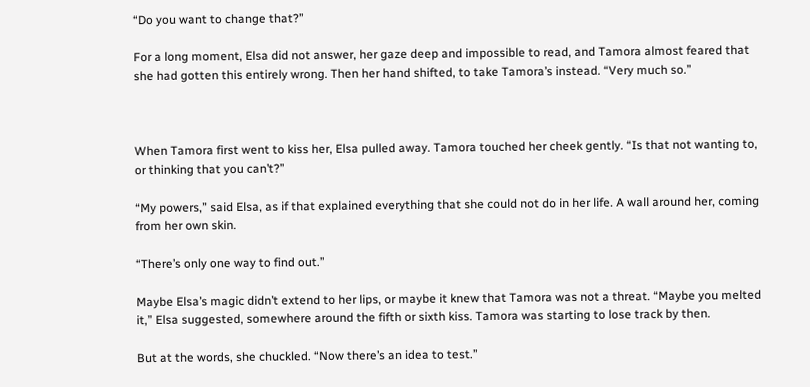“Do you want to change that?”

For a long moment, Elsa did not answer, her gaze deep and impossible to read, and Tamora almost feared that she had gotten this entirely wrong. Then her hand shifted, to take Tamora’s instead. “Very much so.”



When Tamora first went to kiss her, Elsa pulled away. Tamora touched her cheek gently. “Is that not wanting to, or thinking that you can’t?”

“My powers,” said Elsa, as if that explained everything that she could not do in her life. A wall around her, coming from her own skin.

“There’s only one way to find out.”

Maybe Elsa’s magic didn’t extend to her lips, or maybe it knew that Tamora was not a threat. “Maybe you melted it,” Elsa suggested, somewhere around the fifth or sixth kiss. Tamora was starting to lose track by then.

But at the words, she chuckled. “Now there’s an idea to test.”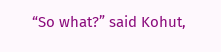“So what?” said Kohut,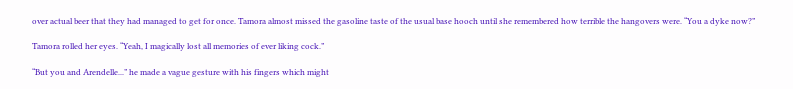over actual beer that they had managed to get for once. Tamora almost missed the gasoline taste of the usual base hooch until she remembered how terrible the hangovers were. “You a dyke now?”

Tamora rolled her eyes. “Yeah, I magically lost all memories of ever liking cock.”

“But you and Arendelle...” he made a vague gesture with his fingers which might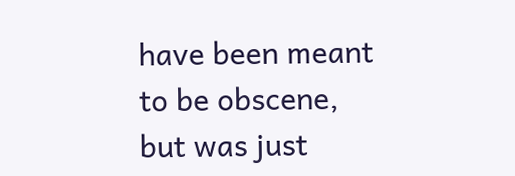have been meant to be obscene, but was just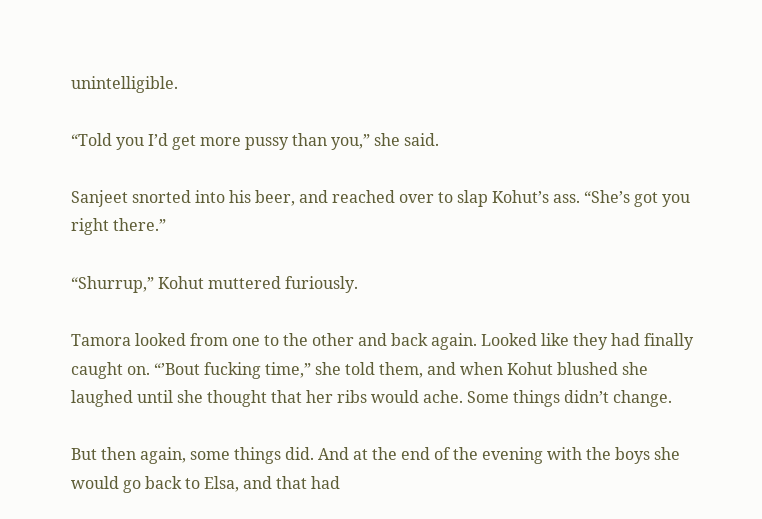unintelligible.

“Told you I’d get more pussy than you,” she said.

Sanjeet snorted into his beer, and reached over to slap Kohut’s ass. “She’s got you right there.”

“Shurrup,” Kohut muttered furiously.

Tamora looked from one to the other and back again. Looked like they had finally caught on. “’Bout fucking time,” she told them, and when Kohut blushed she laughed until she thought that her ribs would ache. Some things didn’t change.

But then again, some things did. And at the end of the evening with the boys she would go back to Elsa, and that had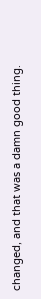changed, and that was a damn good thing.